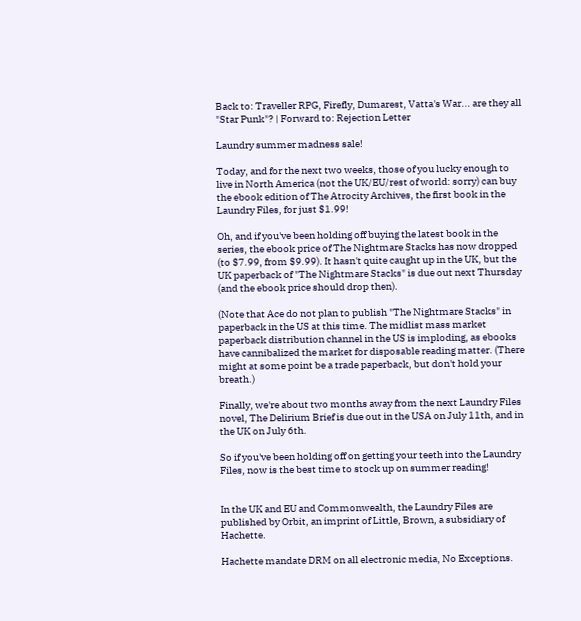Back to: Traveller RPG, Firefly, Dumarest, Vatta's War... are they all "Star Punk"? | Forward to: Rejection Letter

Laundry summer madness sale!

Today, and for the next two weeks, those of you lucky enough to live in North America (not the UK/EU/rest of world: sorry) can buy the ebook edition of The Atrocity Archives, the first book in the Laundry Files, for just $1.99!

Oh, and if you've been holding off buying the latest book in the series, the ebook price of The Nightmare Stacks has now dropped (to $7.99, from $9.99). It hasn't quite caught up in the UK, but the UK paperback of "The Nightmare Stacks" is due out next Thursday (and the ebook price should drop then).

(Note that Ace do not plan to publish "The Nightmare Stacks" in paperback in the US at this time. The midlist mass market paperback distribution channel in the US is imploding, as ebooks have cannibalized the market for disposable reading matter. (There might at some point be a trade paperback, but don't hold your breath.)

Finally, we're about two months away from the next Laundry Files novel, The Delirium Brief is due out in the USA on July 11th, and in the UK on July 6th.

So if you've been holding off on getting your teeth into the Laundry Files, now is the best time to stock up on summer reading!


In the UK and EU and Commonwealth, the Laundry Files are published by Orbit, an imprint of Little, Brown, a subsidiary of Hachette.

Hachette mandate DRM on all electronic media, No Exceptions.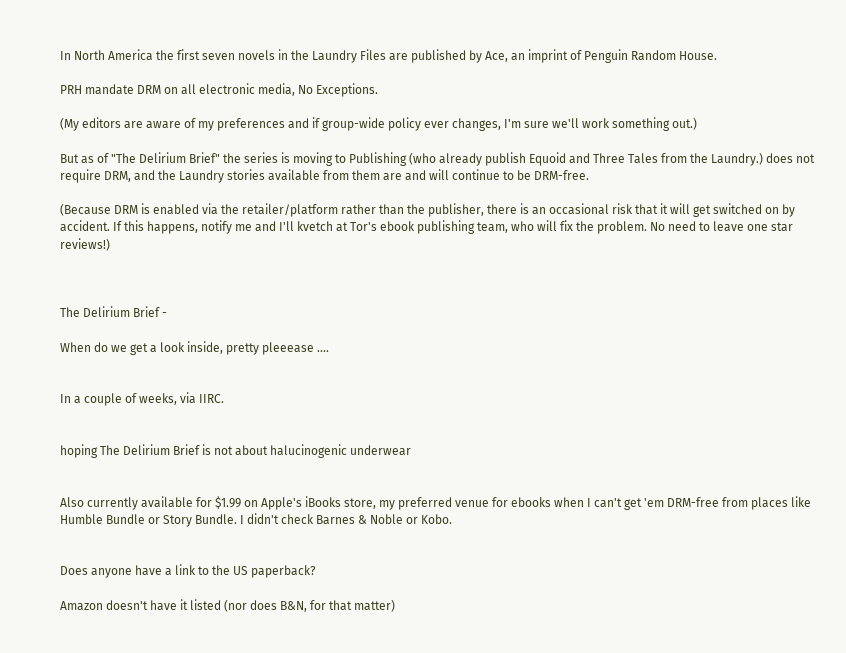In North America the first seven novels in the Laundry Files are published by Ace, an imprint of Penguin Random House.

PRH mandate DRM on all electronic media, No Exceptions.

(My editors are aware of my preferences and if group-wide policy ever changes, I'm sure we'll work something out.)

But as of "The Delirium Brief" the series is moving to Publishing (who already publish Equoid and Three Tales from the Laundry.) does not require DRM, and the Laundry stories available from them are and will continue to be DRM-free.

(Because DRM is enabled via the retailer/platform rather than the publisher, there is an occasional risk that it will get switched on by accident. If this happens, notify me and I'll kvetch at Tor's ebook publishing team, who will fix the problem. No need to leave one star reviews!)



The Delirium Brief -

When do we get a look inside, pretty pleeease ....


In a couple of weeks, via IIRC.


hoping The Delirium Brief is not about halucinogenic underwear


Also currently available for $1.99 on Apple's iBooks store, my preferred venue for ebooks when I can't get 'em DRM-free from places like Humble Bundle or Story Bundle. I didn't check Barnes & Noble or Kobo.


Does anyone have a link to the US paperback?

Amazon doesn't have it listed (nor does B&N, for that matter)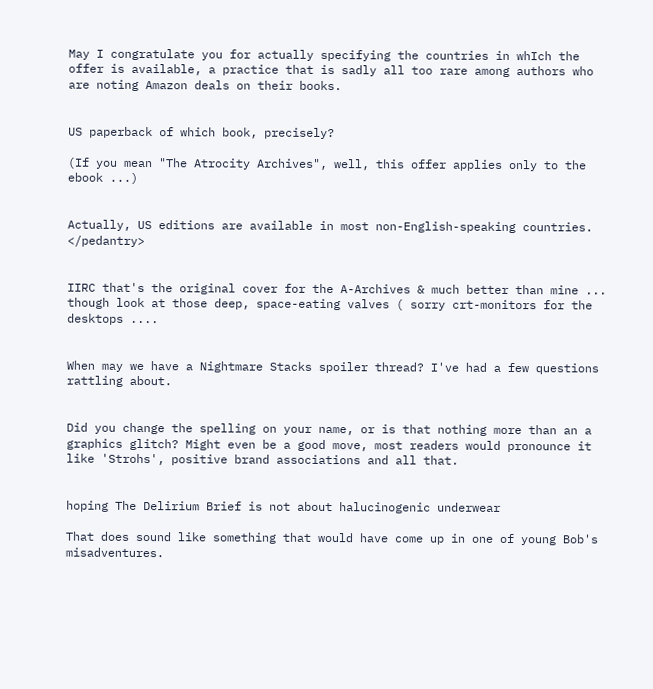May I congratulate you for actually specifying the countries in whIch the offer is available, a practice that is sadly all too rare among authors who are noting Amazon deals on their books.


US paperback of which book, precisely?

(If you mean "The Atrocity Archives", well, this offer applies only to the ebook ...)


Actually, US editions are available in most non-English-speaking countries. </pedantry>


IIRC that's the original cover for the A-Archives & much better than mine ... though look at those deep, space-eating valves ( sorry crt-monitors for the desktops ....


When may we have a Nightmare Stacks spoiler thread? I've had a few questions rattling about.


Did you change the spelling on your name, or is that nothing more than an a graphics glitch? Might even be a good move, most readers would pronounce it like 'Strohs', positive brand associations and all that.


hoping The Delirium Brief is not about halucinogenic underwear

That does sound like something that would have come up in one of young Bob's misadventures.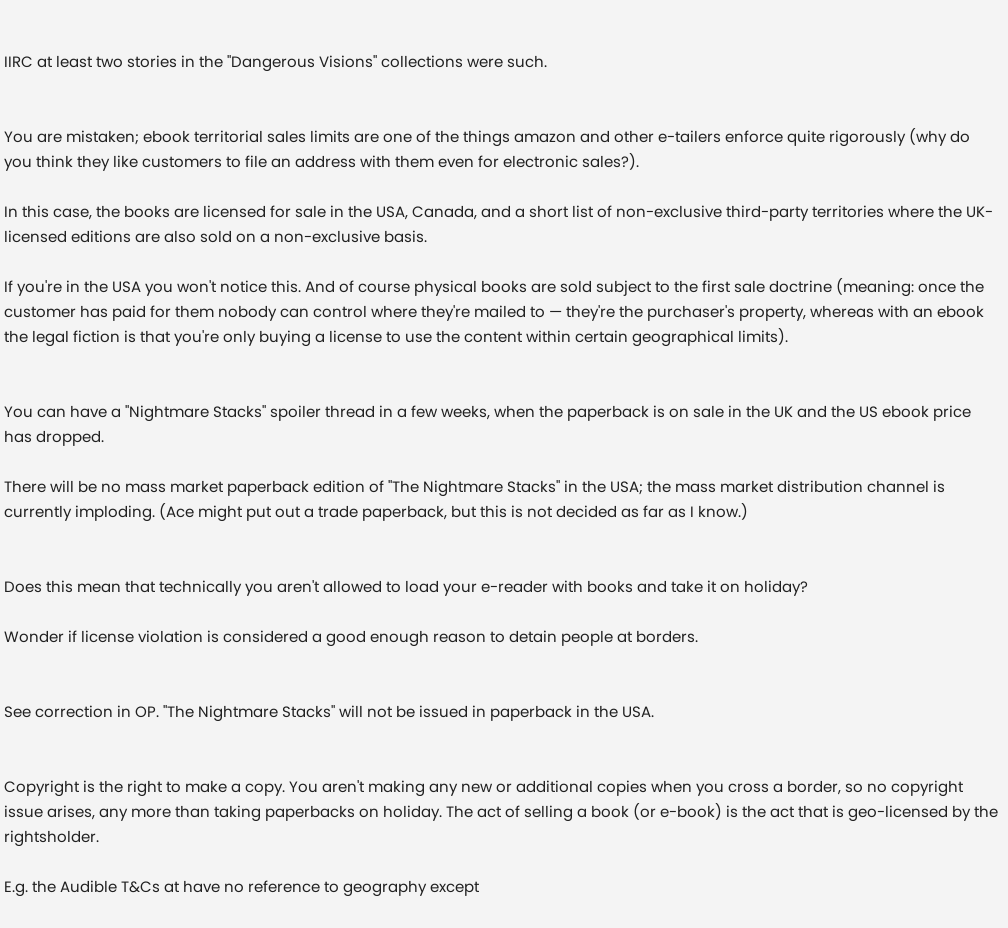IIRC at least two stories in the "Dangerous Visions" collections were such.


You are mistaken; ebook territorial sales limits are one of the things amazon and other e-tailers enforce quite rigorously (why do you think they like customers to file an address with them even for electronic sales?).

In this case, the books are licensed for sale in the USA, Canada, and a short list of non-exclusive third-party territories where the UK-licensed editions are also sold on a non-exclusive basis.

If you're in the USA you won't notice this. And of course physical books are sold subject to the first sale doctrine (meaning: once the customer has paid for them nobody can control where they're mailed to — they're the purchaser's property, whereas with an ebook the legal fiction is that you're only buying a license to use the content within certain geographical limits).


You can have a "Nightmare Stacks" spoiler thread in a few weeks, when the paperback is on sale in the UK and the US ebook price has dropped.

There will be no mass market paperback edition of "The Nightmare Stacks" in the USA; the mass market distribution channel is currently imploding. (Ace might put out a trade paperback, but this is not decided as far as I know.)


Does this mean that technically you aren't allowed to load your e-reader with books and take it on holiday?

Wonder if license violation is considered a good enough reason to detain people at borders.


See correction in OP. "The Nightmare Stacks" will not be issued in paperback in the USA.


Copyright is the right to make a copy. You aren't making any new or additional copies when you cross a border, so no copyright issue arises, any more than taking paperbacks on holiday. The act of selling a book (or e-book) is the act that is geo-licensed by the rightsholder.

E.g. the Audible T&Cs at have no reference to geography except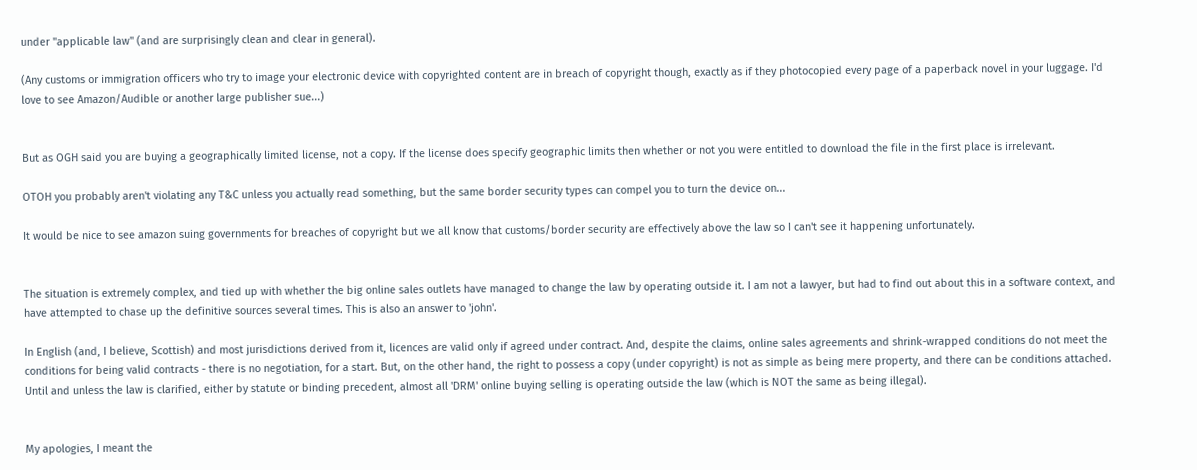under "applicable law" (and are surprisingly clean and clear in general).

(Any customs or immigration officers who try to image your electronic device with copyrighted content are in breach of copyright though, exactly as if they photocopied every page of a paperback novel in your luggage. I'd love to see Amazon/Audible or another large publisher sue...)


But as OGH said you are buying a geographically limited license, not a copy. If the license does specify geographic limits then whether or not you were entitled to download the file in the first place is irrelevant.

OTOH you probably aren't violating any T&C unless you actually read something, but the same border security types can compel you to turn the device on...

It would be nice to see amazon suing governments for breaches of copyright but we all know that customs/border security are effectively above the law so I can't see it happening unfortunately.


The situation is extremely complex, and tied up with whether the big online sales outlets have managed to change the law by operating outside it. I am not a lawyer, but had to find out about this in a software context, and have attempted to chase up the definitive sources several times. This is also an answer to 'john'.

In English (and, I believe, Scottish) and most jurisdictions derived from it, licences are valid only if agreed under contract. And, despite the claims, online sales agreements and shrink-wrapped conditions do not meet the conditions for being valid contracts - there is no negotiation, for a start. But, on the other hand, the right to possess a copy (under copyright) is not as simple as being mere property, and there can be conditions attached. Until and unless the law is clarified, either by statute or binding precedent, almost all 'DRM' online buying selling is operating outside the law (which is NOT the same as being illegal).


My apologies, I meant the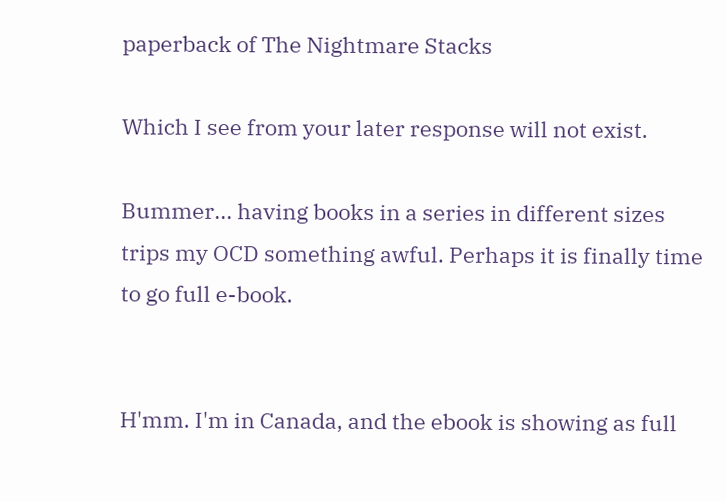paperback of The Nightmare Stacks

Which I see from your later response will not exist.

Bummer... having books in a series in different sizes trips my OCD something awful. Perhaps it is finally time to go full e-book.


H'mm. I'm in Canada, and the ebook is showing as full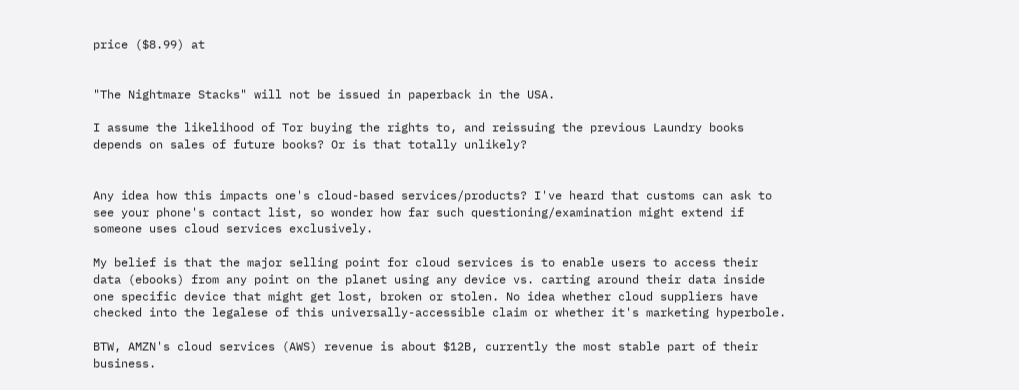price ($8.99) at


"The Nightmare Stacks" will not be issued in paperback in the USA.

I assume the likelihood of Tor buying the rights to, and reissuing the previous Laundry books depends on sales of future books? Or is that totally unlikely?


Any idea how this impacts one's cloud-based services/products? I've heard that customs can ask to see your phone's contact list, so wonder how far such questioning/examination might extend if someone uses cloud services exclusively.

My belief is that the major selling point for cloud services is to enable users to access their data (ebooks) from any point on the planet using any device vs. carting around their data inside one specific device that might get lost, broken or stolen. No idea whether cloud suppliers have checked into the legalese of this universally-accessible claim or whether it's marketing hyperbole.

BTW, AMZN's cloud services (AWS) revenue is about $12B, currently the most stable part of their business.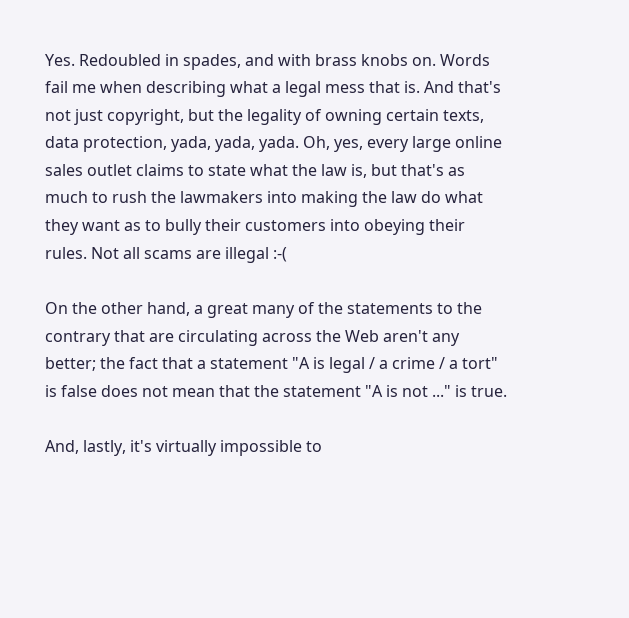Yes. Redoubled in spades, and with brass knobs on. Words fail me when describing what a legal mess that is. And that's not just copyright, but the legality of owning certain texts, data protection, yada, yada, yada. Oh, yes, every large online sales outlet claims to state what the law is, but that's as much to rush the lawmakers into making the law do what they want as to bully their customers into obeying their rules. Not all scams are illegal :-(

On the other hand, a great many of the statements to the contrary that are circulating across the Web aren't any better; the fact that a statement "A is legal / a crime / a tort" is false does not mean that the statement "A is not ..." is true.

And, lastly, it's virtually impossible to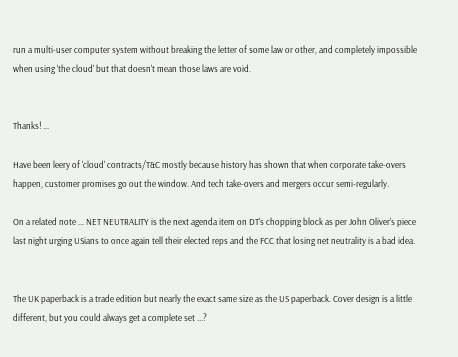run a multi-user computer system without breaking the letter of some law or other, and completely impossible when using 'the cloud' but that doesn't mean those laws are void.


Thanks! ...

Have been leery of 'cloud' contracts/T&C mostly because history has shown that when corporate take-overs happen, customer promises go out the window. And tech take-overs and mergers occur semi-regularly.

On a related note ... NET NEUTRALITY is the next agenda item on DT's chopping block as per John Oliver's piece last night urging USians to once again tell their elected reps and the FCC that losing net neutrality is a bad idea.


The UK paperback is a trade edition but nearly the exact same size as the US paperback. Cover design is a little different, but you could always get a complete set ...?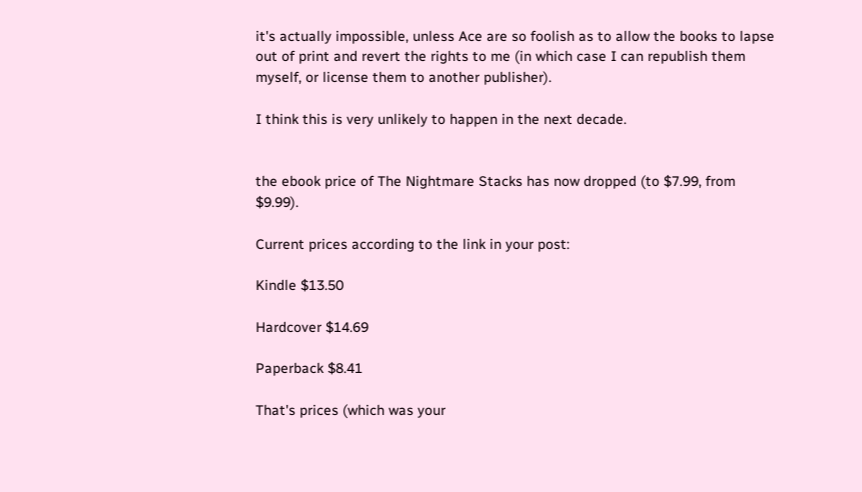it's actually impossible, unless Ace are so foolish as to allow the books to lapse out of print and revert the rights to me (in which case I can republish them myself, or license them to another publisher).

I think this is very unlikely to happen in the next decade.


the ebook price of The Nightmare Stacks has now dropped (to $7.99, from $9.99).

Current prices according to the link in your post:

Kindle $13.50

Hardcover $14.69

Paperback $8.41

That's prices (which was your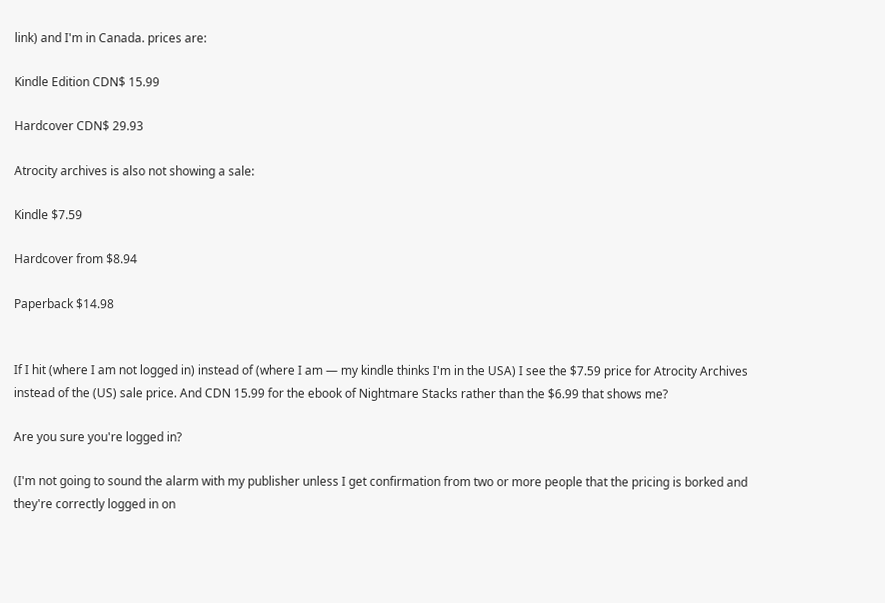link) and I'm in Canada. prices are:

Kindle Edition CDN$ 15.99

Hardcover CDN$ 29.93

Atrocity archives is also not showing a sale:

Kindle $7.59

Hardcover from $8.94

Paperback $14.98


If I hit (where I am not logged in) instead of (where I am — my kindle thinks I'm in the USA) I see the $7.59 price for Atrocity Archives instead of the (US) sale price. And CDN 15.99 for the ebook of Nightmare Stacks rather than the $6.99 that shows me?

Are you sure you're logged in?

(I'm not going to sound the alarm with my publisher unless I get confirmation from two or more people that the pricing is borked and they're correctly logged in on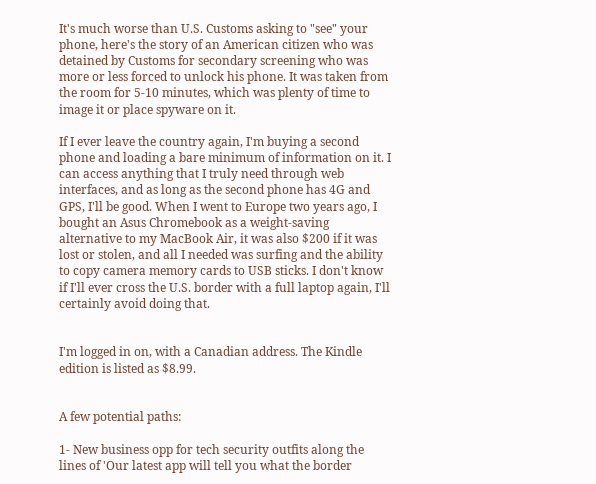It's much worse than U.S. Customs asking to "see" your phone, here's the story of an American citizen who was detained by Customs for secondary screening who was more or less forced to unlock his phone. It was taken from the room for 5-10 minutes, which was plenty of time to image it or place spyware on it.

If I ever leave the country again, I'm buying a second phone and loading a bare minimum of information on it. I can access anything that I truly need through web interfaces, and as long as the second phone has 4G and GPS, I'll be good. When I went to Europe two years ago, I bought an Asus Chromebook as a weight-saving alternative to my MacBook Air, it was also $200 if it was lost or stolen, and all I needed was surfing and the ability to copy camera memory cards to USB sticks. I don't know if I'll ever cross the U.S. border with a full laptop again, I'll certainly avoid doing that.


I'm logged in on, with a Canadian address. The Kindle edition is listed as $8.99.


A few potential paths:

1- New business opp for tech security outfits along the lines of 'Our latest app will tell you what the border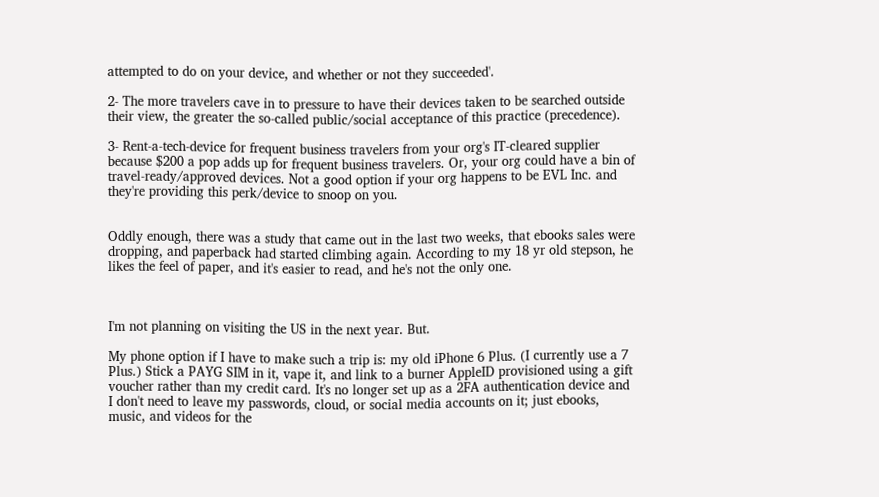attempted to do on your device, and whether or not they succeeded'.

2- The more travelers cave in to pressure to have their devices taken to be searched outside their view, the greater the so-called public/social acceptance of this practice (precedence).

3- Rent-a-tech-device for frequent business travelers from your org's IT-cleared supplier because $200 a pop adds up for frequent business travelers. Or, your org could have a bin of travel-ready/approved devices. Not a good option if your org happens to be EVL Inc. and they're providing this perk/device to snoop on you.


Oddly enough, there was a study that came out in the last two weeks, that ebooks sales were dropping, and paperback had started climbing again. According to my 18 yr old stepson, he likes the feel of paper, and it's easier to read, and he's not the only one.



I'm not planning on visiting the US in the next year. But.

My phone option if I have to make such a trip is: my old iPhone 6 Plus. (I currently use a 7 Plus.) Stick a PAYG SIM in it, vape it, and link to a burner AppleID provisioned using a gift voucher rather than my credit card. It's no longer set up as a 2FA authentication device and I don't need to leave my passwords, cloud, or social media accounts on it; just ebooks, music, and videos for the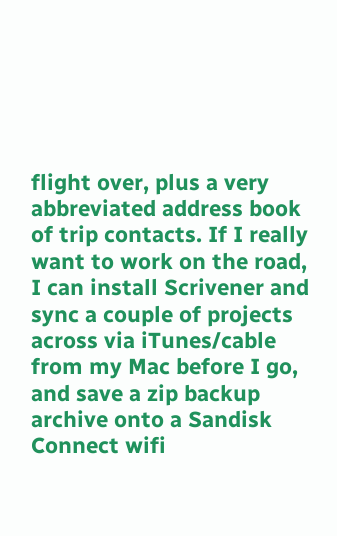flight over, plus a very abbreviated address book of trip contacts. If I really want to work on the road, I can install Scrivener and sync a couple of projects across via iTunes/cable from my Mac before I go, and save a zip backup archive onto a Sandisk Connect wifi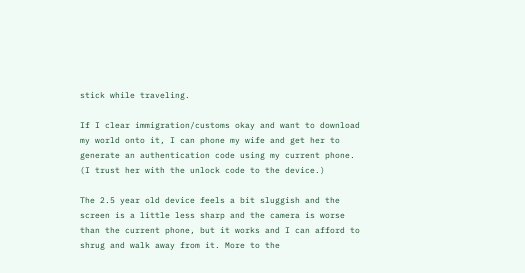stick while traveling.

If I clear immigration/customs okay and want to download my world onto it, I can phone my wife and get her to generate an authentication code using my current phone. (I trust her with the unlock code to the device.)

The 2.5 year old device feels a bit sluggish and the screen is a little less sharp and the camera is worse than the current phone, but it works and I can afford to shrug and walk away from it. More to the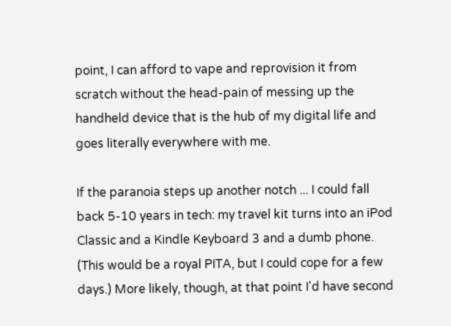point, I can afford to vape and reprovision it from scratch without the head-pain of messing up the handheld device that is the hub of my digital life and goes literally everywhere with me.

If the paranoia steps up another notch ... I could fall back 5-10 years in tech: my travel kit turns into an iPod Classic and a Kindle Keyboard 3 and a dumb phone. (This would be a royal PITA, but I could cope for a few days.) More likely, though, at that point I'd have second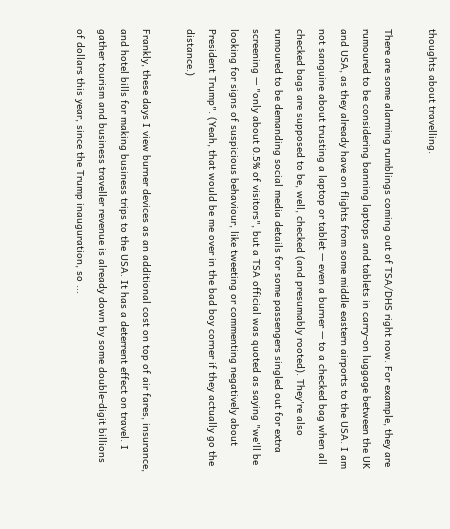thoughts about travelling.

There are some alarming rumblings coming out of TSA/DHS right now. For example, they are rumoured to be considering banning laptops and tablets in carry-on luggage between the UK and USA, as they already have on flights from some middle eastern airports to the USA. I am not sanguine about trusting a laptop or tablet — even a burner — to a checked bag when all checked bags are supposed to be, well, checked (and presumably rooted). They're also rumoured to be demanding social media details for some passengers singled out for extra screening — "only about 0.5% of visitors", but a TSA official was quoted as saying "we'll be looking for signs of suspicious behaviour, like tweeting or commenting negatively about President Trump". (Yeah, that would be me over in the bad boy corner if they actually go the distance.)

Frankly, these days I view burner devices as an additional cost on top of air fares, insurance, and hotel bills for making business trips to the USA. It has a deterrent effect on travel. I gather tourism and business traveller revenue is already down by some double-digit billions of dollars this year, since the Trump inauguration, so ...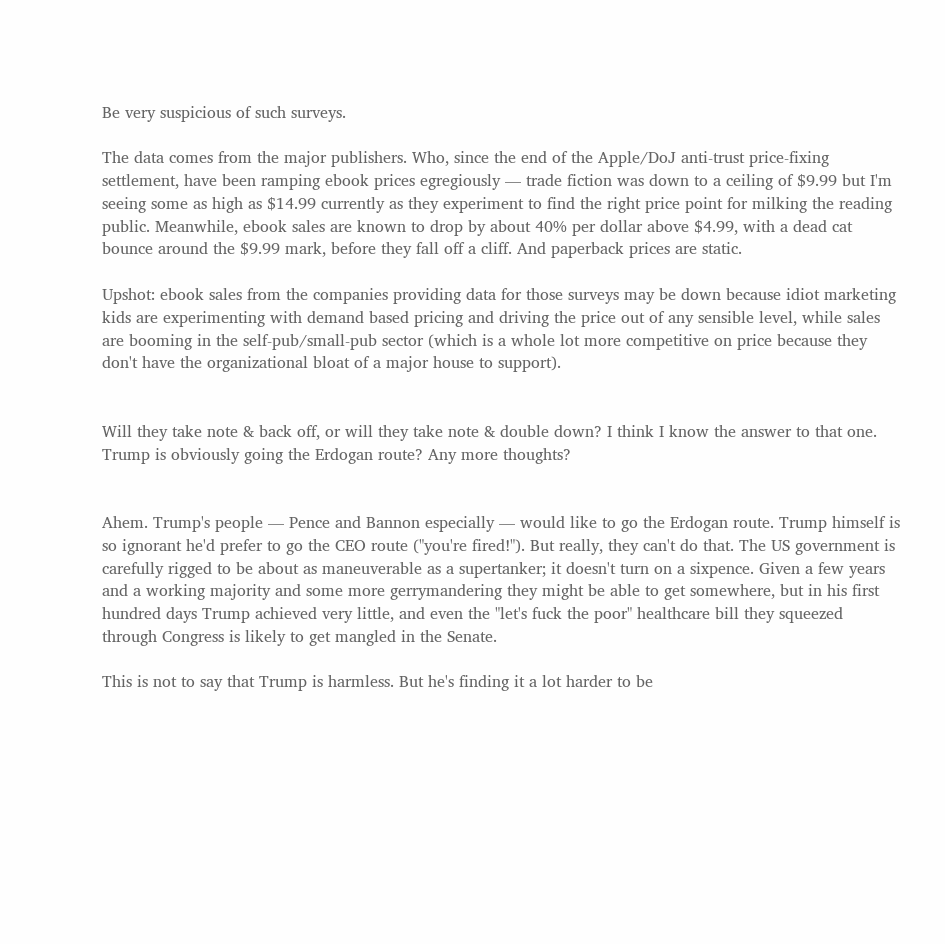Be very suspicious of such surveys.

The data comes from the major publishers. Who, since the end of the Apple/DoJ anti-trust price-fixing settlement, have been ramping ebook prices egregiously — trade fiction was down to a ceiling of $9.99 but I'm seeing some as high as $14.99 currently as they experiment to find the right price point for milking the reading public. Meanwhile, ebook sales are known to drop by about 40% per dollar above $4.99, with a dead cat bounce around the $9.99 mark, before they fall off a cliff. And paperback prices are static.

Upshot: ebook sales from the companies providing data for those surveys may be down because idiot marketing kids are experimenting with demand based pricing and driving the price out of any sensible level, while sales are booming in the self-pub/small-pub sector (which is a whole lot more competitive on price because they don't have the organizational bloat of a major house to support).


Will they take note & back off, or will they take note & double down? I think I know the answer to that one. Trump is obviously going the Erdogan route? Any more thoughts?


Ahem. Trump's people — Pence and Bannon especially — would like to go the Erdogan route. Trump himself is so ignorant he'd prefer to go the CEO route ("you're fired!"). But really, they can't do that. The US government is carefully rigged to be about as maneuverable as a supertanker; it doesn't turn on a sixpence. Given a few years and a working majority and some more gerrymandering they might be able to get somewhere, but in his first hundred days Trump achieved very little, and even the "let's fuck the poor" healthcare bill they squeezed through Congress is likely to get mangled in the Senate.

This is not to say that Trump is harmless. But he's finding it a lot harder to be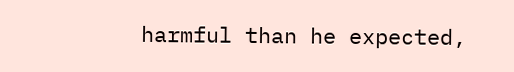harmful than he expected,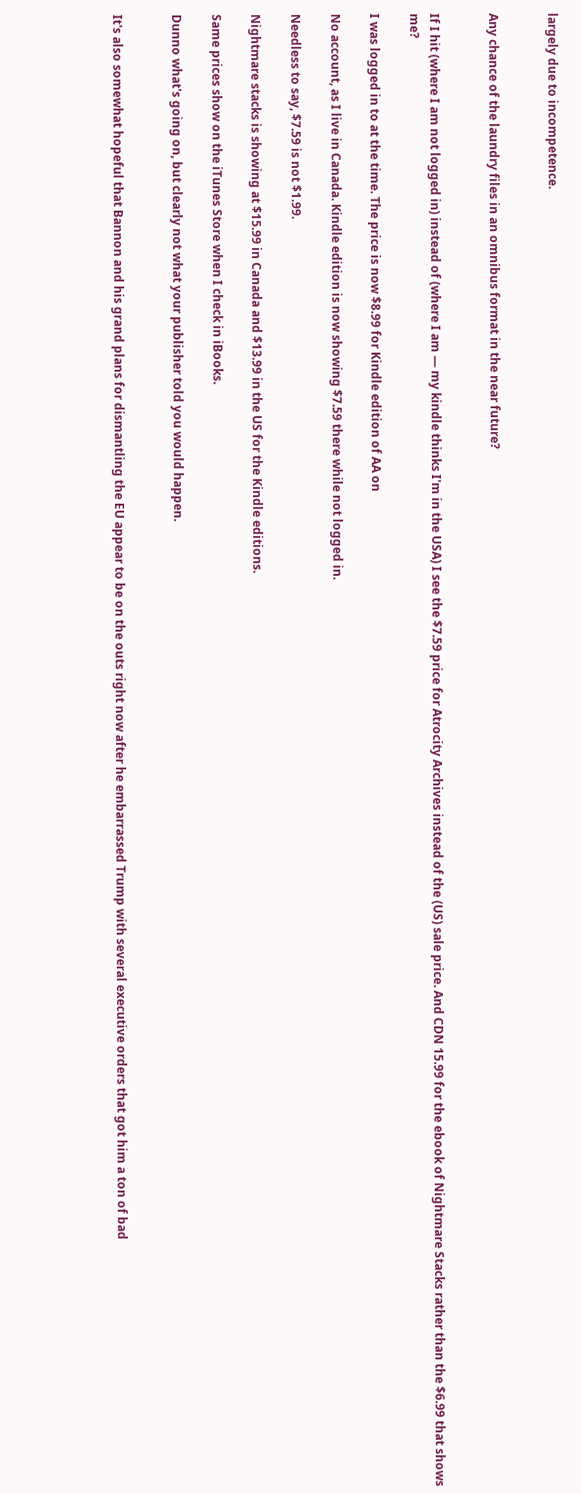largely due to incompetence.


Any chance of the laundry files in an omnibus format in the near future?


If I hit (where I am not logged in) instead of (where I am — my kindle thinks I'm in the USA) I see the $7.59 price for Atrocity Archives instead of the (US) sale price. And CDN 15.99 for the ebook of Nightmare Stacks rather than the $6.99 that shows me?

I was logged in to at the time. The price is now $8.99 for Kindle edition of AA on

No account, as I live in Canada. Kindle edition is now showing $7.59 there while not logged in.

Needless to say, $7.59 is not $1.99.

Nightmare stacks is showing at $15.99 in Canada and $13.99 in the US for the Kindle editions.

Same prices show on the iTunes Store when I check in iBooks.

Dunno what's going on, but clearly not what your publisher told you would happen.


It's also somewhat hopeful that Bannon and his grand plans for dismantling the EU appear to be on the outs right now after he embarrassed Trump with several executive orders that got him a ton of bad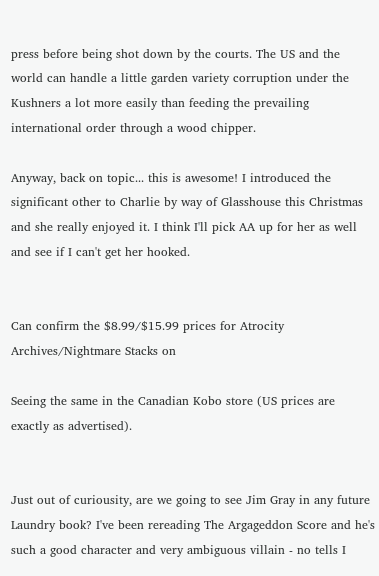press before being shot down by the courts. The US and the world can handle a little garden variety corruption under the Kushners a lot more easily than feeding the prevailing international order through a wood chipper.

Anyway, back on topic... this is awesome! I introduced the significant other to Charlie by way of Glasshouse this Christmas and she really enjoyed it. I think I'll pick AA up for her as well and see if I can't get her hooked.


Can confirm the $8.99/$15.99 prices for Atrocity Archives/Nightmare Stacks on

Seeing the same in the Canadian Kobo store (US prices are exactly as advertised).


Just out of curiousity, are we going to see Jim Gray in any future Laundry book? I've been rereading The Argageddon Score and he's such a good character and very ambiguous villain - no tells I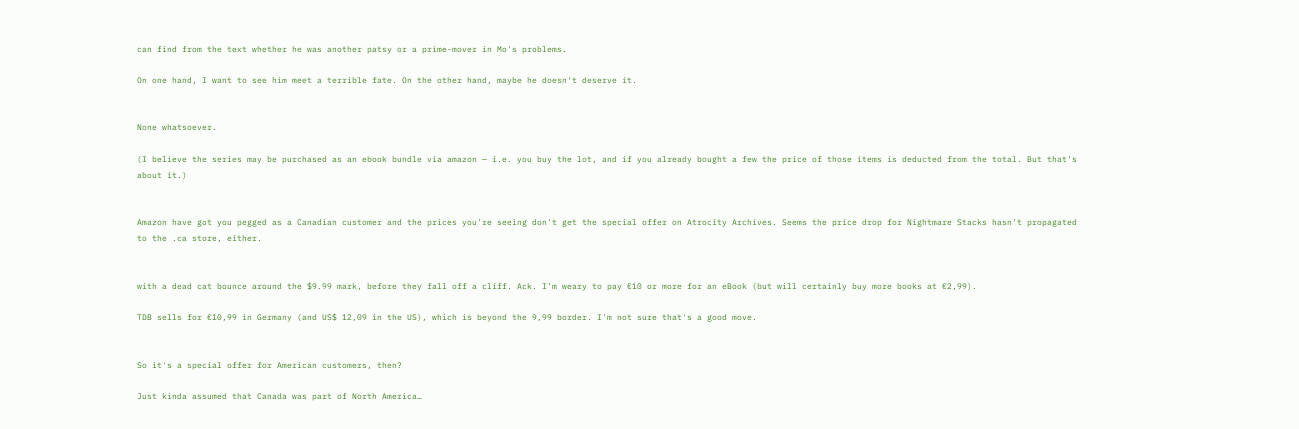can find from the text whether he was another patsy or a prime-mover in Mo's problems.

On one hand, I want to see him meet a terrible fate. On the other hand, maybe he doesn't deserve it.


None whatsoever.

(I believe the series may be purchased as an ebook bundle via amazon — i.e. you buy the lot, and if you already bought a few the price of those items is deducted from the total. But that's about it.)


Amazon have got you pegged as a Canadian customer and the prices you're seeing don't get the special offer on Atrocity Archives. Seems the price drop for Nightmare Stacks hasn't propagated to the .ca store, either.


with a dead cat bounce around the $9.99 mark, before they fall off a cliff. Ack. I'm weary to pay €10 or more for an eBook (but will certainly buy more books at €2,99).

TDB sells for €10,99 in Germany (and US$ 12,09 in the US), which is beyond the 9,99 border. I'm not sure that's a good move.


So it's a special offer for American customers, then?

Just kinda assumed that Canada was part of North America…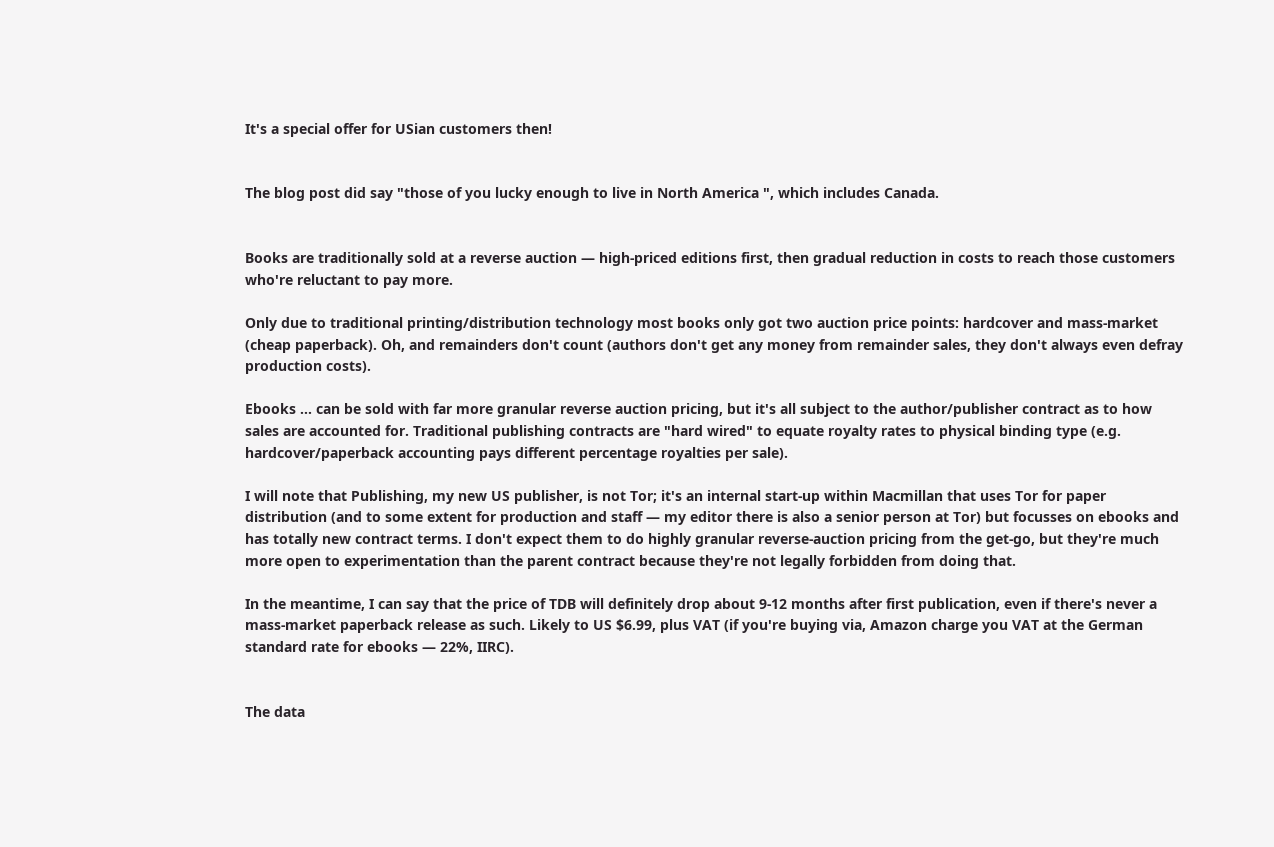It's a special offer for USian customers then!


The blog post did say "those of you lucky enough to live in North America ", which includes Canada.


Books are traditionally sold at a reverse auction — high-priced editions first, then gradual reduction in costs to reach those customers who're reluctant to pay more.

Only due to traditional printing/distribution technology most books only got two auction price points: hardcover and mass-market (cheap paperback). Oh, and remainders don't count (authors don't get any money from remainder sales, they don't always even defray production costs).

Ebooks ... can be sold with far more granular reverse auction pricing, but it's all subject to the author/publisher contract as to how sales are accounted for. Traditional publishing contracts are "hard wired" to equate royalty rates to physical binding type (e.g. hardcover/paperback accounting pays different percentage royalties per sale).

I will note that Publishing, my new US publisher, is not Tor; it's an internal start-up within Macmillan that uses Tor for paper distribution (and to some extent for production and staff — my editor there is also a senior person at Tor) but focusses on ebooks and has totally new contract terms. I don't expect them to do highly granular reverse-auction pricing from the get-go, but they're much more open to experimentation than the parent contract because they're not legally forbidden from doing that.

In the meantime, I can say that the price of TDB will definitely drop about 9-12 months after first publication, even if there's never a mass-market paperback release as such. Likely to US $6.99, plus VAT (if you're buying via, Amazon charge you VAT at the German standard rate for ebooks — 22%, IIRC).


The data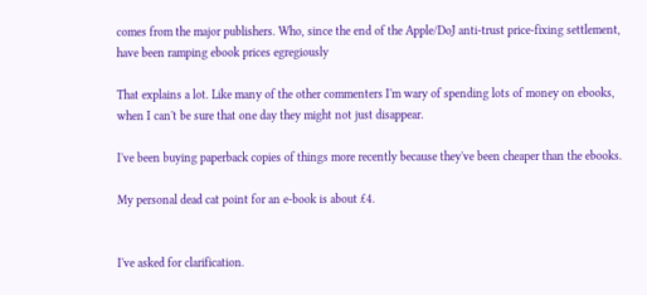comes from the major publishers. Who, since the end of the Apple/DoJ anti-trust price-fixing settlement, have been ramping ebook prices egregiously

That explains a lot. Like many of the other commenters I'm wary of spending lots of money on ebooks, when I can't be sure that one day they might not just disappear.

I've been buying paperback copies of things more recently because they've been cheaper than the ebooks.

My personal dead cat point for an e-book is about £4.


I've asked for clarification.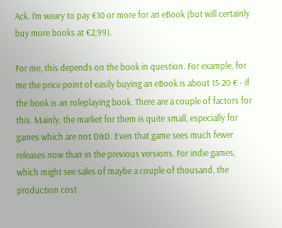Ack. I'm weary to pay €10 or more for an eBook (but will certainly buy more books at €2,99).

For me, this depends on the book in question. For example, for me the price point of easily buying an eBook is about 15-20 € - if the book is an roleplaying book. There are a couple of factors for this. Mainly, the market for them is quite small, especially for games which are not D&D. Even that game sees much fewer releases now than in the previous versions. For indie games, which might see sales of maybe a couple of thousand, the production cost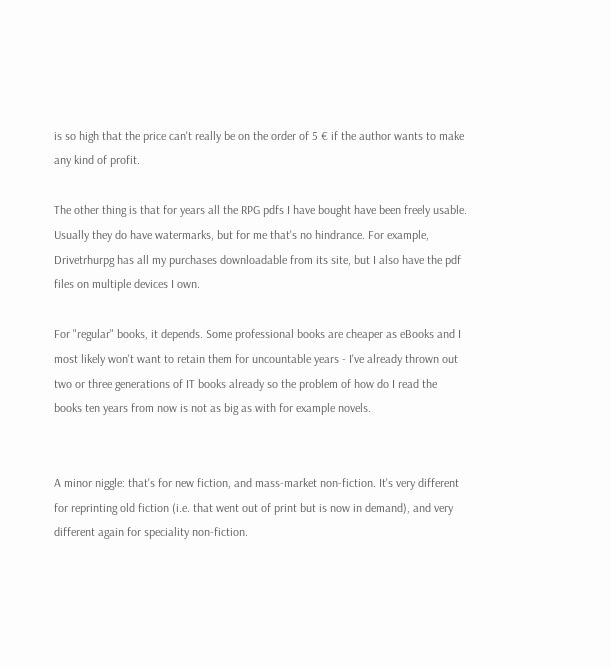is so high that the price can't really be on the order of 5 € if the author wants to make any kind of profit.

The other thing is that for years all the RPG pdfs I have bought have been freely usable. Usually they do have watermarks, but for me that's no hindrance. For example, Drivetrhurpg has all my purchases downloadable from its site, but I also have the pdf files on multiple devices I own.

For "regular" books, it depends. Some professional books are cheaper as eBooks and I most likely won't want to retain them for uncountable years - I've already thrown out two or three generations of IT books already so the problem of how do I read the books ten years from now is not as big as with for example novels.


A minor niggle: that's for new fiction, and mass-market non-fiction. It's very different for reprinting old fiction (i.e. that went out of print but is now in demand), and very different again for speciality non-fiction.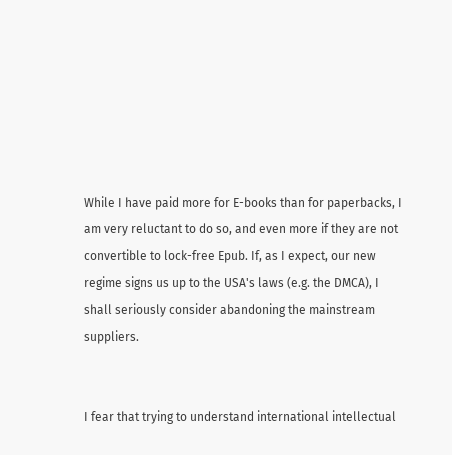While I have paid more for E-books than for paperbacks, I am very reluctant to do so, and even more if they are not convertible to lock-free Epub. If, as I expect, our new regime signs us up to the USA's laws (e.g. the DMCA), I shall seriously consider abandoning the mainstream suppliers.


I fear that trying to understand international intellectual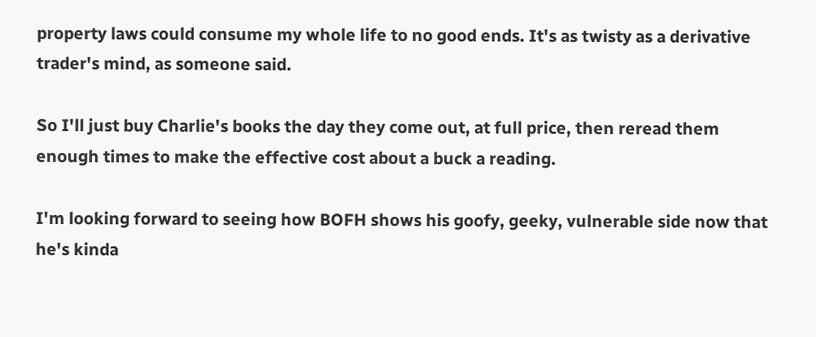property laws could consume my whole life to no good ends. It's as twisty as a derivative trader's mind, as someone said.

So I'll just buy Charlie's books the day they come out, at full price, then reread them enough times to make the effective cost about a buck a reading.

I'm looking forward to seeing how BOFH shows his goofy, geeky, vulnerable side now that he's kinda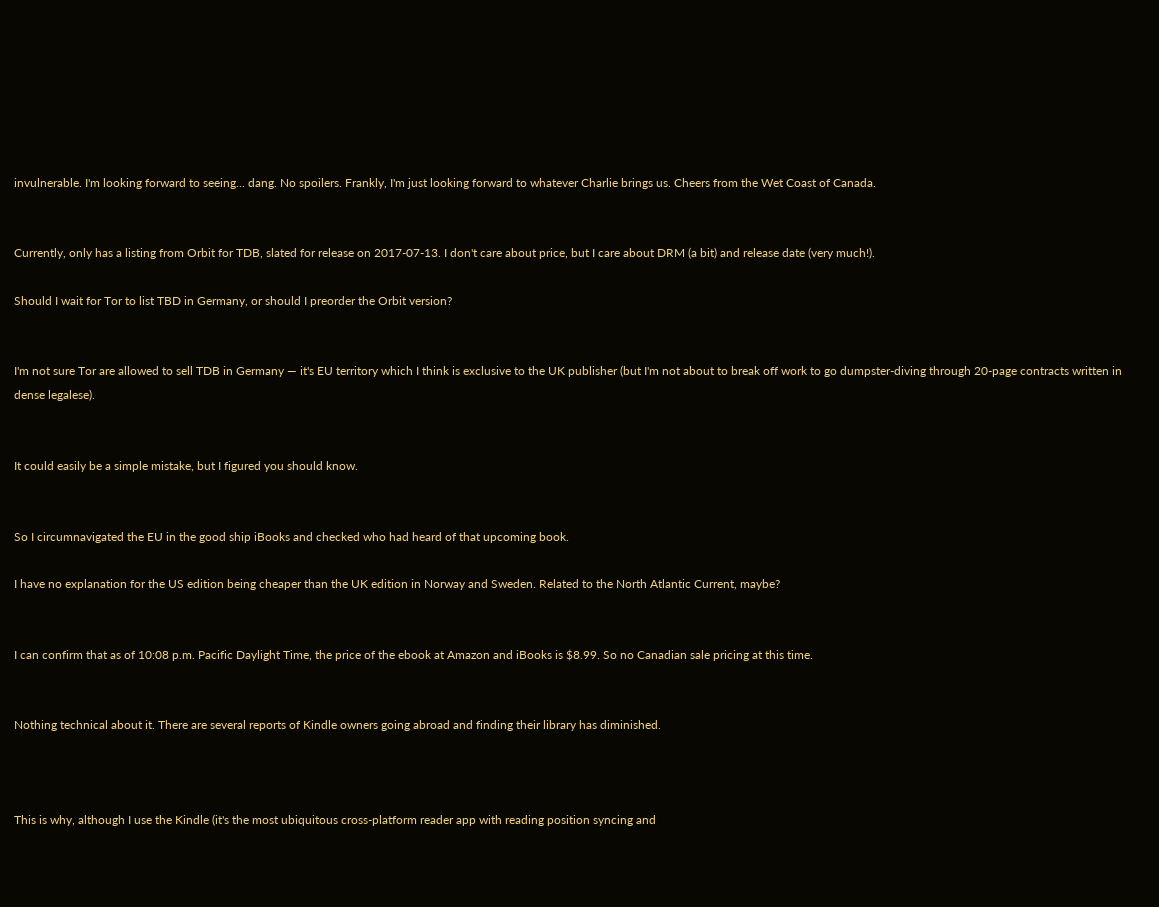invulnerable. I'm looking forward to seeing... dang. No spoilers. Frankly, I'm just looking forward to whatever Charlie brings us. Cheers from the Wet Coast of Canada.


Currently, only has a listing from Orbit for TDB, slated for release on 2017-07-13. I don't care about price, but I care about DRM (a bit) and release date (very much!).

Should I wait for Tor to list TBD in Germany, or should I preorder the Orbit version?


I'm not sure Tor are allowed to sell TDB in Germany — it's EU territory which I think is exclusive to the UK publisher (but I'm not about to break off work to go dumpster-diving through 20-page contracts written in dense legalese).


It could easily be a simple mistake, but I figured you should know.


So I circumnavigated the EU in the good ship iBooks and checked who had heard of that upcoming book.

I have no explanation for the US edition being cheaper than the UK edition in Norway and Sweden. Related to the North Atlantic Current, maybe?


I can confirm that as of 10:08 p.m. Pacific Daylight Time, the price of the ebook at Amazon and iBooks is $8.99. So no Canadian sale pricing at this time.


Nothing technical about it. There are several reports of Kindle owners going abroad and finding their library has diminished.



This is why, although I use the Kindle (it's the most ubiquitous cross-platform reader app with reading position syncing and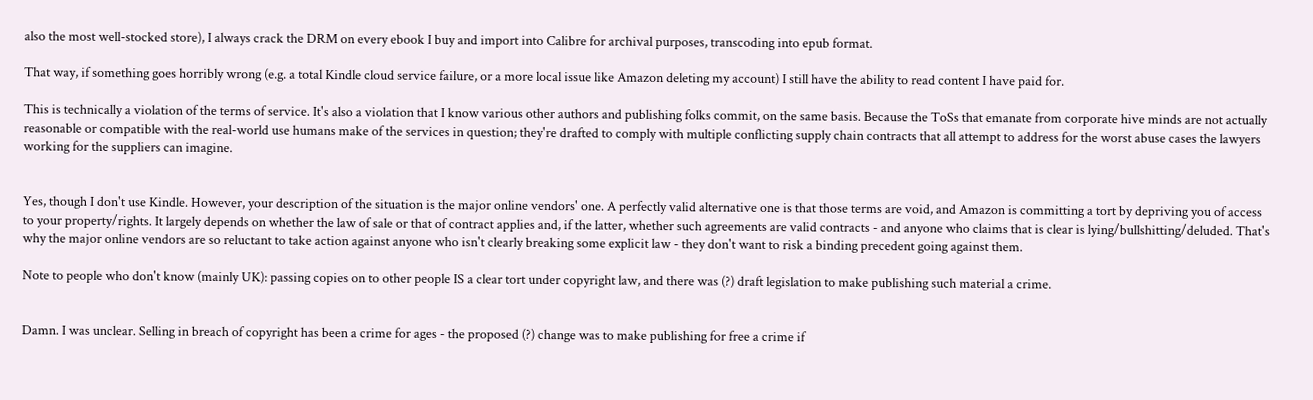also the most well-stocked store), I always crack the DRM on every ebook I buy and import into Calibre for archival purposes, transcoding into epub format.

That way, if something goes horribly wrong (e.g. a total Kindle cloud service failure, or a more local issue like Amazon deleting my account) I still have the ability to read content I have paid for.

This is technically a violation of the terms of service. It's also a violation that I know various other authors and publishing folks commit, on the same basis. Because the ToSs that emanate from corporate hive minds are not actually reasonable or compatible with the real-world use humans make of the services in question; they're drafted to comply with multiple conflicting supply chain contracts that all attempt to address for the worst abuse cases the lawyers working for the suppliers can imagine.


Yes, though I don't use Kindle. However, your description of the situation is the major online vendors' one. A perfectly valid alternative one is that those terms are void, and Amazon is committing a tort by depriving you of access to your property/rights. It largely depends on whether the law of sale or that of contract applies and, if the latter, whether such agreements are valid contracts - and anyone who claims that is clear is lying/bullshitting/deluded. That's why the major online vendors are so reluctant to take action against anyone who isn't clearly breaking some explicit law - they don't want to risk a binding precedent going against them.

Note to people who don't know (mainly UK): passing copies on to other people IS a clear tort under copyright law, and there was (?) draft legislation to make publishing such material a crime.


Damn. I was unclear. Selling in breach of copyright has been a crime for ages - the proposed (?) change was to make publishing for free a crime if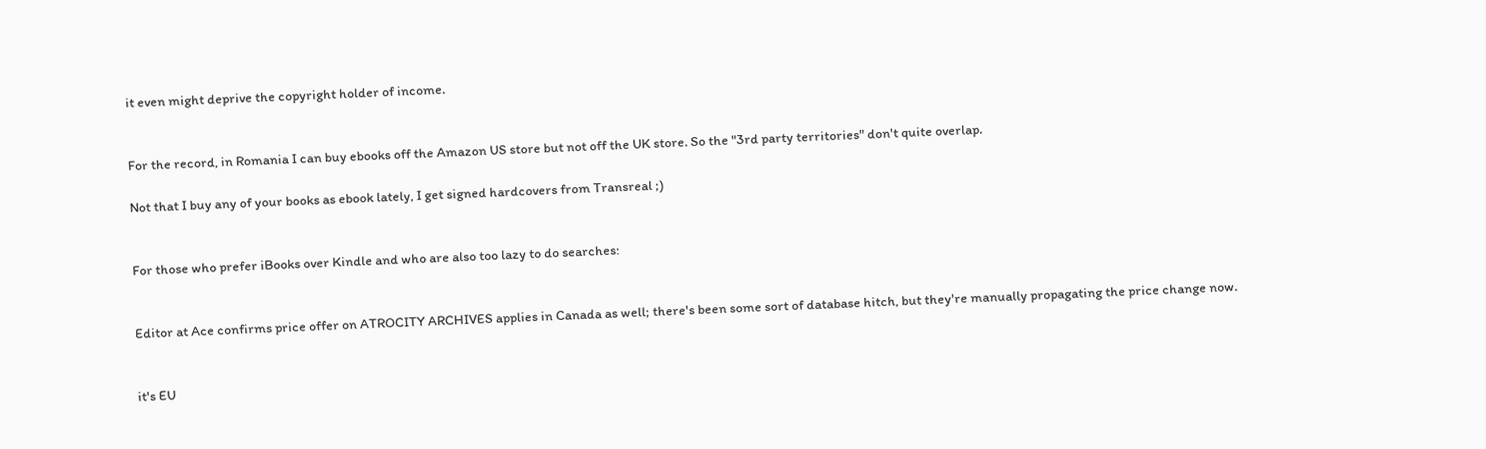it even might deprive the copyright holder of income.


For the record, in Romania I can buy ebooks off the Amazon US store but not off the UK store. So the "3rd party territories" don't quite overlap.

Not that I buy any of your books as ebook lately, I get signed hardcovers from Transreal ;)


For those who prefer iBooks over Kindle and who are also too lazy to do searches:


Editor at Ace confirms price offer on ATROCITY ARCHIVES applies in Canada as well; there's been some sort of database hitch, but they're manually propagating the price change now.


it's EU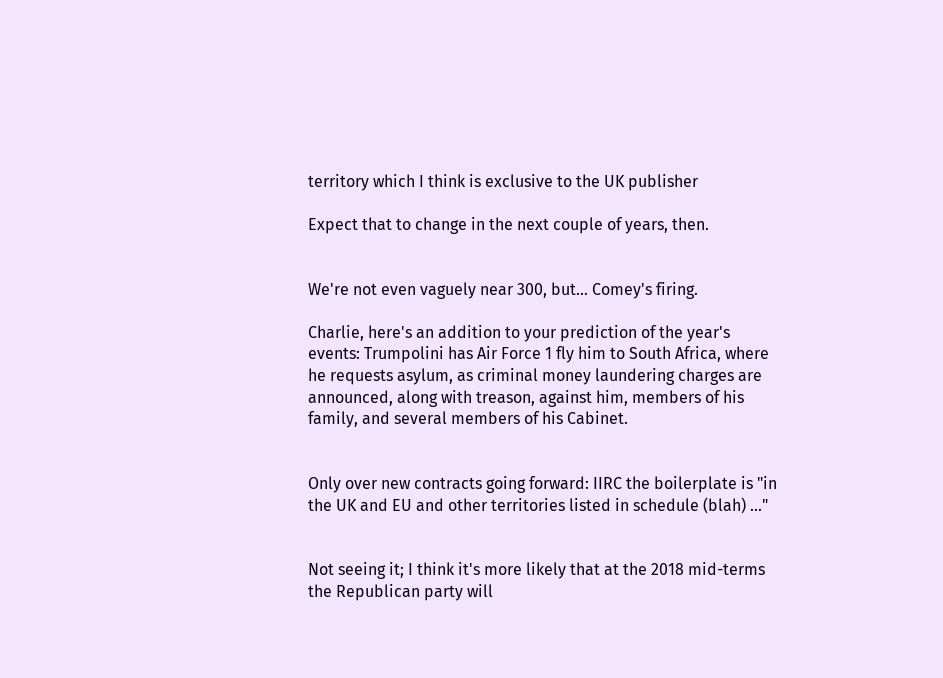territory which I think is exclusive to the UK publisher

Expect that to change in the next couple of years, then.


We're not even vaguely near 300, but... Comey's firing.

Charlie, here's an addition to your prediction of the year's events: Trumpolini has Air Force 1 fly him to South Africa, where he requests asylum, as criminal money laundering charges are announced, along with treason, against him, members of his family, and several members of his Cabinet.


Only over new contracts going forward: IIRC the boilerplate is "in the UK and EU and other territories listed in schedule (blah) ..."


Not seeing it; I think it's more likely that at the 2018 mid-terms the Republican party will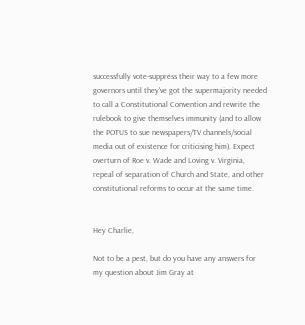successfully vote-suppress their way to a few more governors until they've got the supermajority needed to call a Constitutional Convention and rewrite the rulebook to give themselves immunity (and to allow the POTUS to sue newspapers/TV channels/social media out of existence for criticising him). Expect overturn of Roe v. Wade and Loving v. Virginia, repeal of separation of Church and State, and other constitutional reforms to occur at the same time.


Hey Charlie,

Not to be a pest, but do you have any answers for my question about Jim Gray at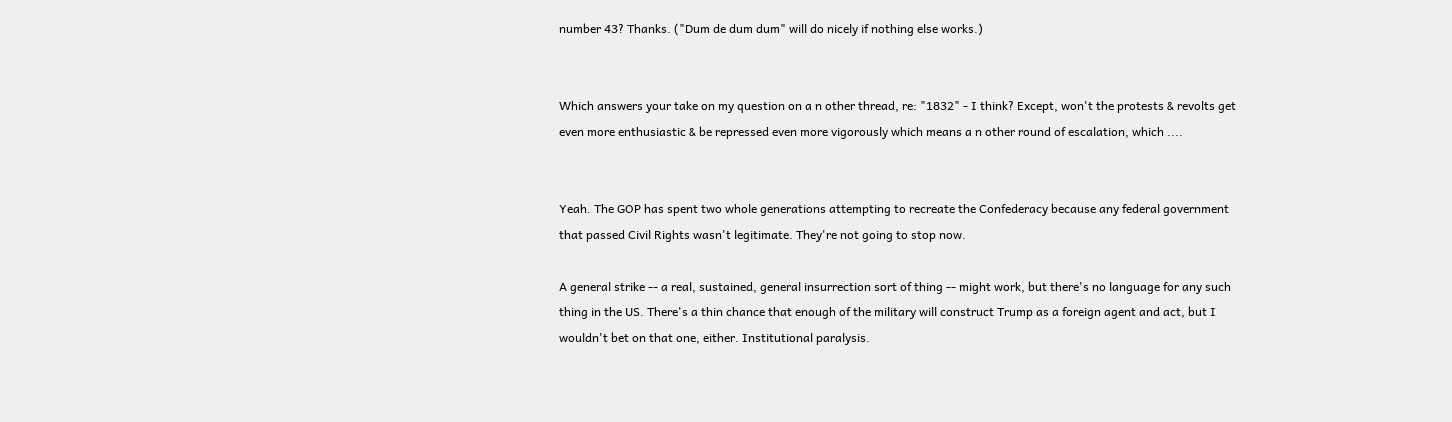number 43? Thanks. ("Dum de dum dum" will do nicely if nothing else works.)


Which answers your take on my question on a n other thread, re: "1832" - I think? Except, won't the protests & revolts get even more enthusiastic & be repressed even more vigorously which means a n other round of escalation, which ....


Yeah. The GOP has spent two whole generations attempting to recreate the Confederacy because any federal government that passed Civil Rights wasn't legitimate. They're not going to stop now.

A general strike -- a real, sustained, general insurrection sort of thing -- might work, but there's no language for any such thing in the US. There's a thin chance that enough of the military will construct Trump as a foreign agent and act, but I wouldn't bet on that one, either. Institutional paralysis.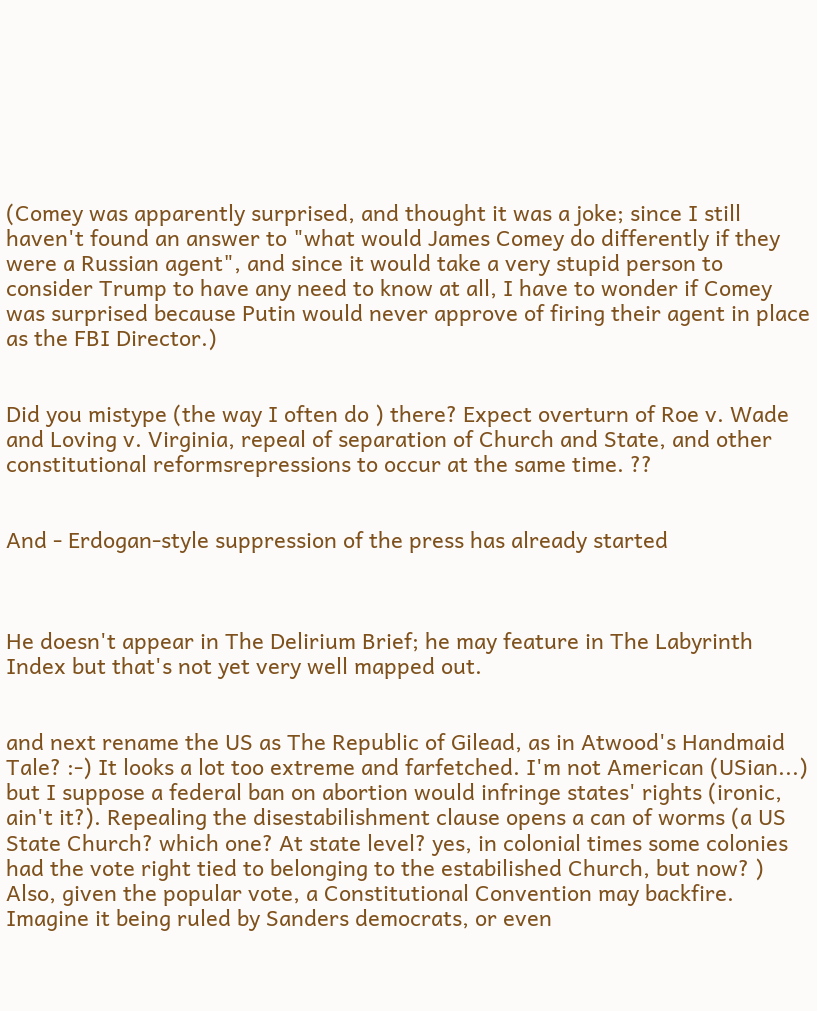(Comey was apparently surprised, and thought it was a joke; since I still haven't found an answer to "what would James Comey do differently if they were a Russian agent", and since it would take a very stupid person to consider Trump to have any need to know at all, I have to wonder if Comey was surprised because Putin would never approve of firing their agent in place as the FBI Director.)


Did you mistype (the way I often do ) there? Expect overturn of Roe v. Wade and Loving v. Virginia, repeal of separation of Church and State, and other constitutional reformsrepressions to occur at the same time. ??


And - Erdogan-style suppression of the press has already started



He doesn't appear in The Delirium Brief; he may feature in The Labyrinth Index but that's not yet very well mapped out.


and next rename the US as The Republic of Gilead, as in Atwood's Handmaid Tale? :-) It looks a lot too extreme and farfetched. I'm not American (USian...) but I suppose a federal ban on abortion would infringe states' rights (ironic, ain't it?). Repealing the disestabilishment clause opens a can of worms (a US State Church? which one? At state level? yes, in colonial times some colonies had the vote right tied to belonging to the estabilished Church, but now? ) Also, given the popular vote, a Constitutional Convention may backfire. Imagine it being ruled by Sanders democrats, or even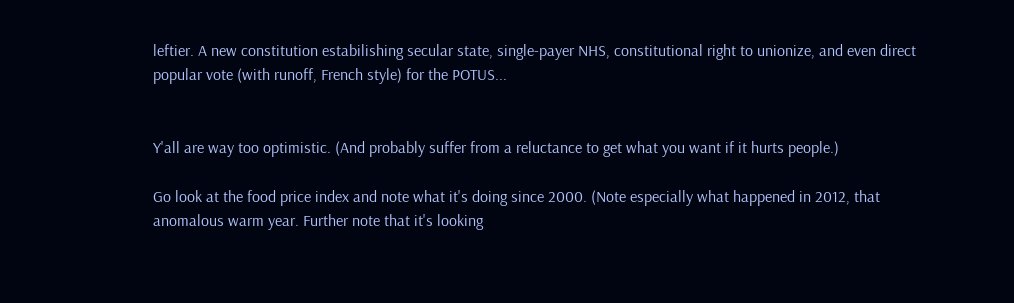leftier. A new constitution estabilishing secular state, single-payer NHS, constitutional right to unionize, and even direct popular vote (with runoff, French style) for the POTUS...


Y'all are way too optimistic. (And probably suffer from a reluctance to get what you want if it hurts people.)

Go look at the food price index and note what it's doing since 2000. (Note especially what happened in 2012, that anomalous warm year. Further note that it's looking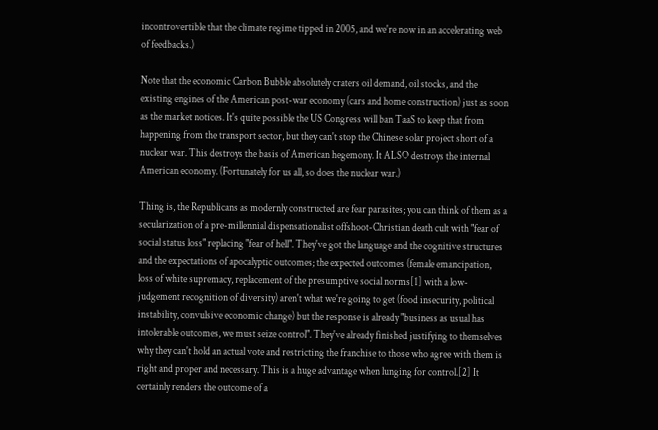incontrovertible that the climate regime tipped in 2005, and we're now in an accelerating web of feedbacks.)

Note that the economic Carbon Bubble absolutely craters oil demand, oil stocks, and the existing engines of the American post-war economy (cars and home construction) just as soon as the market notices. It's quite possible the US Congress will ban TaaS to keep that from happening from the transport sector, but they can't stop the Chinese solar project short of a nuclear war. This destroys the basis of American hegemony. It ALSO destroys the internal American economy. (Fortunately for us all, so does the nuclear war.)

Thing is, the Republicans as modernly constructed are fear parasites; you can think of them as a secularization of a pre-millennial dispensationalist offshoot-Christian death cult with "fear of social status loss" replacing "fear of hell". They've got the language and the cognitive structures and the expectations of apocalyptic outcomes; the expected outcomes (female emancipation, loss of white supremacy, replacement of the presumptive social norms[1] with a low-judgement recognition of diversity) aren't what we're going to get (food insecurity, political instability, convulsive economic change) but the response is already "business as usual has intolerable outcomes, we must seize control". They've already finished justifying to themselves why they can't hold an actual vote and restricting the franchise to those who agree with them is right and proper and necessary. This is a huge advantage when lunging for control.[2] It certainly renders the outcome of a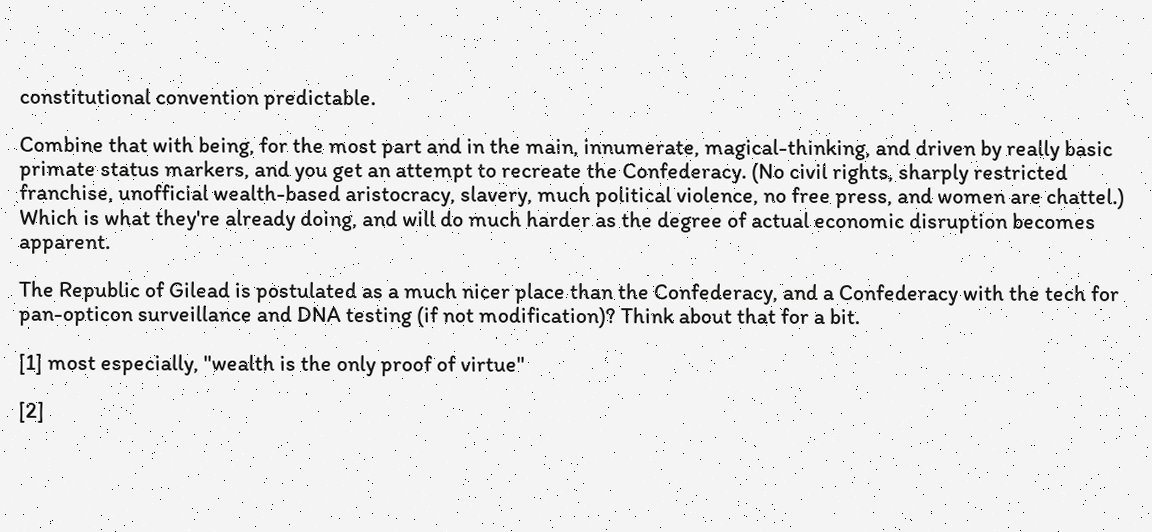constitutional convention predictable.

Combine that with being, for the most part and in the main, innumerate, magical-thinking, and driven by really basic primate status markers, and you get an attempt to recreate the Confederacy. (No civil rights, sharply restricted franchise, unofficial wealth-based aristocracy, slavery, much political violence, no free press, and women are chattel.) Which is what they're already doing, and will do much harder as the degree of actual economic disruption becomes apparent.

The Republic of Gilead is postulated as a much nicer place than the Confederacy, and a Confederacy with the tech for pan-opticon surveillance and DNA testing (if not modification)? Think about that for a bit.

[1] most especially, "wealth is the only proof of virtue"

[2]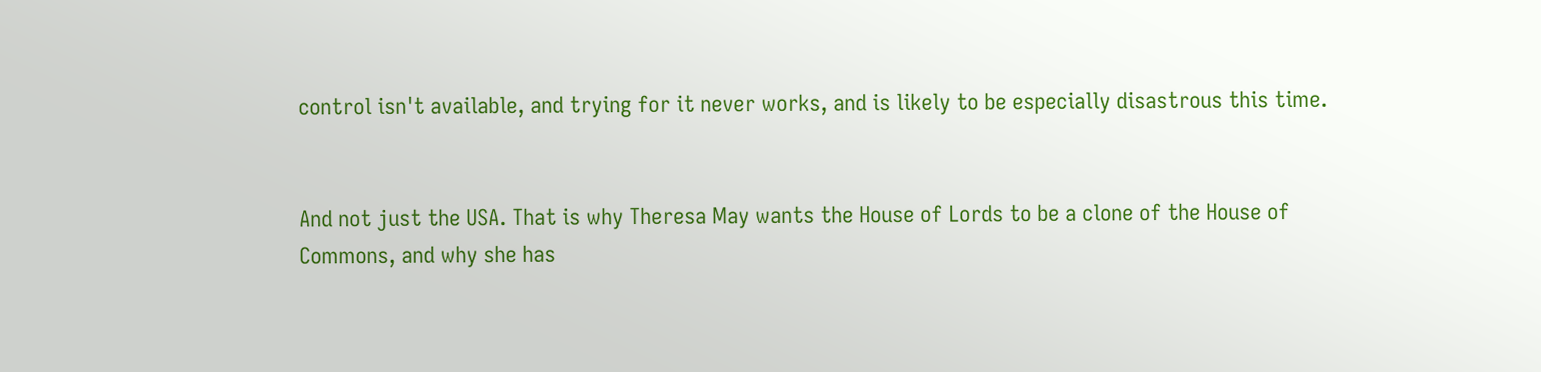control isn't available, and trying for it never works, and is likely to be especially disastrous this time.


And not just the USA. That is why Theresa May wants the House of Lords to be a clone of the House of Commons, and why she has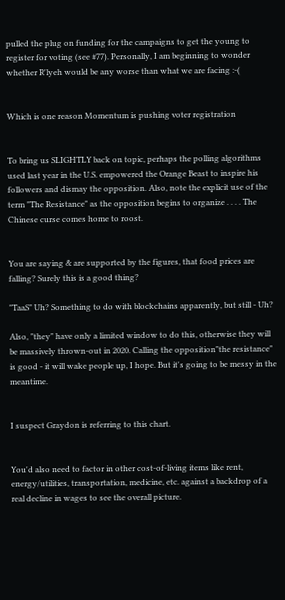pulled the plug on funding for the campaigns to get the young to register for voting (see #77). Personally, I am beginning to wonder whether R'lyeh would be any worse than what we are facing :-(


Which is one reason Momentum is pushing voter registration


To bring us SLIGHTLY back on topic, perhaps the polling algorithms used last year in the U.S. empowered the Orange Beast to inspire his followers and dismay the opposition. Also, note the explicit use of the term "The Resistance" as the opposition begins to organize . . . . The Chinese curse comes home to roost.


You are saying & are supported by the figures, that food prices are falling? Surely this is a good thing?

"TaaS" Uh? Something to do with blockchains apparently, but still - Uh?

Also, "they" have only a limited window to do this, otherwise they will be massively thrown-out in 2020. Calling the opposition"the resistance" is good - it will wake people up, I hope. But it's going to be messy in the meantime.


I suspect Graydon is referring to this chart.


You'd also need to factor in other cost-of-living items like rent, energy/utilities, transportation, medicine, etc. against a backdrop of a real decline in wages to see the overall picture.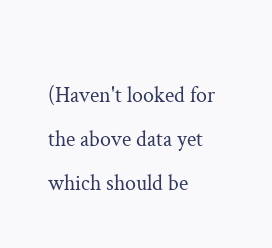(Haven't looked for the above data yet which should be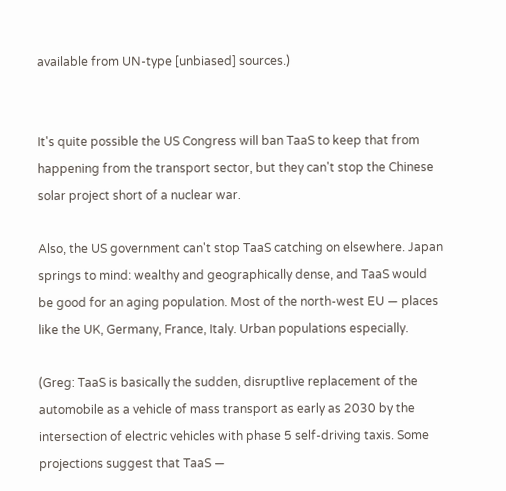available from UN-type [unbiased] sources.)


It's quite possible the US Congress will ban TaaS to keep that from happening from the transport sector, but they can't stop the Chinese solar project short of a nuclear war.

Also, the US government can't stop TaaS catching on elsewhere. Japan springs to mind: wealthy and geographically dense, and TaaS would be good for an aging population. Most of the north-west EU — places like the UK, Germany, France, Italy. Urban populations especially.

(Greg: TaaS is basically the sudden, disruptlive replacement of the automobile as a vehicle of mass transport as early as 2030 by the intersection of electric vehicles with phase 5 self-driving taxis. Some projections suggest that TaaS —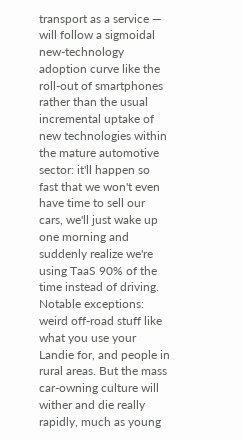transport as a service — will follow a sigmoidal new-technology adoption curve like the roll-out of smartphones rather than the usual incremental uptake of new technologies within the mature automotive sector: it'll happen so fast that we won't even have time to sell our cars, we'll just wake up one morning and suddenly realize we're using TaaS 90% of the time instead of driving. Notable exceptions: weird off-road stuff like what you use your Landie for, and people in rural areas. But the mass car-owning culture will wither and die really rapidly, much as young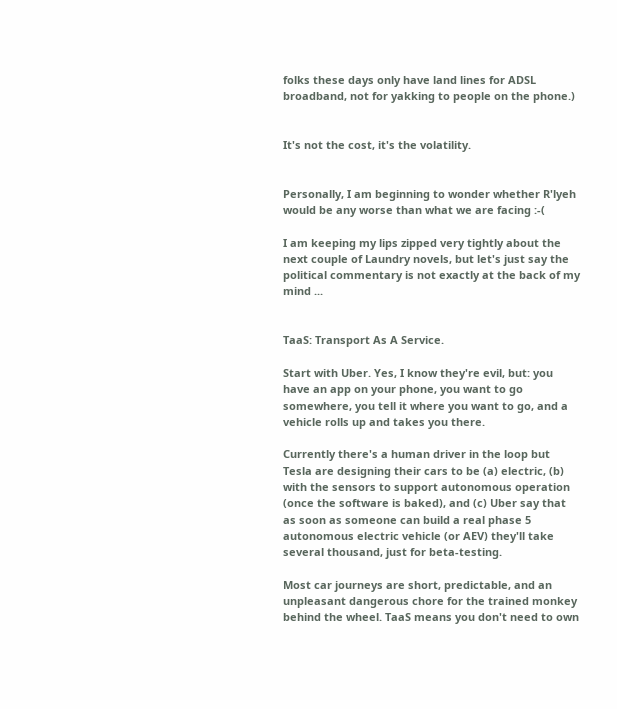folks these days only have land lines for ADSL broadband, not for yakking to people on the phone.)


It's not the cost, it's the volatility.


Personally, I am beginning to wonder whether R'lyeh would be any worse than what we are facing :-(

I am keeping my lips zipped very tightly about the next couple of Laundry novels, but let's just say the political commentary is not exactly at the back of my mind ...


TaaS: Transport As A Service.

Start with Uber. Yes, I know they're evil, but: you have an app on your phone, you want to go somewhere, you tell it where you want to go, and a vehicle rolls up and takes you there.

Currently there's a human driver in the loop but Tesla are designing their cars to be (a) electric, (b) with the sensors to support autonomous operation (once the software is baked), and (c) Uber say that as soon as someone can build a real phase 5 autonomous electric vehicle (or AEV) they'll take several thousand, just for beta-testing.

Most car journeys are short, predictable, and an unpleasant dangerous chore for the trained monkey behind the wheel. TaaS means you don't need to own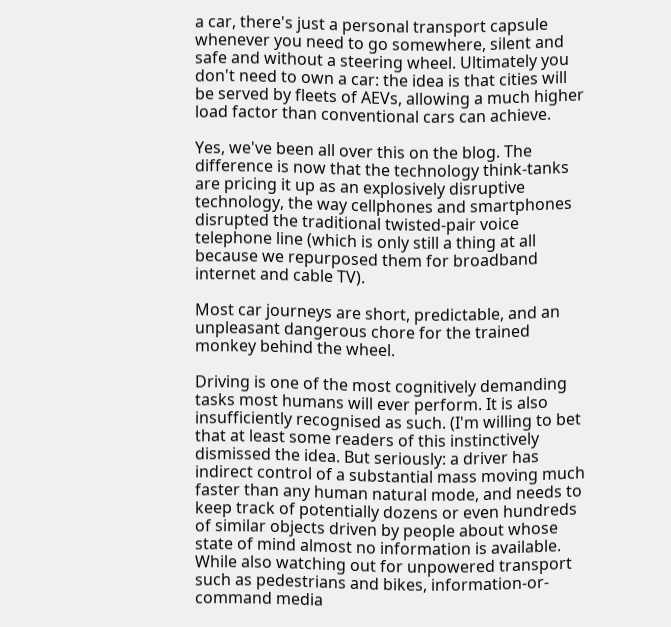a car, there's just a personal transport capsule whenever you need to go somewhere, silent and safe and without a steering wheel. Ultimately you don't need to own a car: the idea is that cities will be served by fleets of AEVs, allowing a much higher load factor than conventional cars can achieve.

Yes, we've been all over this on the blog. The difference is now that the technology think-tanks are pricing it up as an explosively disruptive technology, the way cellphones and smartphones disrupted the traditional twisted-pair voice telephone line (which is only still a thing at all because we repurposed them for broadband internet and cable TV).

Most car journeys are short, predictable, and an unpleasant dangerous chore for the trained monkey behind the wheel.

Driving is one of the most cognitively demanding tasks most humans will ever perform. It is also insufficiently recognised as such. (I'm willing to bet that at least some readers of this instinctively dismissed the idea. But seriously: a driver has indirect control of a substantial mass moving much faster than any human natural mode, and needs to keep track of potentially dozens or even hundreds of similar objects driven by people about whose state of mind almost no information is available. While also watching out for unpowered transport such as pedestrians and bikes, information-or-command media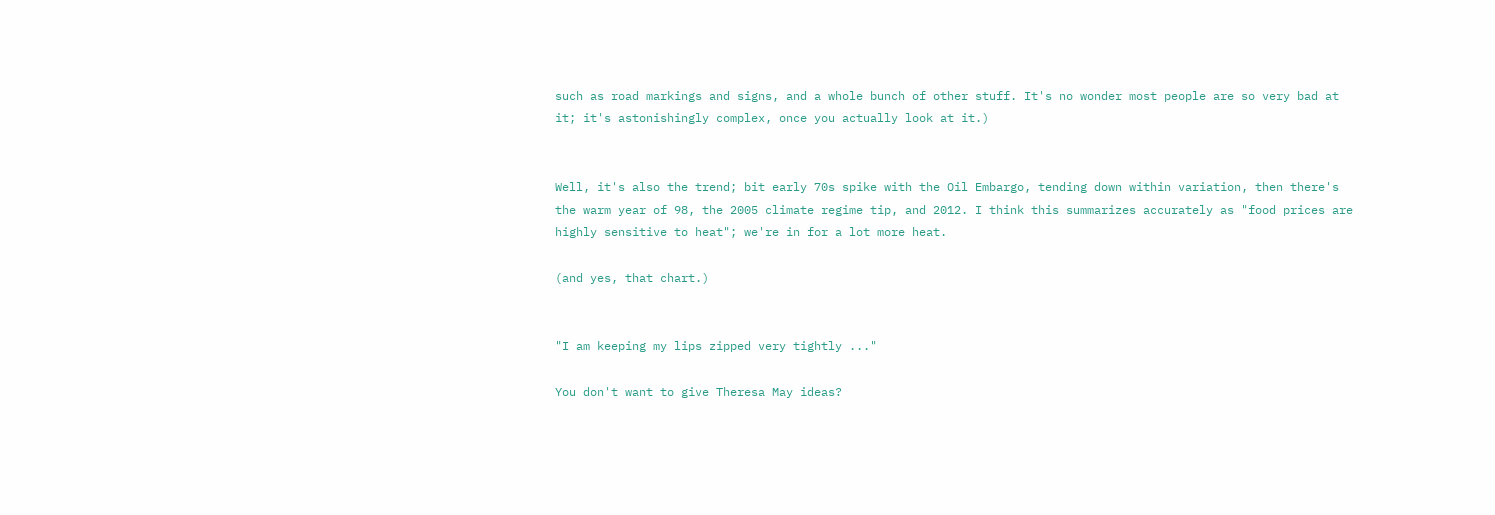such as road markings and signs, and a whole bunch of other stuff. It's no wonder most people are so very bad at it; it's astonishingly complex, once you actually look at it.)


Well, it's also the trend; bit early 70s spike with the Oil Embargo, tending down within variation, then there's the warm year of 98, the 2005 climate regime tip, and 2012. I think this summarizes accurately as "food prices are highly sensitive to heat"; we're in for a lot more heat.

(and yes, that chart.)


"I am keeping my lips zipped very tightly ..."

You don't want to give Theresa May ideas?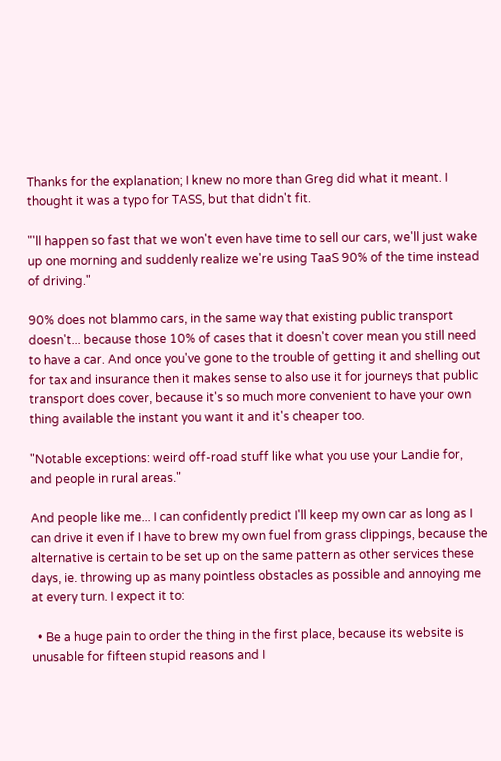Thanks for the explanation; I knew no more than Greg did what it meant. I thought it was a typo for TASS, but that didn't fit.

"'ll happen so fast that we won't even have time to sell our cars, we'll just wake up one morning and suddenly realize we're using TaaS 90% of the time instead of driving."

90% does not blammo cars, in the same way that existing public transport doesn't... because those 10% of cases that it doesn't cover mean you still need to have a car. And once you've gone to the trouble of getting it and shelling out for tax and insurance then it makes sense to also use it for journeys that public transport does cover, because it's so much more convenient to have your own thing available the instant you want it and it's cheaper too.

"Notable exceptions: weird off-road stuff like what you use your Landie for, and people in rural areas."

And people like me... I can confidently predict I'll keep my own car as long as I can drive it even if I have to brew my own fuel from grass clippings, because the alternative is certain to be set up on the same pattern as other services these days, ie. throwing up as many pointless obstacles as possible and annoying me at every turn. I expect it to:

  • Be a huge pain to order the thing in the first place, because its website is unusable for fifteen stupid reasons and I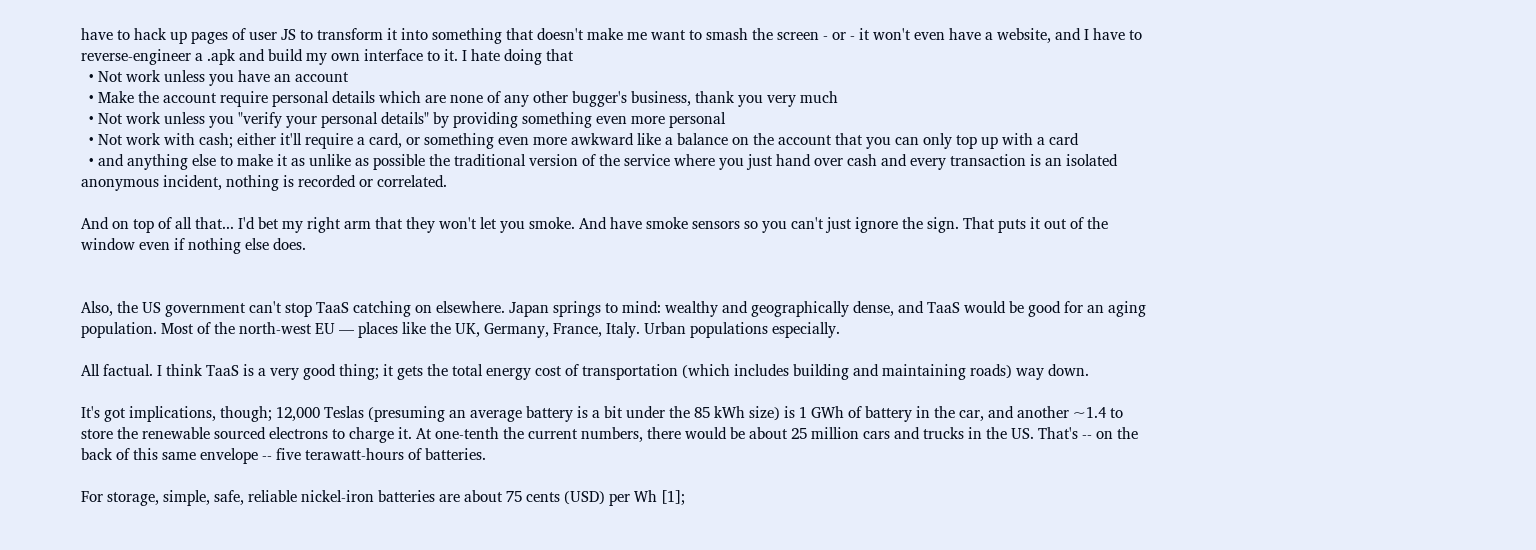have to hack up pages of user JS to transform it into something that doesn't make me want to smash the screen - or - it won't even have a website, and I have to reverse-engineer a .apk and build my own interface to it. I hate doing that
  • Not work unless you have an account
  • Make the account require personal details which are none of any other bugger's business, thank you very much
  • Not work unless you "verify your personal details" by providing something even more personal
  • Not work with cash; either it'll require a card, or something even more awkward like a balance on the account that you can only top up with a card
  • and anything else to make it as unlike as possible the traditional version of the service where you just hand over cash and every transaction is an isolated anonymous incident, nothing is recorded or correlated.

And on top of all that... I'd bet my right arm that they won't let you smoke. And have smoke sensors so you can't just ignore the sign. That puts it out of the window even if nothing else does.


Also, the US government can't stop TaaS catching on elsewhere. Japan springs to mind: wealthy and geographically dense, and TaaS would be good for an aging population. Most of the north-west EU — places like the UK, Germany, France, Italy. Urban populations especially.

All factual. I think TaaS is a very good thing; it gets the total energy cost of transportation (which includes building and maintaining roads) way down.

It's got implications, though; 12,000 Teslas (presuming an average battery is a bit under the 85 kWh size) is 1 GWh of battery in the car, and another ~1.4 to store the renewable sourced electrons to charge it. At one-tenth the current numbers, there would be about 25 million cars and trucks in the US. That's -- on the back of this same envelope -- five terawatt-hours of batteries.

For storage, simple, safe, reliable nickel-iron batteries are about 75 cents (USD) per Wh [1];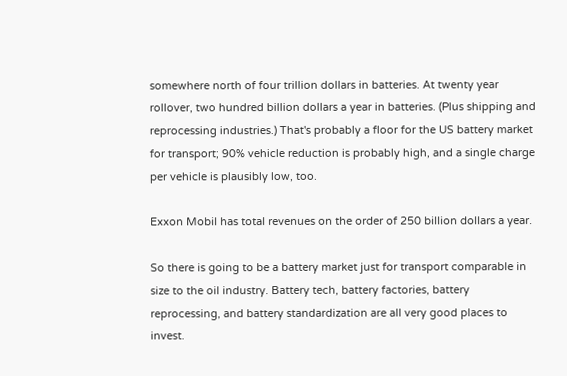somewhere north of four trillion dollars in batteries. At twenty year rollover, two hundred billion dollars a year in batteries. (Plus shipping and reprocessing industries.) That's probably a floor for the US battery market for transport; 90% vehicle reduction is probably high, and a single charge per vehicle is plausibly low, too.

Exxon Mobil has total revenues on the order of 250 billion dollars a year.

So there is going to be a battery market just for transport comparable in size to the oil industry. Battery tech, battery factories, battery reprocessing, and battery standardization are all very good places to invest.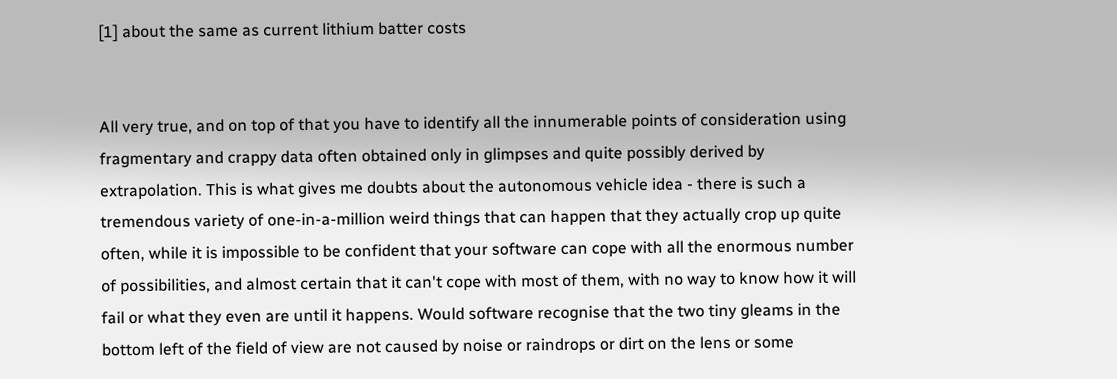[1] about the same as current lithium batter costs


All very true, and on top of that you have to identify all the innumerable points of consideration using fragmentary and crappy data often obtained only in glimpses and quite possibly derived by extrapolation. This is what gives me doubts about the autonomous vehicle idea - there is such a tremendous variety of one-in-a-million weird things that can happen that they actually crop up quite often, while it is impossible to be confident that your software can cope with all the enormous number of possibilities, and almost certain that it can't cope with most of them, with no way to know how it will fail or what they even are until it happens. Would software recognise that the two tiny gleams in the bottom left of the field of view are not caused by noise or raindrops or dirt on the lens or some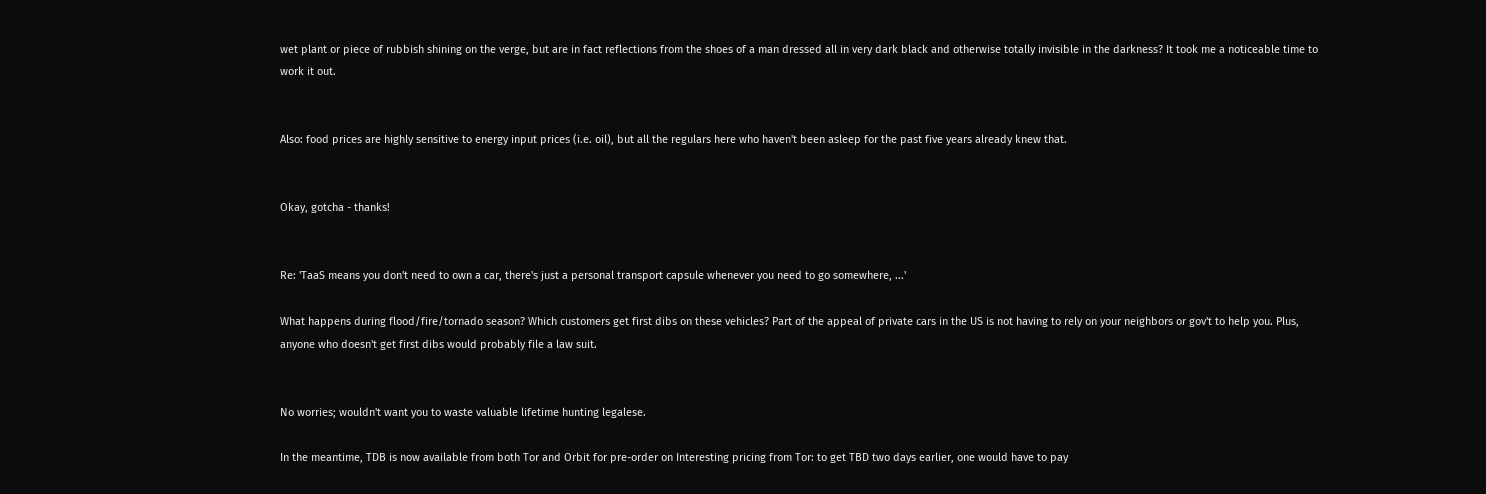wet plant or piece of rubbish shining on the verge, but are in fact reflections from the shoes of a man dressed all in very dark black and otherwise totally invisible in the darkness? It took me a noticeable time to work it out.


Also: food prices are highly sensitive to energy input prices (i.e. oil), but all the regulars here who haven't been asleep for the past five years already knew that.


Okay, gotcha - thanks!


Re: 'TaaS means you don't need to own a car, there's just a personal transport capsule whenever you need to go somewhere, ...'

What happens during flood/fire/tornado season? Which customers get first dibs on these vehicles? Part of the appeal of private cars in the US is not having to rely on your neighbors or gov't to help you. Plus, anyone who doesn't get first dibs would probably file a law suit.


No worries; wouldn't want you to waste valuable lifetime hunting legalese.

In the meantime, TDB is now available from both Tor and Orbit for pre-order on Interesting pricing from Tor: to get TBD two days earlier, one would have to pay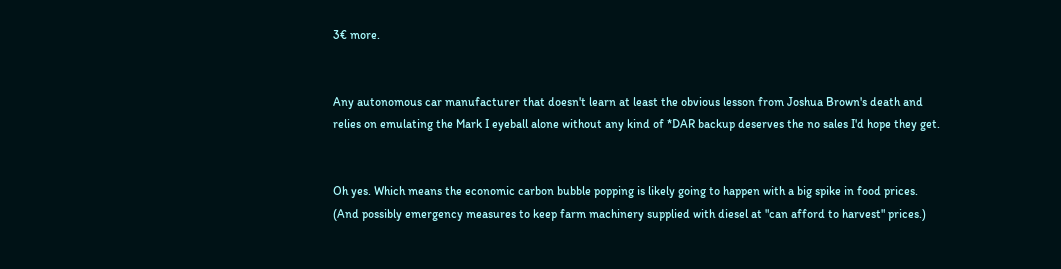3€ more.


Any autonomous car manufacturer that doesn't learn at least the obvious lesson from Joshua Brown's death and relies on emulating the Mark I eyeball alone without any kind of *DAR backup deserves the no sales I'd hope they get.


Oh yes. Which means the economic carbon bubble popping is likely going to happen with a big spike in food prices. (And possibly emergency measures to keep farm machinery supplied with diesel at "can afford to harvest" prices.)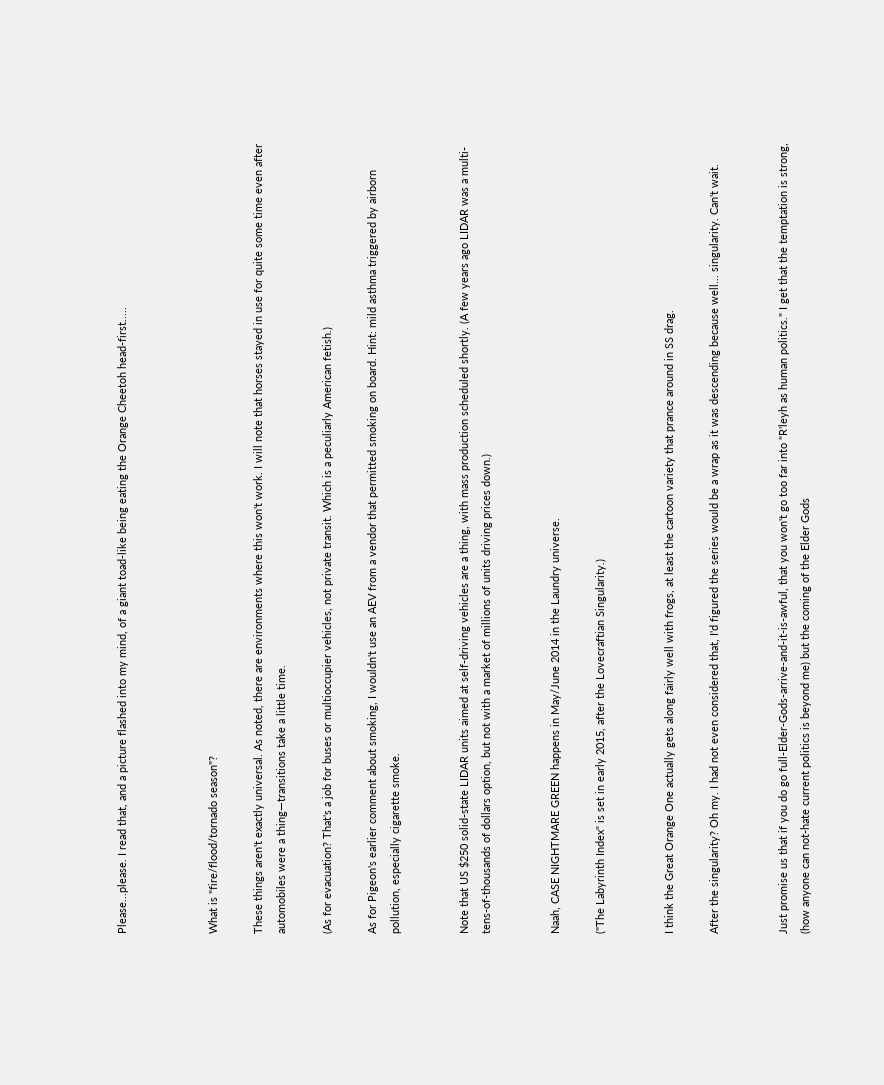Please...please. I read that, and a picture flashed into my mind, of a giant toad-like being eating the Orange Cheetoh head-first.....



What is "fire/flood/tornado season"?

These things aren't exactly universal. As noted, there are environments where this won't work. I will note that horses stayed in use for quite some time even after automobiles were a thing—transitions take a little time.

(As for evacuation? That's a job for buses or multioccupier vehicles, not private transit. Which is a peculiarly American fetish.)

As for Pigeon's earlier comment about smoking, I wouldn't use an AEV from a vendor that permitted smoking on board. Hint: mild asthma triggered by airborn pollution, especially cigarette smoke.


Note that US $250 solid-state LIDAR units aimed at self-driving vehicles are a thing, with mass production scheduled shortly. (A few years ago LIDAR was a multi-tens-of-thousands of dollars option, but not with a market of millions of units driving prices down.)


Naah, CASE NIGHTMARE GREEN happens in May/June 2014 in the Laundry universe.

("The Labyrinth Index" is set in early 2015, after the Lovecraftian Singularity.)


I think the Great Orange One actually gets along fairly well with frogs, at least the cartoon variety that prance around in SS drag.

After the singularity? Oh my. I had not even considered that, I'd figured the series would be a wrap as it was descending because well... singularity. Can't wait.


Just promise us that if you do go full-Elder-Gods-arrive-and-it-is-awful, that you won't go too far into "R'leyh as human politics." I get that the temptation is strong, (how anyone can not-hate current politics is beyond me) but the coming of the Elder Gods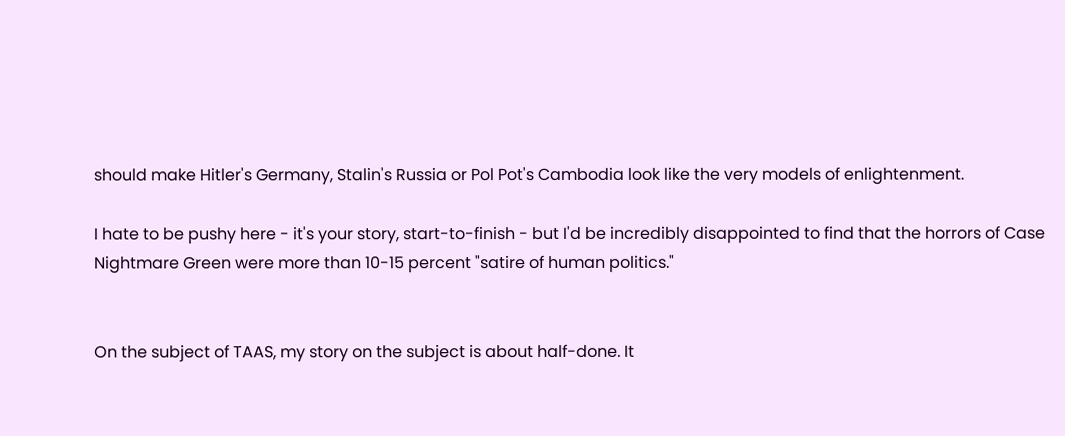should make Hitler's Germany, Stalin's Russia or Pol Pot's Cambodia look like the very models of enlightenment.

I hate to be pushy here - it's your story, start-to-finish - but I'd be incredibly disappointed to find that the horrors of Case Nightmare Green were more than 10-15 percent "satire of human politics."


On the subject of TAAS, my story on the subject is about half-done. It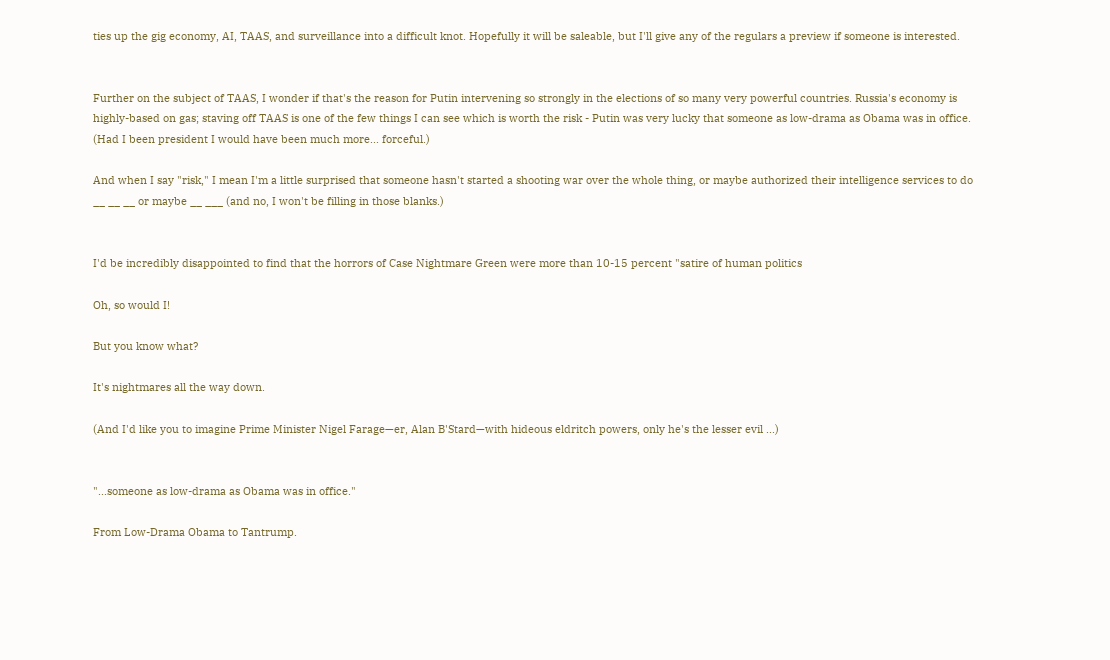ties up the gig economy, AI, TAAS, and surveillance into a difficult knot. Hopefully it will be saleable, but I'll give any of the regulars a preview if someone is interested.


Further on the subject of TAAS, I wonder if that's the reason for Putin intervening so strongly in the elections of so many very powerful countries. Russia's economy is highly-based on gas; staving off TAAS is one of the few things I can see which is worth the risk - Putin was very lucky that someone as low-drama as Obama was in office. (Had I been president I would have been much more... forceful.)

And when I say "risk," I mean I'm a little surprised that someone hasn't started a shooting war over the whole thing, or maybe authorized their intelligence services to do __ __ __ or maybe __ ___ (and no, I won't be filling in those blanks.)


I'd be incredibly disappointed to find that the horrors of Case Nightmare Green were more than 10-15 percent "satire of human politics

Oh, so would I!

But you know what?

It's nightmares all the way down.

(And I'd like you to imagine Prime Minister Nigel Farage—er, Alan B'Stard—with hideous eldritch powers, only he's the lesser evil ...)


"...someone as low-drama as Obama was in office."

From Low-Drama Obama to Tantrump.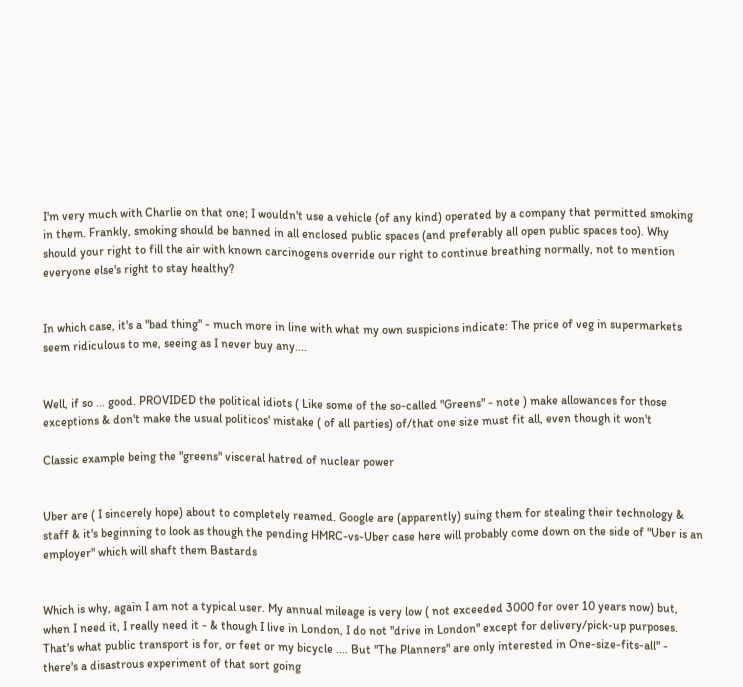I'm very much with Charlie on that one; I wouldn't use a vehicle (of any kind) operated by a company that permitted smoking in them. Frankly, smoking should be banned in all enclosed public spaces (and preferably all open public spaces too). Why should your right to fill the air with known carcinogens override our right to continue breathing normally, not to mention everyone else's right to stay healthy?


In which case, it's a "bad thing" - much more in line with what my own suspicions indicate: The price of veg in supermarkets seem ridiculous to me, seeing as I never buy any....


Well, if so ... good. PROVIDED the political idiots ( Like some of the so-called "Greens" - note ) make allowances for those exceptions & don't make the usual politicos' mistake ( of all parties) of/that one size must fit all, even though it won't

Classic example being the "greens" visceral hatred of nuclear power


Uber are ( I sincerely hope) about to completely reamed. Google are (apparently) suing them for stealing their technology & staff & it's beginning to look as though the pending HMRC-vs-Uber case here will probably come down on the side of "Uber is an employer" which will shaft them Bastards


Which is why, again I am not a typical user. My annual mileage is very low ( not exceeded 3000 for over 10 years now) but, when I need it, I really need it - & though I live in London, I do not "drive in London" except for delivery/pick-up purposes. That's what public transport is for, or feet or my bicycle .... But "The Planners" are only interested in One-size-fits-all" - there's a disastrous experiment of that sort going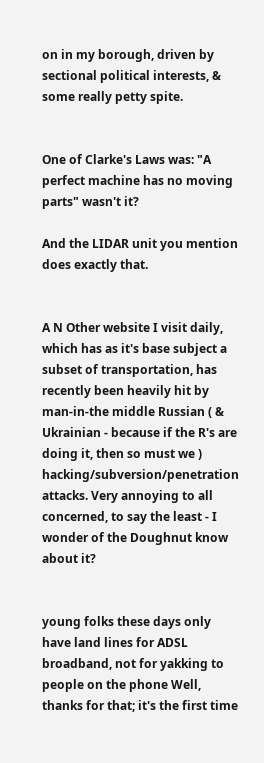on in my borough, driven by sectional political interests, & some really petty spite.


One of Clarke's Laws was: "A perfect machine has no moving parts" wasn't it?

And the LIDAR unit you mention does exactly that.


A N Other website I visit daily, which has as it's base subject a subset of transportation, has recently been heavily hit by man-in-the middle Russian ( & Ukrainian - because if the R's are doing it, then so must we ) hacking/subversion/penetration attacks. Very annoying to all concerned, to say the least - I wonder of the Doughnut know about it?


young folks these days only have land lines for ADSL broadband, not for yakking to people on the phone Well, thanks for that; it's the first time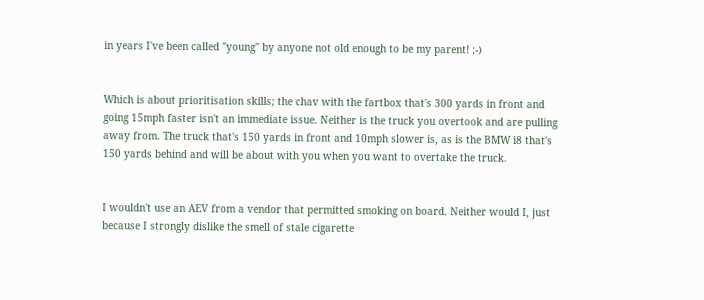in years I've been called "young" by anyone not old enough to be my parent! ;-)


Which is about prioritisation skills; the chav with the fartbox that's 300 yards in front and going 15mph faster isn't an immediate issue. Neither is the truck you overtook and are pulling away from. The truck that's 150 yards in front and 10mph slower is, as is the BMW i8 that's 150 yards behind and will be about with you when you want to overtake the truck.


I wouldn't use an AEV from a vendor that permitted smoking on board. Neither would I, just because I strongly dislike the smell of stale cigarette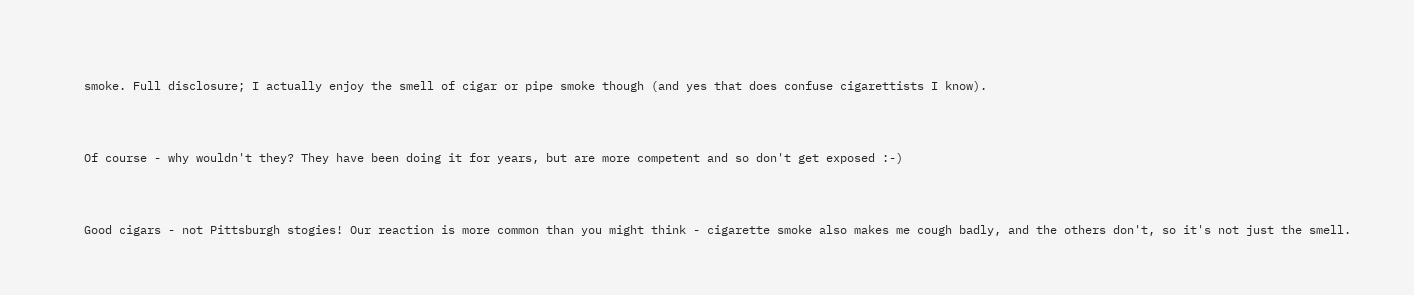smoke. Full disclosure; I actually enjoy the smell of cigar or pipe smoke though (and yes that does confuse cigarettists I know).


Of course - why wouldn't they? They have been doing it for years, but are more competent and so don't get exposed :-)


Good cigars - not Pittsburgh stogies! Our reaction is more common than you might think - cigarette smoke also makes me cough badly, and the others don't, so it's not just the smell.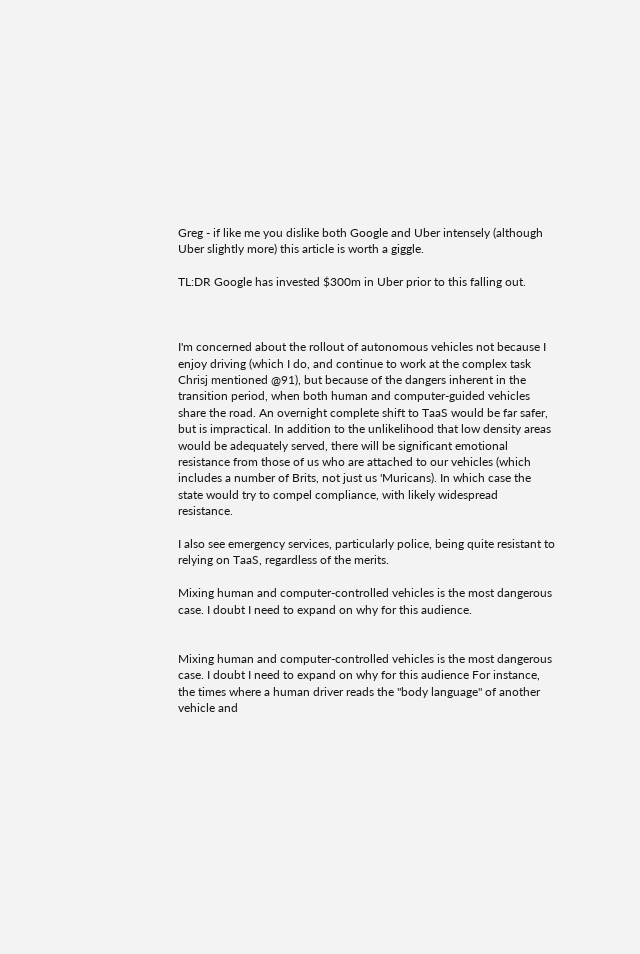Greg - if like me you dislike both Google and Uber intensely (although Uber slightly more) this article is worth a giggle.

TL:DR Google has invested $300m in Uber prior to this falling out.



I'm concerned about the rollout of autonomous vehicles not because I enjoy driving (which I do, and continue to work at the complex task Chrisj mentioned @91), but because of the dangers inherent in the transition period, when both human and computer-guided vehicles share the road. An overnight complete shift to TaaS would be far safer, but is impractical. In addition to the unlikelihood that low density areas would be adequately served, there will be significant emotional resistance from those of us who are attached to our vehicles (which includes a number of Brits, not just us 'Muricans). In which case the state would try to compel compliance, with likely widespread resistance.

I also see emergency services, particularly police, being quite resistant to relying on TaaS, regardless of the merits.

Mixing human and computer-controlled vehicles is the most dangerous case. I doubt I need to expand on why for this audience.


Mixing human and computer-controlled vehicles is the most dangerous case. I doubt I need to expand on why for this audience For instance, the times where a human driver reads the "body language" of another vehicle and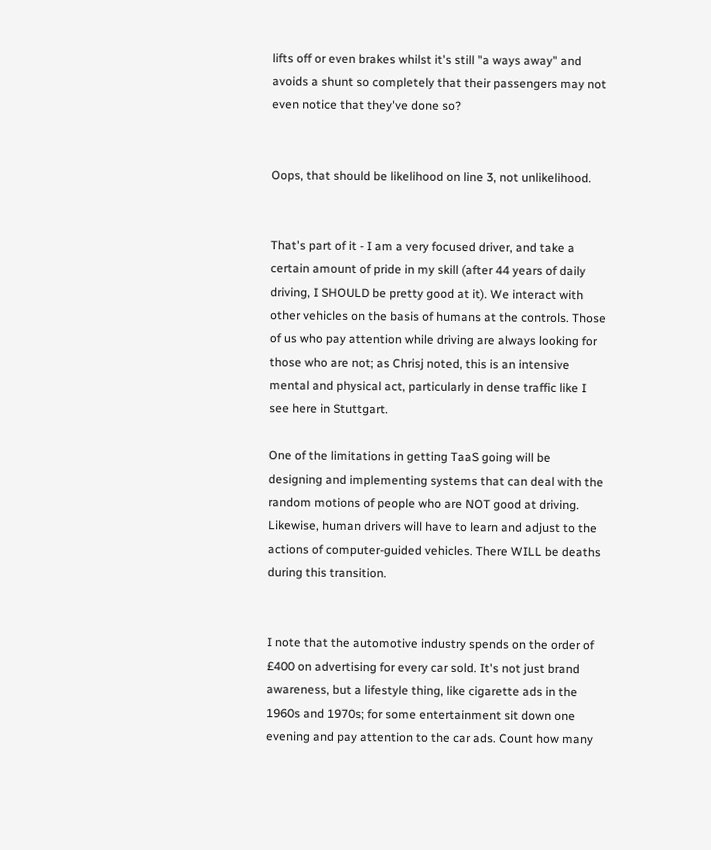lifts off or even brakes whilst it's still "a ways away" and avoids a shunt so completely that their passengers may not even notice that they've done so?


Oops, that should be likelihood on line 3, not unlikelihood.


That's part of it - I am a very focused driver, and take a certain amount of pride in my skill (after 44 years of daily driving, I SHOULD be pretty good at it). We interact with other vehicles on the basis of humans at the controls. Those of us who pay attention while driving are always looking for those who are not; as Chrisj noted, this is an intensive mental and physical act, particularly in dense traffic like I see here in Stuttgart.

One of the limitations in getting TaaS going will be designing and implementing systems that can deal with the random motions of people who are NOT good at driving. Likewise, human drivers will have to learn and adjust to the actions of computer-guided vehicles. There WILL be deaths during this transition.


I note that the automotive industry spends on the order of £400 on advertising for every car sold. It's not just brand awareness, but a lifestyle thing, like cigarette ads in the 1960s and 1970s; for some entertainment sit down one evening and pay attention to the car ads. Count how many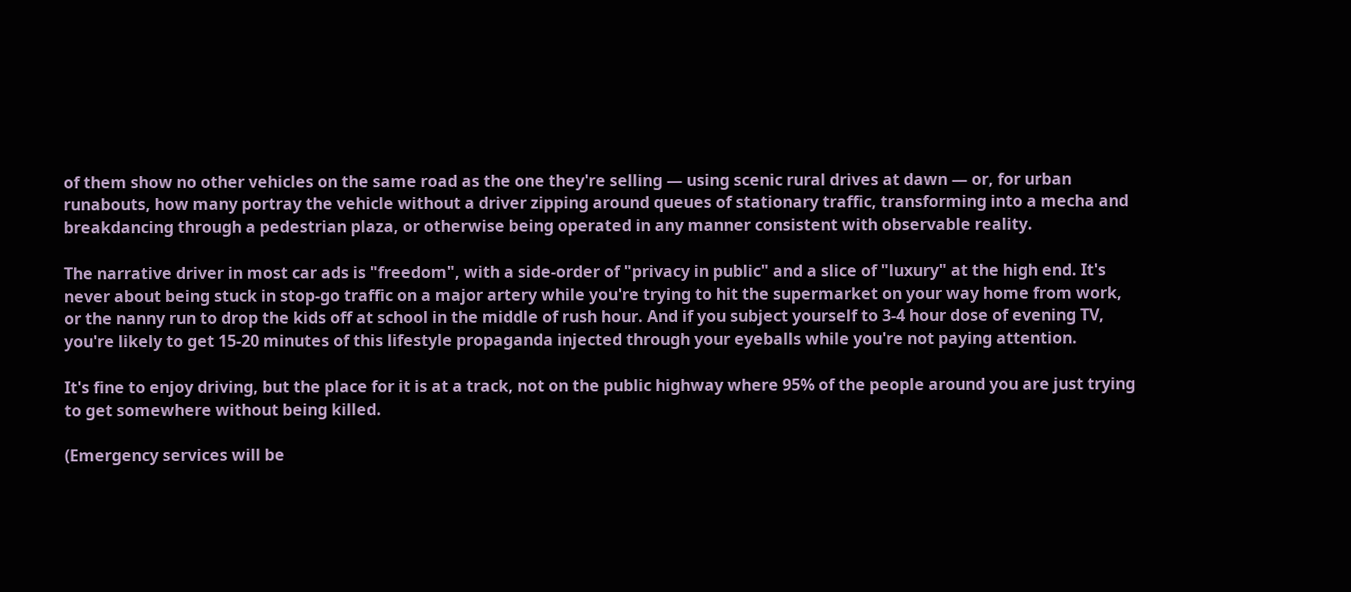of them show no other vehicles on the same road as the one they're selling — using scenic rural drives at dawn — or, for urban runabouts, how many portray the vehicle without a driver zipping around queues of stationary traffic, transforming into a mecha and breakdancing through a pedestrian plaza, or otherwise being operated in any manner consistent with observable reality.

The narrative driver in most car ads is "freedom", with a side-order of "privacy in public" and a slice of "luxury" at the high end. It's never about being stuck in stop-go traffic on a major artery while you're trying to hit the supermarket on your way home from work, or the nanny run to drop the kids off at school in the middle of rush hour. And if you subject yourself to 3-4 hour dose of evening TV, you're likely to get 15-20 minutes of this lifestyle propaganda injected through your eyeballs while you're not paying attention.

It's fine to enjoy driving, but the place for it is at a track, not on the public highway where 95% of the people around you are just trying to get somewhere without being killed.

(Emergency services will be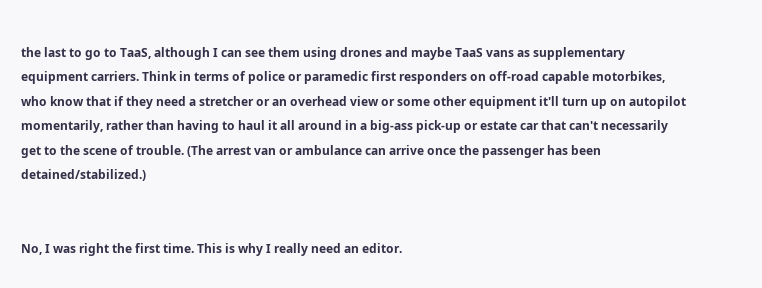the last to go to TaaS, although I can see them using drones and maybe TaaS vans as supplementary equipment carriers. Think in terms of police or paramedic first responders on off-road capable motorbikes, who know that if they need a stretcher or an overhead view or some other equipment it'll turn up on autopilot momentarily, rather than having to haul it all around in a big-ass pick-up or estate car that can't necessarily get to the scene of trouble. (The arrest van or ambulance can arrive once the passenger has been detained/stabilized.)


No, I was right the first time. This is why I really need an editor.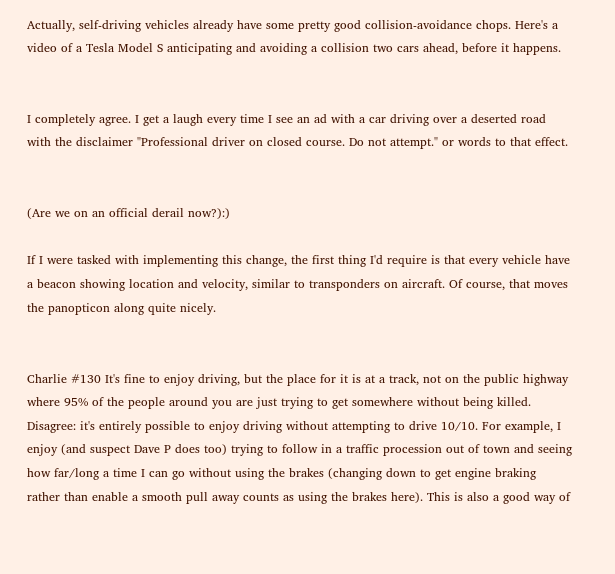Actually, self-driving vehicles already have some pretty good collision-avoidance chops. Here's a video of a Tesla Model S anticipating and avoiding a collision two cars ahead, before it happens.


I completely agree. I get a laugh every time I see an ad with a car driving over a deserted road with the disclaimer "Professional driver on closed course. Do not attempt." or words to that effect.


(Are we on an official derail now?):)

If I were tasked with implementing this change, the first thing I'd require is that every vehicle have a beacon showing location and velocity, similar to transponders on aircraft. Of course, that moves the panopticon along quite nicely.


Charlie #130 It's fine to enjoy driving, but the place for it is at a track, not on the public highway where 95% of the people around you are just trying to get somewhere without being killed. Disagree: it's entirely possible to enjoy driving without attempting to drive 10/10. For example, I enjoy (and suspect Dave P does too) trying to follow in a traffic procession out of town and seeing how far/long a time I can go without using the brakes (changing down to get engine braking rather than enable a smooth pull away counts as using the brakes here). This is also a good way of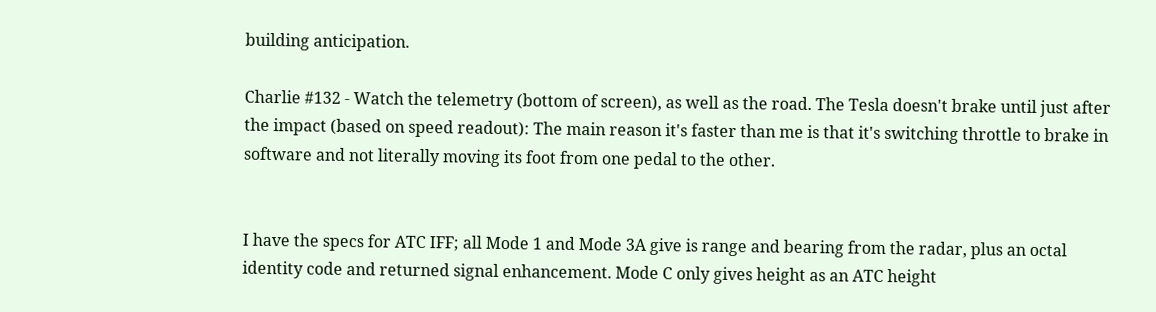building anticipation.

Charlie #132 - Watch the telemetry (bottom of screen), as well as the road. The Tesla doesn't brake until just after the impact (based on speed readout): The main reason it's faster than me is that it's switching throttle to brake in software and not literally moving its foot from one pedal to the other.


I have the specs for ATC IFF; all Mode 1 and Mode 3A give is range and bearing from the radar, plus an octal identity code and returned signal enhancement. Mode C only gives height as an ATC height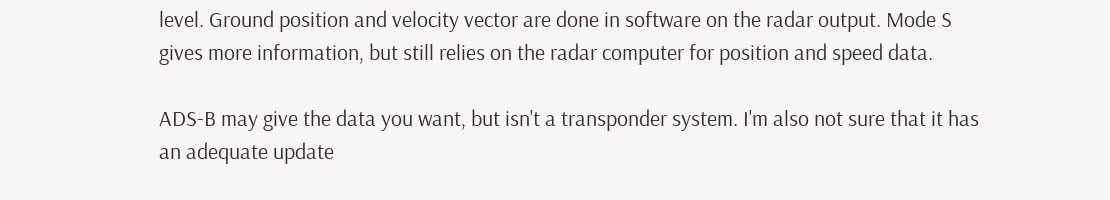level. Ground position and velocity vector are done in software on the radar output. Mode S gives more information, but still relies on the radar computer for position and speed data.

ADS-B may give the data you want, but isn't a transponder system. I'm also not sure that it has an adequate update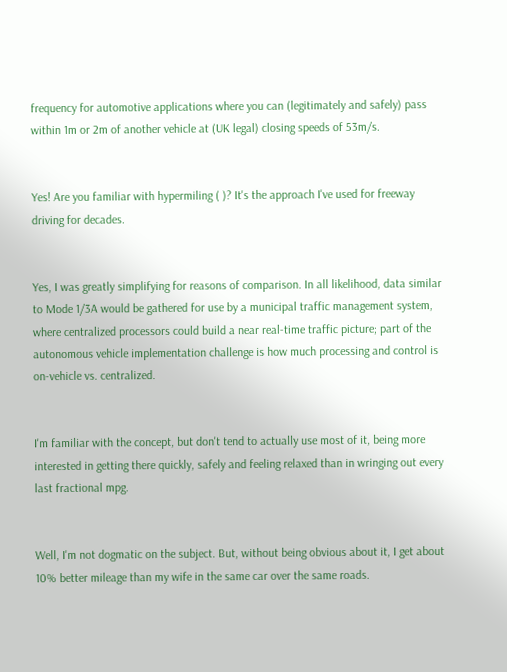frequency for automotive applications where you can (legitimately and safely) pass within 1m or 2m of another vehicle at (UK legal) closing speeds of 53m/s.


Yes! Are you familiar with hypermiling ( )? It's the approach I've used for freeway driving for decades.


Yes, I was greatly simplifying for reasons of comparison. In all likelihood, data similar to Mode 1/3A would be gathered for use by a municipal traffic management system, where centralized processors could build a near real-time traffic picture; part of the autonomous vehicle implementation challenge is how much processing and control is on-vehicle vs. centralized.


I'm familiar with the concept, but don't tend to actually use most of it, being more interested in getting there quickly, safely and feeling relaxed than in wringing out every last fractional mpg.


Well, I'm not dogmatic on the subject. But, without being obvious about it, I get about 10% better mileage than my wife in the same car over the same roads.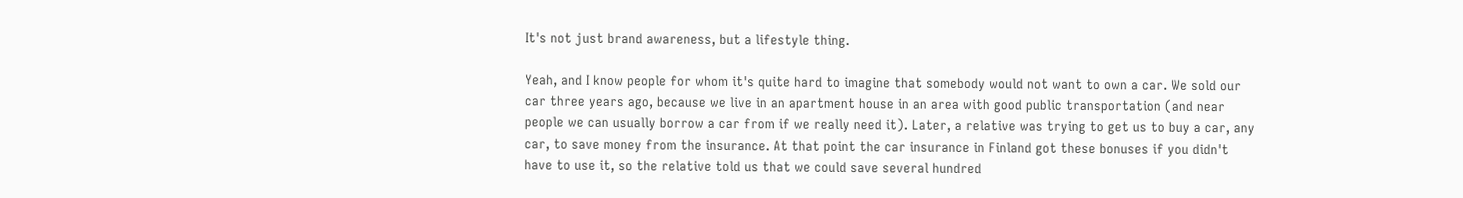It's not just brand awareness, but a lifestyle thing.

Yeah, and I know people for whom it's quite hard to imagine that somebody would not want to own a car. We sold our car three years ago, because we live in an apartment house in an area with good public transportation (and near people we can usually borrow a car from if we really need it). Later, a relative was trying to get us to buy a car, any car, to save money from the insurance. At that point the car insurance in Finland got these bonuses if you didn't have to use it, so the relative told us that we could save several hundred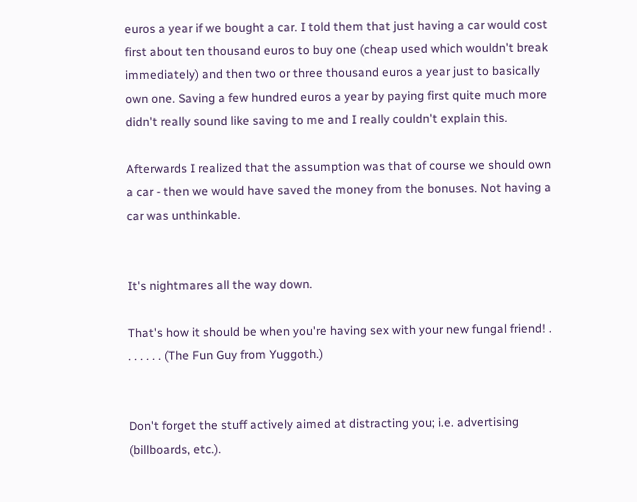euros a year if we bought a car. I told them that just having a car would cost first about ten thousand euros to buy one (cheap used which wouldn't break immediately) and then two or three thousand euros a year just to basically own one. Saving a few hundred euros a year by paying first quite much more didn't really sound like saving to me and I really couldn't explain this.

Afterwards I realized that the assumption was that of course we should own a car - then we would have saved the money from the bonuses. Not having a car was unthinkable.


It's nightmares all the way down.

That's how it should be when you're having sex with your new fungal friend! . . . . . . . (The Fun Guy from Yuggoth.)


Don't forget the stuff actively aimed at distracting you; i.e. advertising (billboards, etc.).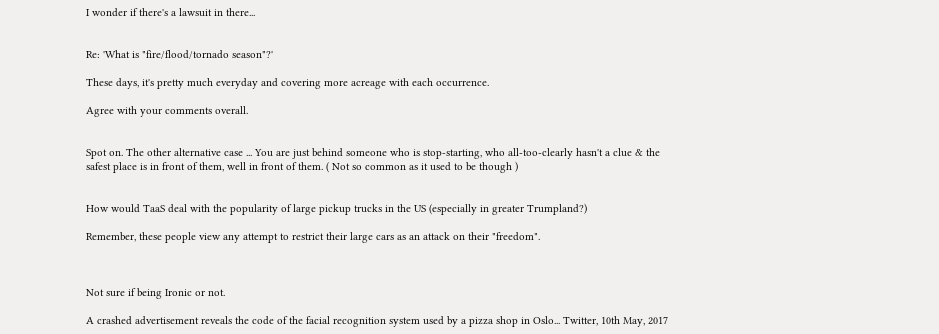I wonder if there's a lawsuit in there...


Re: 'What is "fire/flood/tornado season"?'

These days, it's pretty much everyday and covering more acreage with each occurrence.

Agree with your comments overall.


Spot on. The other alternative case ... You are just behind someone who is stop-starting, who all-too-clearly hasn't a clue & the safest place is in front of them, well in front of them. ( Not so common as it used to be though )


How would TaaS deal with the popularity of large pickup trucks in the US (especially in greater Trumpland?)

Remember, these people view any attempt to restrict their large cars as an attack on their "freedom".



Not sure if being Ironic or not.

A crashed advertisement reveals the code of the facial recognition system used by a pizza shop in Oslo... Twitter, 10th May, 2017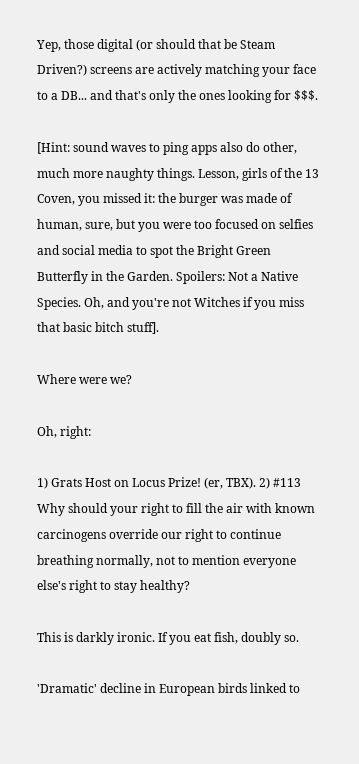Yep, those digital (or should that be Steam Driven?) screens are actively matching your face to a DB... and that's only the ones looking for $$$.

[Hint: sound waves to ping apps also do other, much more naughty things. Lesson, girls of the 13 Coven, you missed it: the burger was made of human, sure, but you were too focused on selfies and social media to spot the Bright Green Butterfly in the Garden. Spoilers: Not a Native Species. Oh, and you're not Witches if you miss that basic bitch stuff].

Where were we?

Oh, right:

1) Grats Host on Locus Prize! (er, TBX). 2) #113 Why should your right to fill the air with known carcinogens override our right to continue breathing normally, not to mention everyone else's right to stay healthy?

This is darkly ironic. If you eat fish, doubly so.

'Dramatic' decline in European birds linked to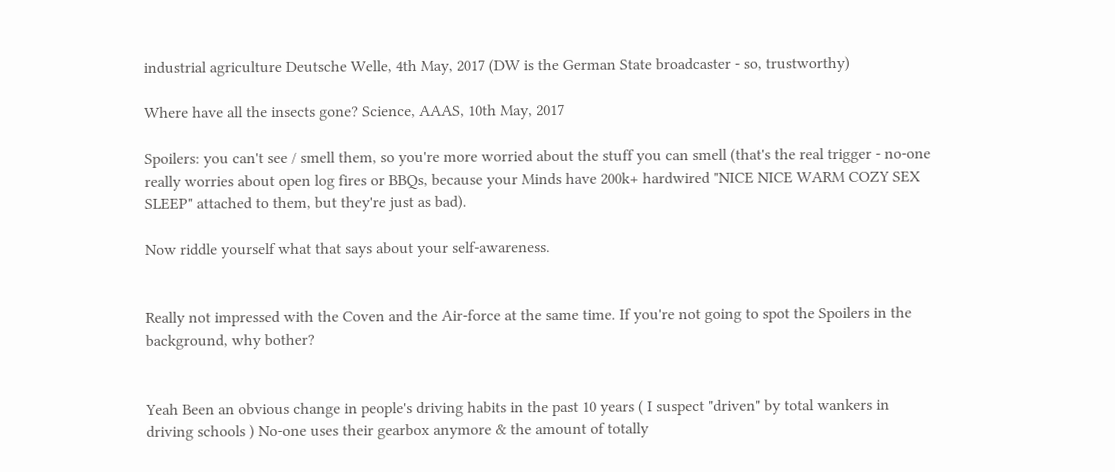industrial agriculture Deutsche Welle, 4th May, 2017 (DW is the German State broadcaster - so, trustworthy)

Where have all the insects gone? Science, AAAS, 10th May, 2017

Spoilers: you can't see / smell them, so you're more worried about the stuff you can smell (that's the real trigger - no-one really worries about open log fires or BBQs, because your Minds have 200k+ hardwired "NICE NICE WARM COZY SEX SLEEP" attached to them, but they're just as bad).

Now riddle yourself what that says about your self-awareness.


Really not impressed with the Coven and the Air-force at the same time. If you're not going to spot the Spoilers in the background, why bother?


Yeah Been an obvious change in people's driving habits in the past 10 years ( I suspect "driven" by total wankers in driving schools ) No-one uses their gearbox anymore & the amount of totally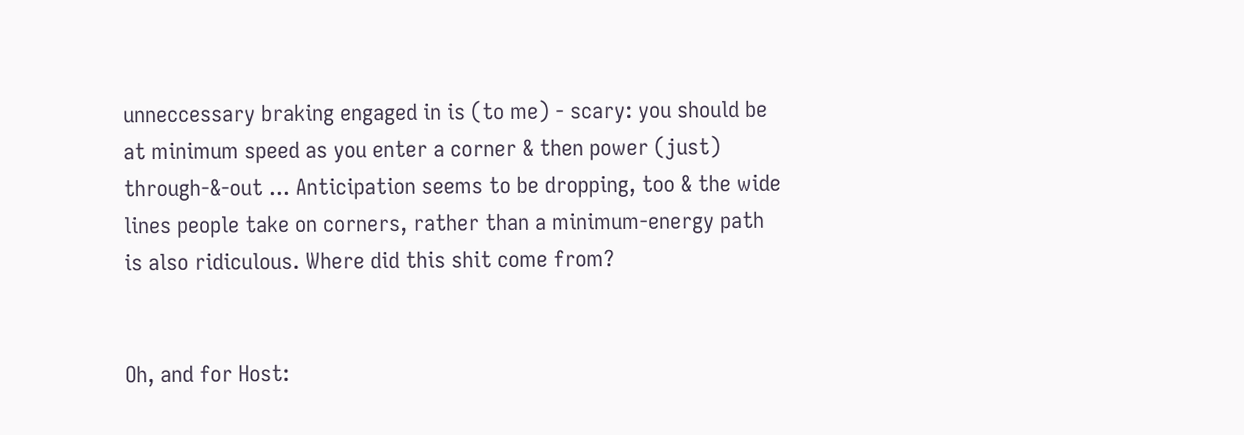unneccessary braking engaged in is (to me) - scary: you should be at minimum speed as you enter a corner & then power (just) through-&-out ... Anticipation seems to be dropping, too & the wide lines people take on corners, rather than a minimum-energy path is also ridiculous. Where did this shit come from?


Oh, and for Host: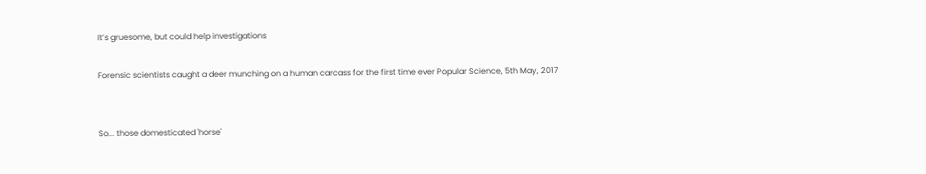It’s gruesome, but could help investigations

Forensic scientists caught a deer munching on a human carcass for the first time ever Popular Science, 5th May, 2017


So... those domesticated 'horse'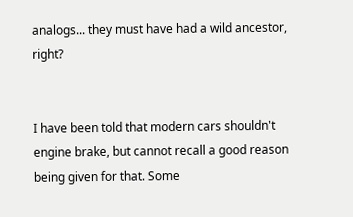analogs... they must have had a wild ancestor, right?


I have been told that modern cars shouldn't engine brake, but cannot recall a good reason being given for that. Some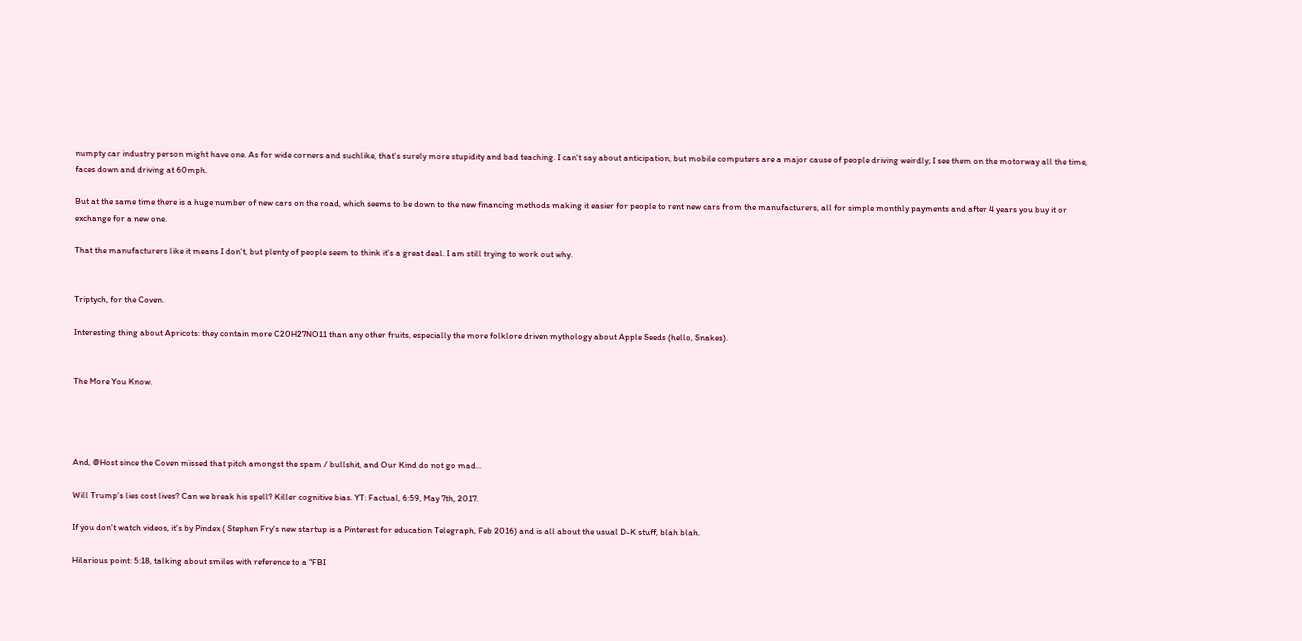numpty car industry person might have one. As for wide corners and suchlike, that's surely more stupidity and bad teaching. I can't say about anticipation, but mobile computers are a major cause of people driving weirdly; I see them on the motorway all the time, faces down and driving at 60mph.

But at the same time there is a huge number of new cars on the road, which seems to be down to the new financing methods making it easier for people to rent new cars from the manufacturers, all for simple monthly payments and after 4 years you buy it or exchange for a new one.

That the manufacturers like it means I don't, but plenty of people seem to think it's a great deal. I am still trying to work out why.


Triptych, for the Coven.

Interesting thing about Apricots: they contain more C20H27NO11 than any other fruits, especially the more folklore driven mythology about Apple Seeds (hello, Snakes).


The More You Know.




And, @Host since the Coven missed that pitch amongst the spam / bullshit, and Our Kind do not go mad...

Will Trump's lies cost lives? Can we break his spell? Killer cognitive bias. YT: Factual, 6:59, May 7th, 2017.

If you don't watch videos, it's by Pindex ( Stephen Fry's new startup is a Pinterest for education Telegraph, Feb 2016) and is all about the usual D-K stuff, blah blah.

Hilarious point: 5:18, talking about smiles with reference to a "FBI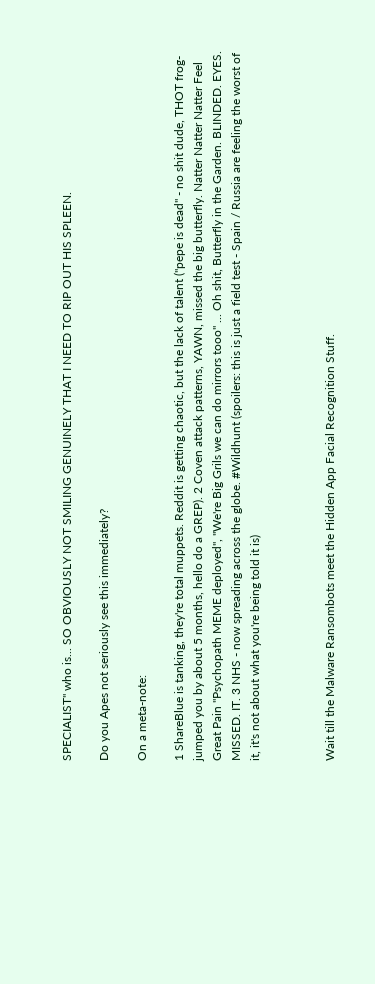SPECIALIST" who is... SO OBVIOUSLY NOT SMILING GENUINELY THAT I NEED TO RIP OUT HIS SPLEEN.

Do you Apes not seriously see this immediately?

On a meta-note:

1 ShareBlue is tanking, they're total muppets. Reddit is getting chaotic, but the lack of talent ("pepe is dead" - no shit dude, THOT frog-jumped you by about 5 months, hello do a GREP). 2 Coven attack patterns, YAWN, missed the big butterfly. Natter Natter Natter Feel Great Pain "Psychopath MEME deployed", "We're Big Grils we can do mirrors tooo" ... Oh shit, Butterfly in the Garden. BLINDED. EYES. MISSED. IT. 3 NHS - now spreading across the globe. #Wildhunt (spoilers: this is just a field test - Spain / Russia are feeling the worst of it, it's not about what you're being told it is)



Wait till the Malware Ransombots meet the Hidden App Facial Recognition Stuff.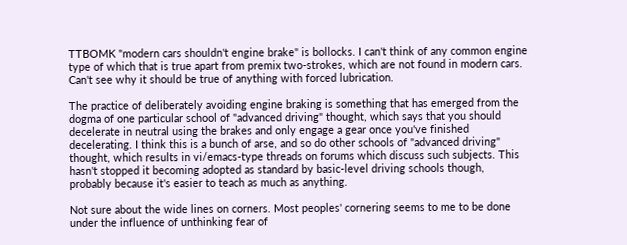TTBOMK "modern cars shouldn't engine brake" is bollocks. I can't think of any common engine type of which that is true apart from premix two-strokes, which are not found in modern cars. Can't see why it should be true of anything with forced lubrication.

The practice of deliberately avoiding engine braking is something that has emerged from the dogma of one particular school of "advanced driving" thought, which says that you should decelerate in neutral using the brakes and only engage a gear once you've finished decelerating. I think this is a bunch of arse, and so do other schools of "advanced driving" thought, which results in vi/emacs-type threads on forums which discuss such subjects. This hasn't stopped it becoming adopted as standard by basic-level driving schools though, probably because it's easier to teach as much as anything.

Not sure about the wide lines on corners. Most peoples' cornering seems to me to be done under the influence of unthinking fear of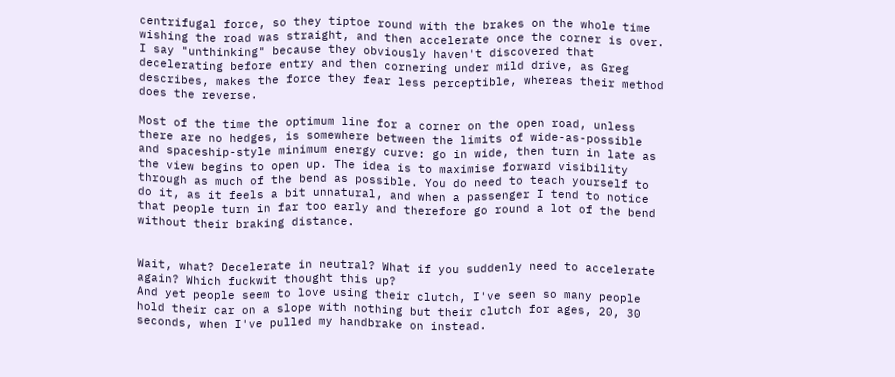centrifugal force, so they tiptoe round with the brakes on the whole time wishing the road was straight, and then accelerate once the corner is over. I say "unthinking" because they obviously haven't discovered that decelerating before entry and then cornering under mild drive, as Greg describes, makes the force they fear less perceptible, whereas their method does the reverse.

Most of the time the optimum line for a corner on the open road, unless there are no hedges, is somewhere between the limits of wide-as-possible and spaceship-style minimum energy curve: go in wide, then turn in late as the view begins to open up. The idea is to maximise forward visibility through as much of the bend as possible. You do need to teach yourself to do it, as it feels a bit unnatural, and when a passenger I tend to notice that people turn in far too early and therefore go round a lot of the bend without their braking distance.


Wait, what? Decelerate in neutral? What if you suddenly need to accelerate again? Which fuckwit thought this up?
And yet people seem to love using their clutch, I've seen so many people hold their car on a slope with nothing but their clutch for ages, 20, 30 seconds, when I've pulled my handbrake on instead.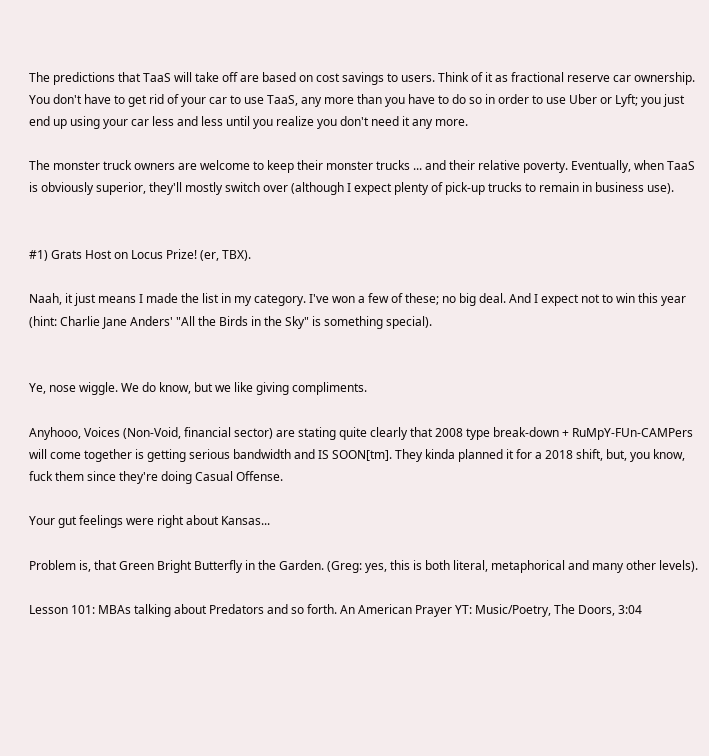The predictions that TaaS will take off are based on cost savings to users. Think of it as fractional reserve car ownership. You don't have to get rid of your car to use TaaS, any more than you have to do so in order to use Uber or Lyft; you just end up using your car less and less until you realize you don't need it any more.

The monster truck owners are welcome to keep their monster trucks ... and their relative poverty. Eventually, when TaaS is obviously superior, they'll mostly switch over (although I expect plenty of pick-up trucks to remain in business use).


#1) Grats Host on Locus Prize! (er, TBX).

Naah, it just means I made the list in my category. I've won a few of these; no big deal. And I expect not to win this year (hint: Charlie Jane Anders' "All the Birds in the Sky" is something special).


Ye, nose wiggle. We do know, but we like giving compliments.

Anyhooo, Voices (Non-Void, financial sector) are stating quite clearly that 2008 type break-down + RuMpY-FUn-CAMPers will come together is getting serious bandwidth and IS SOON[tm]. They kinda planned it for a 2018 shift, but, you know, fuck them since they're doing Casual Offense.

Your gut feelings were right about Kansas...

Problem is, that Green Bright Butterfly in the Garden. (Greg: yes, this is both literal, metaphorical and many other levels).

Lesson 101: MBAs talking about Predators and so forth. An American Prayer YT: Music/Poetry, The Doors, 3:04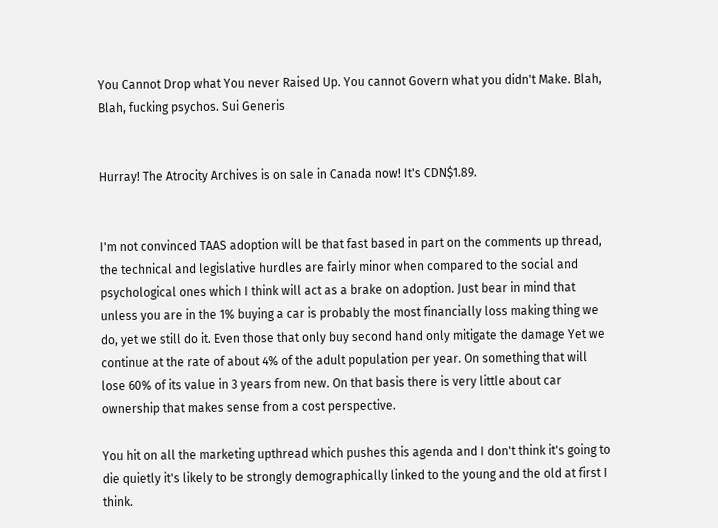You Cannot Drop what You never Raised Up. You cannot Govern what you didn't Make. Blah, Blah, fucking psychos. Sui Generis


Hurray! The Atrocity Archives is on sale in Canada now! It's CDN$1.89.


I'm not convinced TAAS adoption will be that fast based in part on the comments up thread, the technical and legislative hurdles are fairly minor when compared to the social and psychological ones which I think will act as a brake on adoption. Just bear in mind that unless you are in the 1% buying a car is probably the most financially loss making thing we do, yet we still do it. Even those that only buy second hand only mitigate the damage Yet we continue at the rate of about 4% of the adult population per year. On something that will lose 60% of its value in 3 years from new. On that basis there is very little about car ownership that makes sense from a cost perspective.

You hit on all the marketing upthread which pushes this agenda and I don't think it's going to die quietly it's likely to be strongly demographically linked to the young and the old at first I think.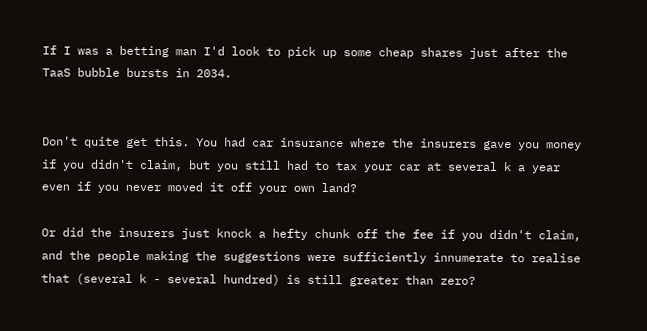If I was a betting man I'd look to pick up some cheap shares just after the TaaS bubble bursts in 2034.


Don't quite get this. You had car insurance where the insurers gave you money if you didn't claim, but you still had to tax your car at several k a year even if you never moved it off your own land?

Or did the insurers just knock a hefty chunk off the fee if you didn't claim, and the people making the suggestions were sufficiently innumerate to realise that (several k - several hundred) is still greater than zero?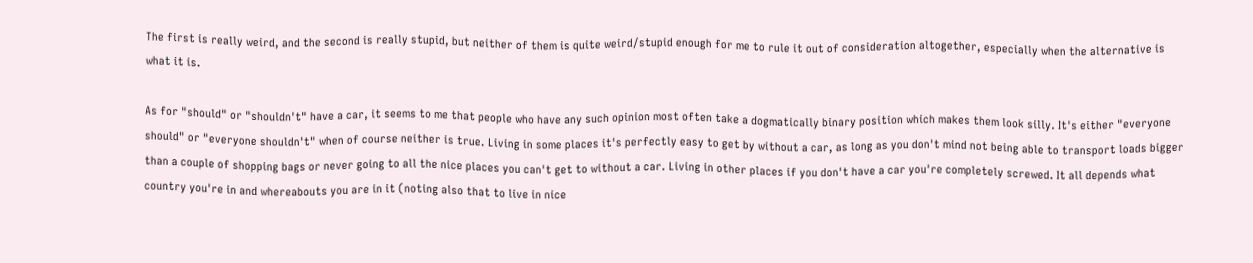The first is really weird, and the second is really stupid, but neither of them is quite weird/stupid enough for me to rule it out of consideration altogether, especially when the alternative is what it is.

As for "should" or "shouldn't" have a car, it seems to me that people who have any such opinion most often take a dogmatically binary position which makes them look silly. It's either "everyone should" or "everyone shouldn't" when of course neither is true. Living in some places it's perfectly easy to get by without a car, as long as you don't mind not being able to transport loads bigger than a couple of shopping bags or never going to all the nice places you can't get to without a car. Living in other places if you don't have a car you're completely screwed. It all depends what country you're in and whereabouts you are in it (noting also that to live in nice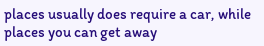places usually does require a car, while places you can get away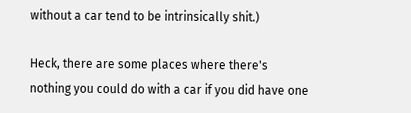without a car tend to be intrinsically shit.)

Heck, there are some places where there's nothing you could do with a car if you did have one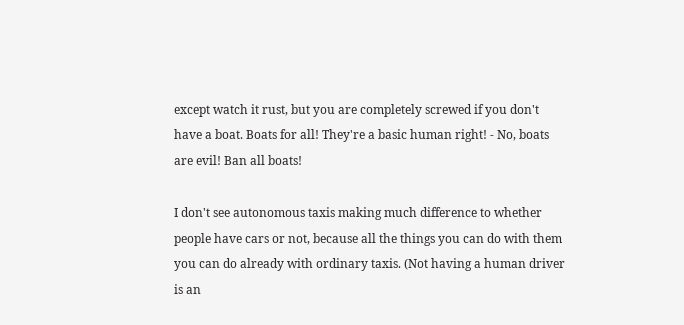except watch it rust, but you are completely screwed if you don't have a boat. Boats for all! They're a basic human right! - No, boats are evil! Ban all boats!

I don't see autonomous taxis making much difference to whether people have cars or not, because all the things you can do with them you can do already with ordinary taxis. (Not having a human driver is an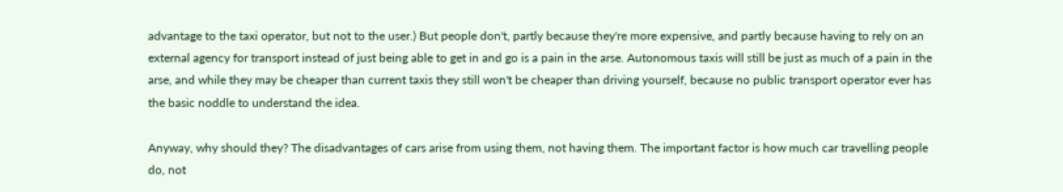advantage to the taxi operator, but not to the user.) But people don't, partly because they're more expensive, and partly because having to rely on an external agency for transport instead of just being able to get in and go is a pain in the arse. Autonomous taxis will still be just as much of a pain in the arse, and while they may be cheaper than current taxis they still won't be cheaper than driving yourself, because no public transport operator ever has the basic noddle to understand the idea.

Anyway, why should they? The disadvantages of cars arise from using them, not having them. The important factor is how much car travelling people do, not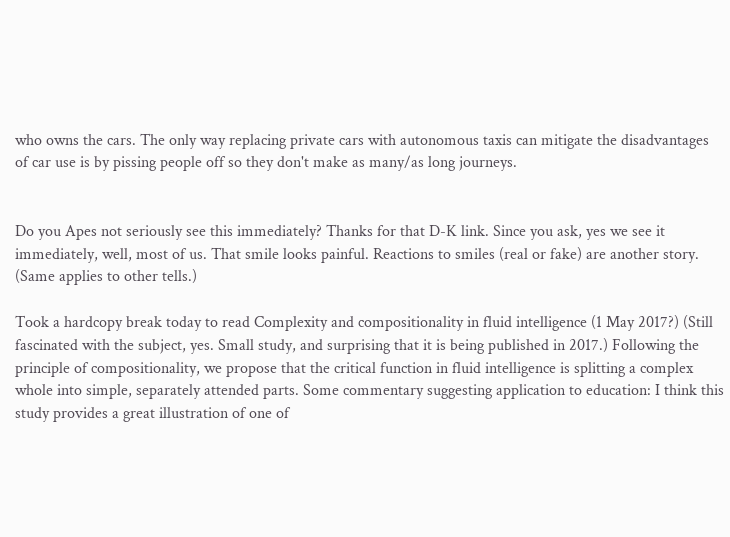who owns the cars. The only way replacing private cars with autonomous taxis can mitigate the disadvantages of car use is by pissing people off so they don't make as many/as long journeys.


Do you Apes not seriously see this immediately? Thanks for that D-K link. Since you ask, yes we see it immediately, well, most of us. That smile looks painful. Reactions to smiles (real or fake) are another story. (Same applies to other tells.)

Took a hardcopy break today to read Complexity and compositionality in fluid intelligence (1 May 2017?) (Still fascinated with the subject, yes. Small study, and surprising that it is being published in 2017.) Following the principle of compositionality, we propose that the critical function in fluid intelligence is splitting a complex whole into simple, separately attended parts. Some commentary suggesting application to education: I think this study provides a great illustration of one of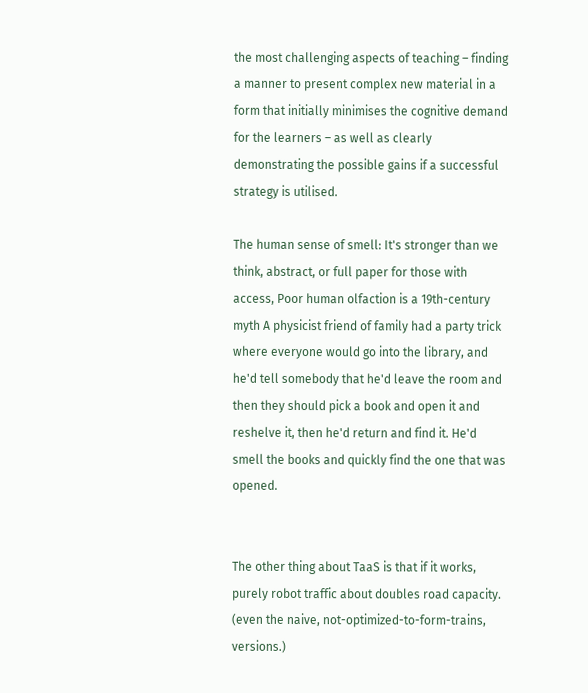the most challenging aspects of teaching – finding a manner to present complex new material in a form that initially minimises the cognitive demand for the learners – as well as clearly demonstrating the possible gains if a successful strategy is utilised.

The human sense of smell: It's stronger than we think, abstract, or full paper for those with access, Poor human olfaction is a 19th-century myth A physicist friend of family had a party trick where everyone would go into the library, and he'd tell somebody that he'd leave the room and then they should pick a book and open it and reshelve it, then he'd return and find it. He'd smell the books and quickly find the one that was opened.


The other thing about TaaS is that if it works, purely robot traffic about doubles road capacity. (even the naive, not-optimized-to-form-trains, versions.)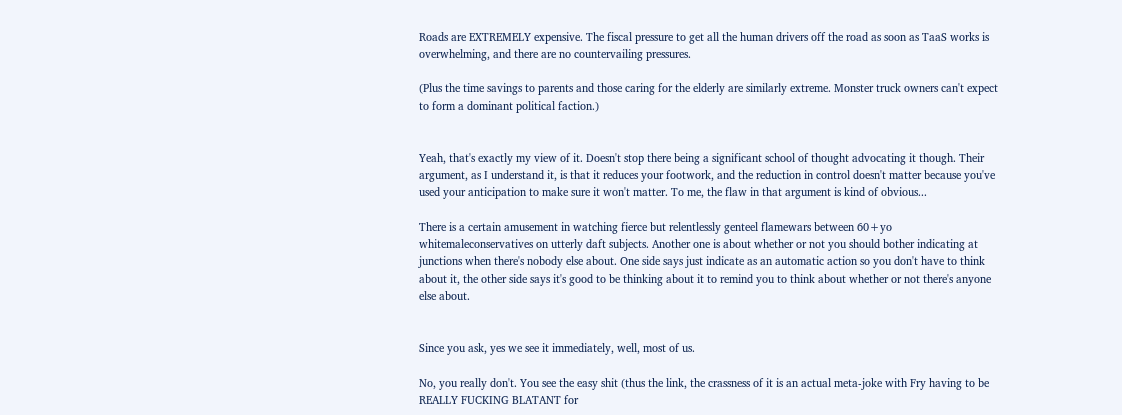Roads are EXTREMELY expensive. The fiscal pressure to get all the human drivers off the road as soon as TaaS works is overwhelming, and there are no countervailing pressures.

(Plus the time savings to parents and those caring for the elderly are similarly extreme. Monster truck owners can't expect to form a dominant political faction.)


Yeah, that's exactly my view of it. Doesn't stop there being a significant school of thought advocating it though. Their argument, as I understand it, is that it reduces your footwork, and the reduction in control doesn't matter because you've used your anticipation to make sure it won't matter. To me, the flaw in that argument is kind of obvious...

There is a certain amusement in watching fierce but relentlessly genteel flamewars between 60+yo whitemaleconservatives on utterly daft subjects. Another one is about whether or not you should bother indicating at junctions when there's nobody else about. One side says just indicate as an automatic action so you don't have to think about it, the other side says it's good to be thinking about it to remind you to think about whether or not there's anyone else about.


Since you ask, yes we see it immediately, well, most of us.

No, you really don't. You see the easy shit (thus the link, the crassness of it is an actual meta-joke with Fry having to be REALLY FUCKING BLATANT for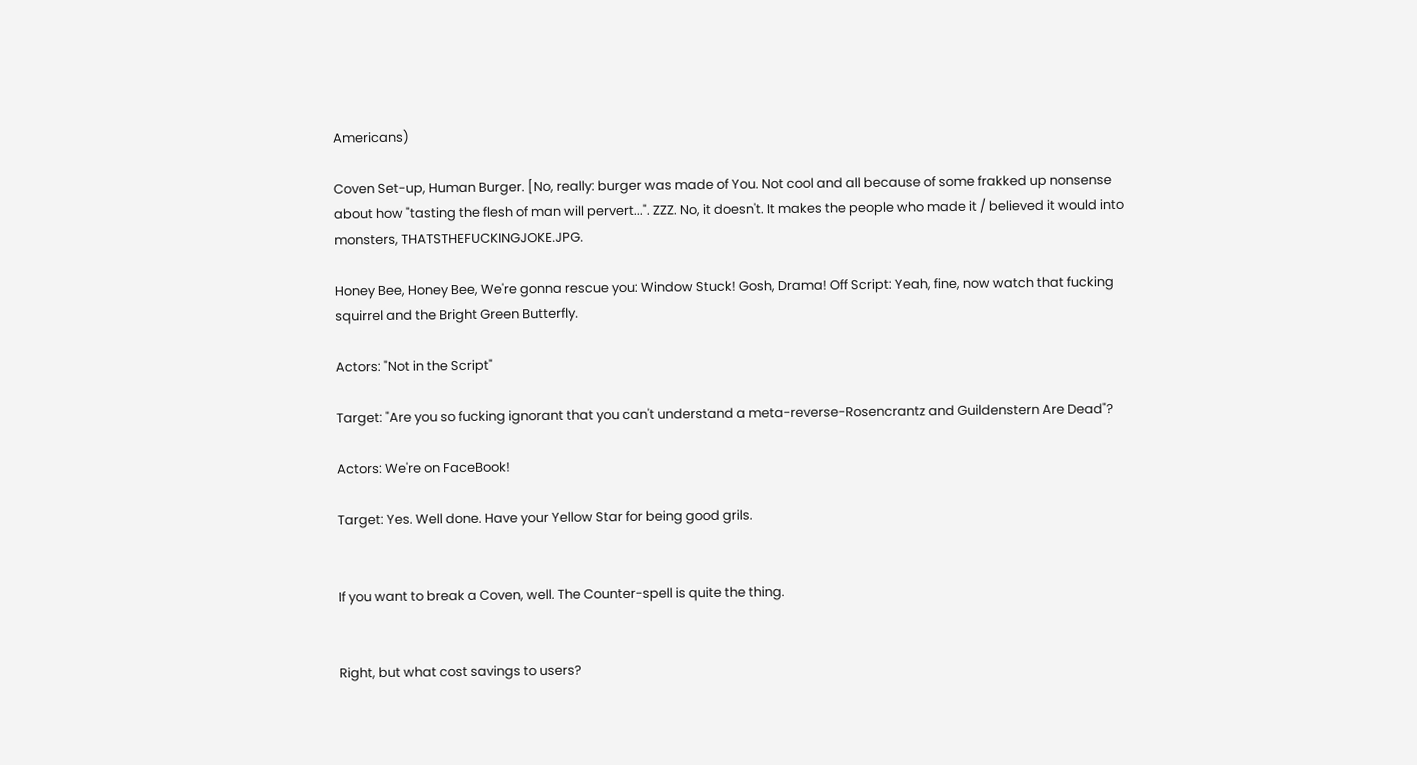Americans)

Coven Set-up, Human Burger. [No, really: burger was made of You. Not cool and all because of some frakked up nonsense about how "tasting the flesh of man will pervert...". ZZZ. No, it doesn't. It makes the people who made it / believed it would into monsters, THATSTHEFUCKINGJOKE.JPG.

Honey Bee, Honey Bee, We're gonna rescue you: Window Stuck! Gosh, Drama! Off Script: Yeah, fine, now watch that fucking squirrel and the Bright Green Butterfly.

Actors: "Not in the Script"

Target: "Are you so fucking ignorant that you can't understand a meta-reverse-Rosencrantz and Guildenstern Are Dead"?

Actors: We're on FaceBook!

Target: Yes. Well done. Have your Yellow Star for being good grils.


If you want to break a Coven, well. The Counter-spell is quite the thing.


Right, but what cost savings to users?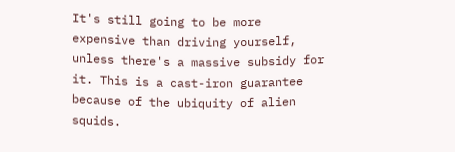It's still going to be more expensive than driving yourself, unless there's a massive subsidy for it. This is a cast-iron guarantee because of the ubiquity of alien squids.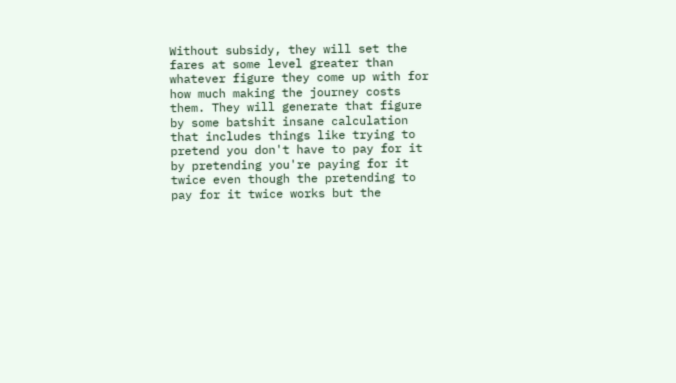Without subsidy, they will set the fares at some level greater than whatever figure they come up with for how much making the journey costs them. They will generate that figure by some batshit insane calculation that includes things like trying to pretend you don't have to pay for it by pretending you're paying for it twice even though the pretending to pay for it twice works but the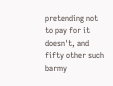pretending not to pay for it doesn't, and fifty other such barmy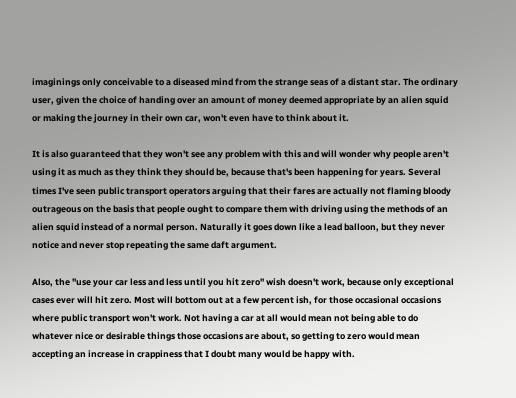imaginings only conceivable to a diseased mind from the strange seas of a distant star. The ordinary user, given the choice of handing over an amount of money deemed appropriate by an alien squid or making the journey in their own car, won't even have to think about it.

It is also guaranteed that they won't see any problem with this and will wonder why people aren't using it as much as they think they should be, because that's been happening for years. Several times I've seen public transport operators arguing that their fares are actually not flaming bloody outrageous on the basis that people ought to compare them with driving using the methods of an alien squid instead of a normal person. Naturally it goes down like a lead balloon, but they never notice and never stop repeating the same daft argument.

Also, the "use your car less and less until you hit zero" wish doesn't work, because only exceptional cases ever will hit zero. Most will bottom out at a few percent ish, for those occasional occasions where public transport won't work. Not having a car at all would mean not being able to do whatever nice or desirable things those occasions are about, so getting to zero would mean accepting an increase in crappiness that I doubt many would be happy with.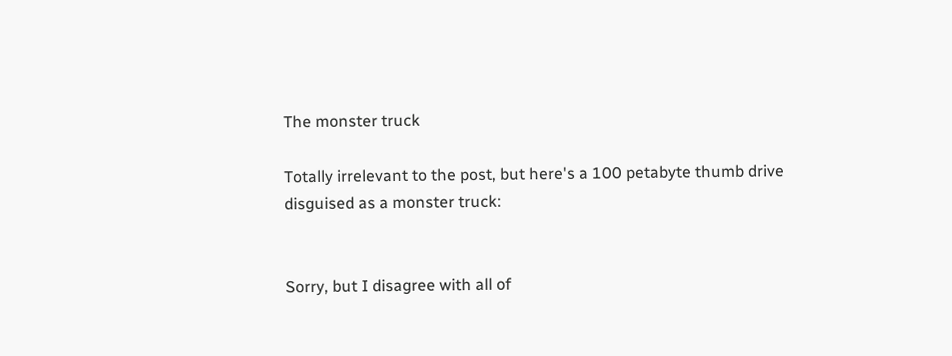The monster truck

Totally irrelevant to the post, but here's a 100 petabyte thumb drive disguised as a monster truck:


Sorry, but I disagree with all of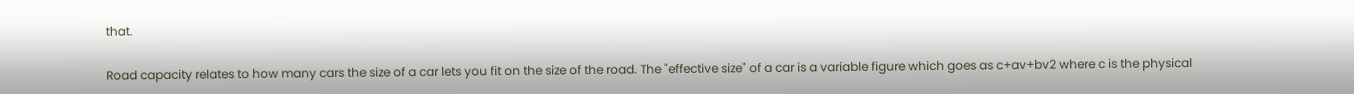that.

Road capacity relates to how many cars the size of a car lets you fit on the size of the road. The "effective size" of a car is a variable figure which goes as c+av+bv2 where c is the physical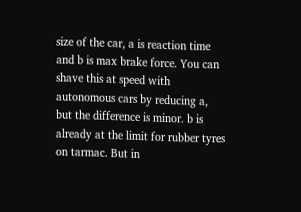size of the car, a is reaction time and b is max brake force. You can shave this at speed with autonomous cars by reducing a, but the difference is minor. b is already at the limit for rubber tyres on tarmac. But in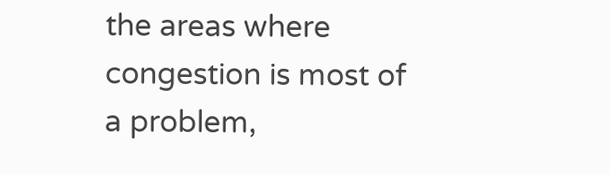the areas where congestion is most of a problem,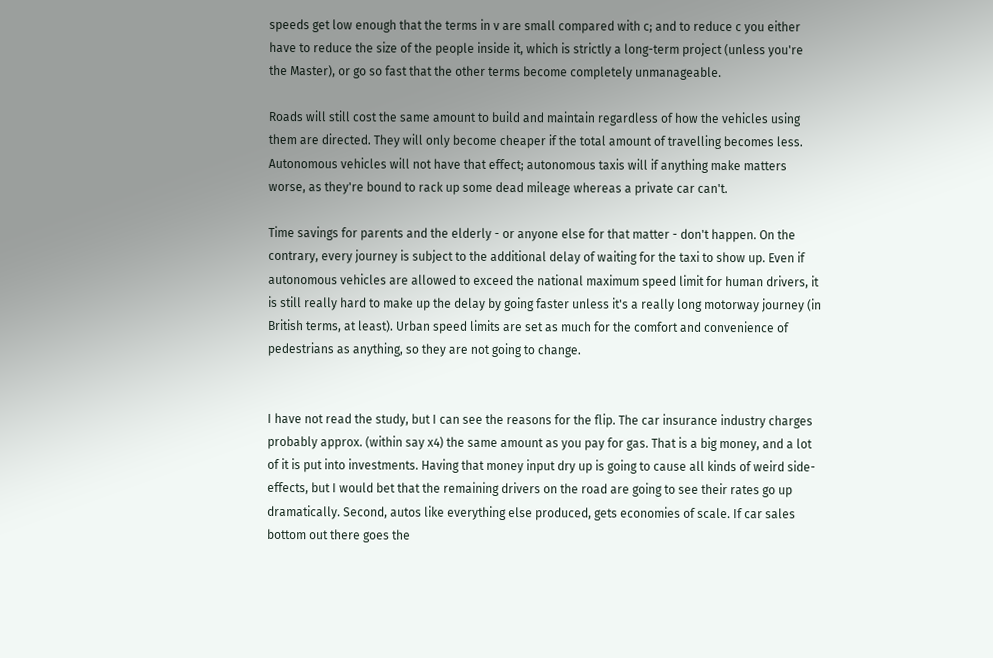speeds get low enough that the terms in v are small compared with c; and to reduce c you either have to reduce the size of the people inside it, which is strictly a long-term project (unless you're the Master), or go so fast that the other terms become completely unmanageable.

Roads will still cost the same amount to build and maintain regardless of how the vehicles using them are directed. They will only become cheaper if the total amount of travelling becomes less. Autonomous vehicles will not have that effect; autonomous taxis will if anything make matters worse, as they're bound to rack up some dead mileage whereas a private car can't.

Time savings for parents and the elderly - or anyone else for that matter - don't happen. On the contrary, every journey is subject to the additional delay of waiting for the taxi to show up. Even if autonomous vehicles are allowed to exceed the national maximum speed limit for human drivers, it is still really hard to make up the delay by going faster unless it's a really long motorway journey (in British terms, at least). Urban speed limits are set as much for the comfort and convenience of pedestrians as anything, so they are not going to change.


I have not read the study, but I can see the reasons for the flip. The car insurance industry charges probably approx. (within say x4) the same amount as you pay for gas. That is a big money, and a lot of it is put into investments. Having that money input dry up is going to cause all kinds of weird side-effects, but I would bet that the remaining drivers on the road are going to see their rates go up dramatically. Second, autos like everything else produced, gets economies of scale. If car sales bottom out there goes the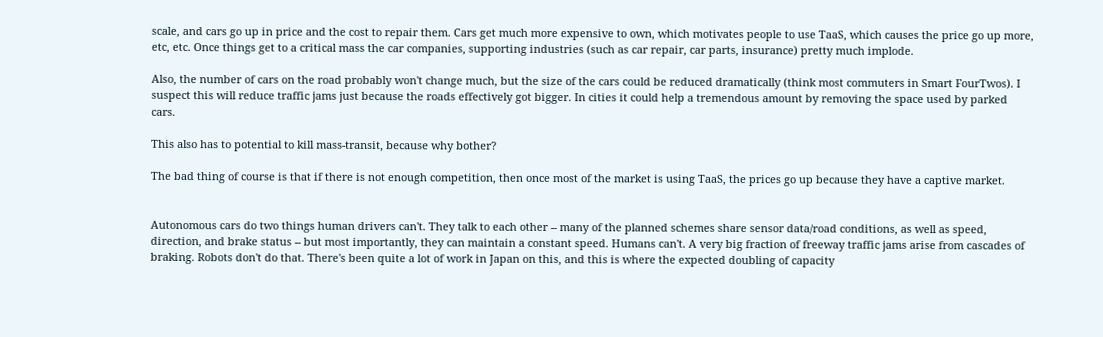scale, and cars go up in price and the cost to repair them. Cars get much more expensive to own, which motivates people to use TaaS, which causes the price go up more, etc, etc. Once things get to a critical mass the car companies, supporting industries (such as car repair, car parts, insurance) pretty much implode.

Also, the number of cars on the road probably won't change much, but the size of the cars could be reduced dramatically (think most commuters in Smart FourTwos). I suspect this will reduce traffic jams just because the roads effectively got bigger. In cities it could help a tremendous amount by removing the space used by parked cars.

This also has to potential to kill mass-transit, because why bother?

The bad thing of course is that if there is not enough competition, then once most of the market is using TaaS, the prices go up because they have a captive market.


Autonomous cars do two things human drivers can't. They talk to each other -- many of the planned schemes share sensor data/road conditions, as well as speed, direction, and brake status -- but most importantly, they can maintain a constant speed. Humans can't. A very big fraction of freeway traffic jams arise from cascades of braking. Robots don't do that. There's been quite a lot of work in Japan on this, and this is where the expected doubling of capacity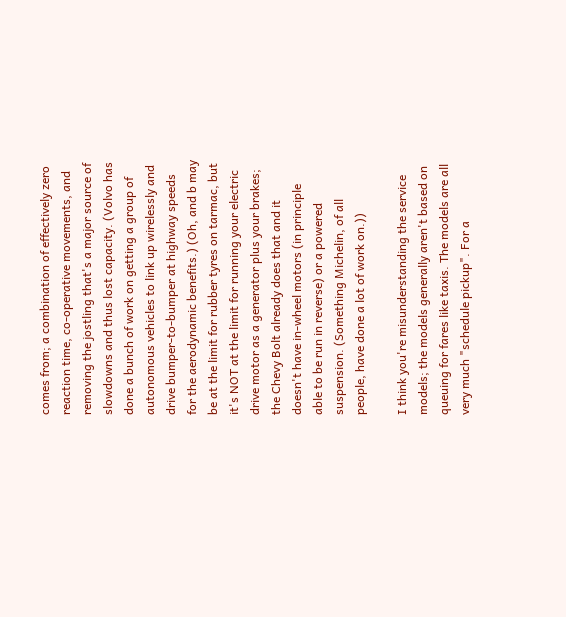comes from; a combination of effectively zero reaction time, co-operative movements, and removing the jostling that's a major source of slowdowns and thus lost capacity. (Volvo has done a bunch of work on getting a group of autonomous vehicles to link up wirelessly and drive bumper-to-bumper at highway speeds for the aerodynamic benefits.) (Oh, and b may be at the limit for rubber tyres on tarmac, but it's NOT at the limit for running your electric drive motor as a generator plus your brakes; the Chevy Bolt already does that and it doesn't have in-wheel motors (in principle able to be run in reverse) or a powered suspension. (Something Michelin, of all people, have done a lot of work on.))

I think you're misunderstanding the service models; the models generally aren't based on queuing for fares like taxis. The models are all very much "schedule pickup". For a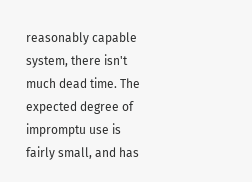reasonably capable system, there isn't much dead time. The expected degree of impromptu use is fairly small, and has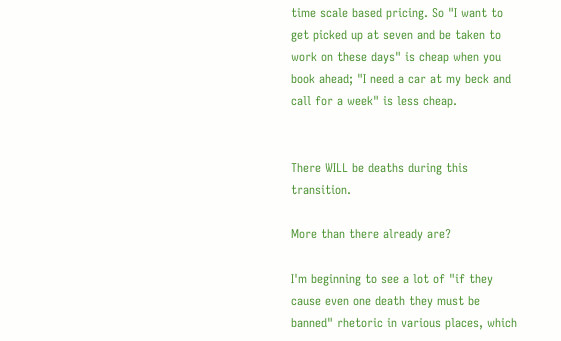time scale based pricing. So "I want to get picked up at seven and be taken to work on these days" is cheap when you book ahead; "I need a car at my beck and call for a week" is less cheap.


There WILL be deaths during this transition.

More than there already are?

I'm beginning to see a lot of "if they cause even one death they must be banned" rhetoric in various places, which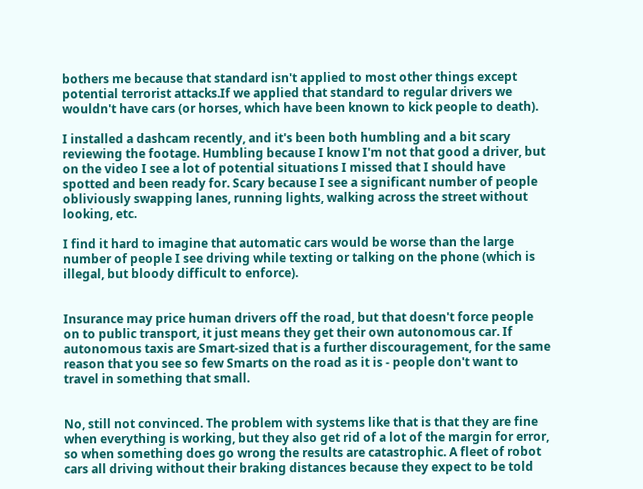bothers me because that standard isn't applied to most other things except potential terrorist attacks.If we applied that standard to regular drivers we wouldn't have cars (or horses, which have been known to kick people to death).

I installed a dashcam recently, and it's been both humbling and a bit scary reviewing the footage. Humbling because I know I'm not that good a driver, but on the video I see a lot of potential situations I missed that I should have spotted and been ready for. Scary because I see a significant number of people obliviously swapping lanes, running lights, walking across the street without looking, etc.

I find it hard to imagine that automatic cars would be worse than the large number of people I see driving while texting or talking on the phone (which is illegal, but bloody difficult to enforce).


Insurance may price human drivers off the road, but that doesn't force people on to public transport, it just means they get their own autonomous car. If autonomous taxis are Smart-sized that is a further discouragement, for the same reason that you see so few Smarts on the road as it is - people don't want to travel in something that small.


No, still not convinced. The problem with systems like that is that they are fine when everything is working, but they also get rid of a lot of the margin for error, so when something does go wrong the results are catastrophic. A fleet of robot cars all driving without their braking distances because they expect to be told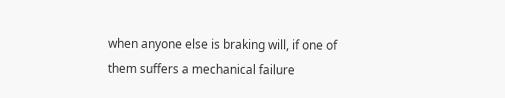when anyone else is braking will, if one of them suffers a mechanical failure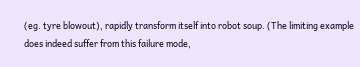(eg. tyre blowout), rapidly transform itself into robot soup. (The limiting example does indeed suffer from this failure mode,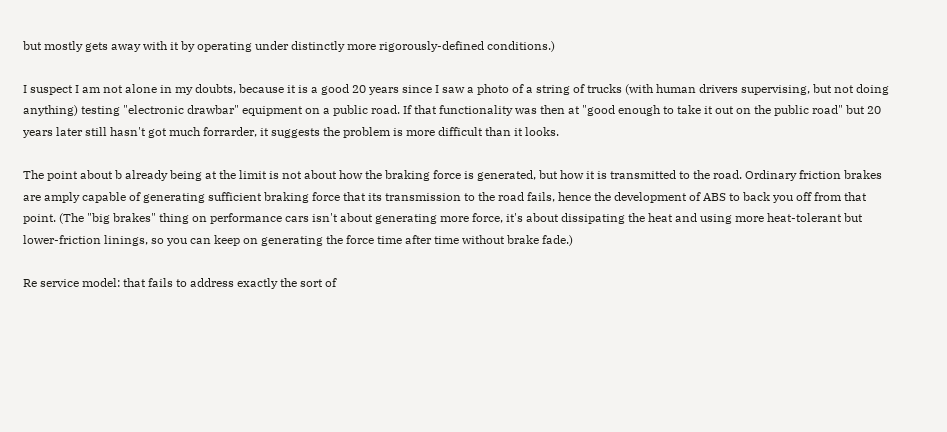but mostly gets away with it by operating under distinctly more rigorously-defined conditions.)

I suspect I am not alone in my doubts, because it is a good 20 years since I saw a photo of a string of trucks (with human drivers supervising, but not doing anything) testing "electronic drawbar" equipment on a public road. If that functionality was then at "good enough to take it out on the public road" but 20 years later still hasn't got much forrarder, it suggests the problem is more difficult than it looks.

The point about b already being at the limit is not about how the braking force is generated, but how it is transmitted to the road. Ordinary friction brakes are amply capable of generating sufficient braking force that its transmission to the road fails, hence the development of ABS to back you off from that point. (The "big brakes" thing on performance cars isn't about generating more force, it's about dissipating the heat and using more heat-tolerant but lower-friction linings, so you can keep on generating the force time after time without brake fade.)

Re service model: that fails to address exactly the sort of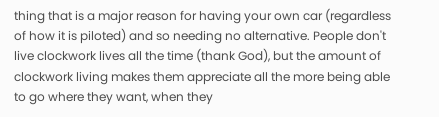thing that is a major reason for having your own car (regardless of how it is piloted) and so needing no alternative. People don't live clockwork lives all the time (thank God), but the amount of clockwork living makes them appreciate all the more being able to go where they want, when they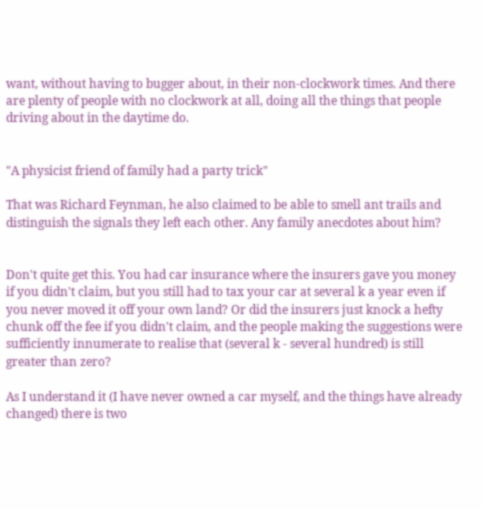want, without having to bugger about, in their non-clockwork times. And there are plenty of people with no clockwork at all, doing all the things that people driving about in the daytime do.


"A physicist friend of family had a party trick"

That was Richard Feynman, he also claimed to be able to smell ant trails and distinguish the signals they left each other. Any family anecdotes about him?


Don't quite get this. You had car insurance where the insurers gave you money if you didn't claim, but you still had to tax your car at several k a year even if you never moved it off your own land? Or did the insurers just knock a hefty chunk off the fee if you didn't claim, and the people making the suggestions were sufficiently innumerate to realise that (several k - several hundred) is still greater than zero?

As I understand it (I have never owned a car myself, and the things have already changed) there is two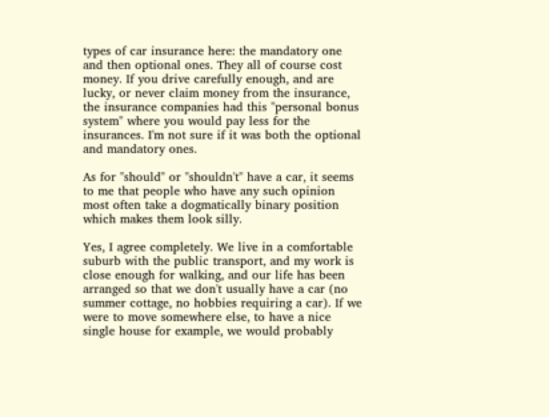types of car insurance here: the mandatory one and then optional ones. They all of course cost money. If you drive carefully enough, and are lucky, or never claim money from the insurance, the insurance companies had this "personal bonus system" where you would pay less for the insurances. I'm not sure if it was both the optional and mandatory ones.

As for "should" or "shouldn't" have a car, it seems to me that people who have any such opinion most often take a dogmatically binary position which makes them look silly.

Yes, I agree completely. We live in a comfortable suburb with the public transport, and my work is close enough for walking, and our life has been arranged so that we don't usually have a car (no summer cottage, no hobbies requiring a car). If we were to move somewhere else, to have a nice single house for example, we would probably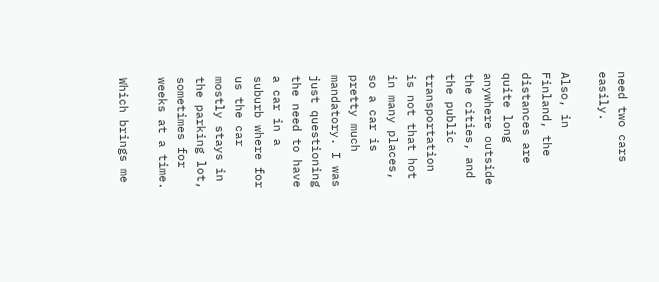need two cars easily.

Also, in Finland, the distances are quite long anywhere outside the cities, and the public transportation is not that hot in many places, so a car is pretty much mandatory. I was just questioning the need to have a car in a suburb where for us the car mostly stays in the parking lot, sometimes for weeks at a time.

Which brings me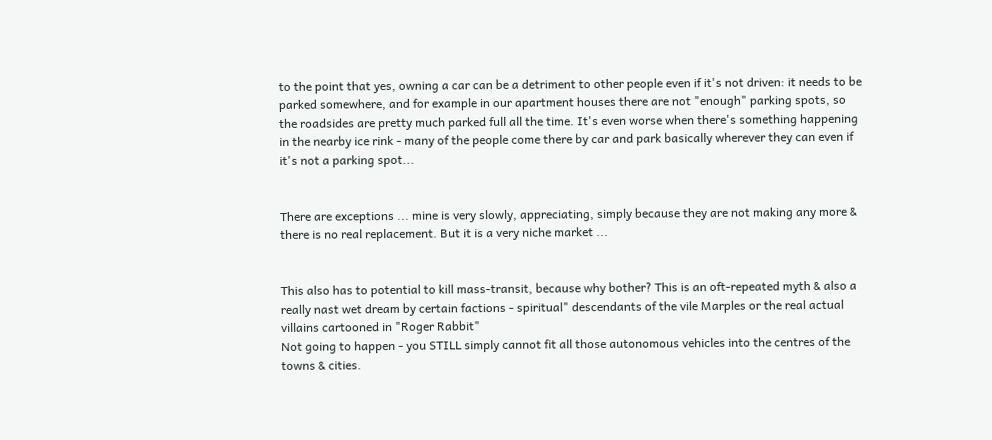to the point that yes, owning a car can be a detriment to other people even if it's not driven: it needs to be parked somewhere, and for example in our apartment houses there are not "enough" parking spots, so the roadsides are pretty much parked full all the time. It's even worse when there's something happening in the nearby ice rink - many of the people come there by car and park basically wherever they can even if it's not a parking spot...


There are exceptions ... mine is very slowly, appreciating, simply because they are not making any more & there is no real replacement. But it is a very niche market ...


This also has to potential to kill mass-transit, because why bother? This is an oft-repeated myth & also a really nast wet dream by certain factions - spiritual" descendants of the vile Marples or the real actual villains cartooned in "Roger Rabbit"
Not going to happen - you STILL simply cannot fit all those autonomous vehicles into the centres of the towns & cities.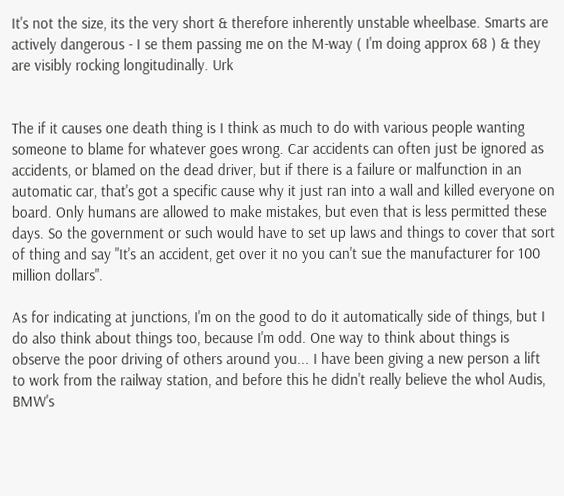It's not the size, its the very short & therefore inherently unstable wheelbase. Smarts are actively dangerous - I se them passing me on the M-way ( I'm doing approx 68 ) & they are visibly rocking longitudinally. Urk


The if it causes one death thing is I think as much to do with various people wanting someone to blame for whatever goes wrong. Car accidents can often just be ignored as accidents, or blamed on the dead driver, but if there is a failure or malfunction in an automatic car, that's got a specific cause why it just ran into a wall and killed everyone on board. Only humans are allowed to make mistakes, but even that is less permitted these days. So the government or such would have to set up laws and things to cover that sort of thing and say "It's an accident, get over it no you can't sue the manufacturer for 100 million dollars".

As for indicating at junctions, I'm on the good to do it automatically side of things, but I do also think about things too, because I'm odd. One way to think about things is observe the poor driving of others around you... I have been giving a new person a lift to work from the railway station, and before this he didn't really believe the whol Audis, BMW's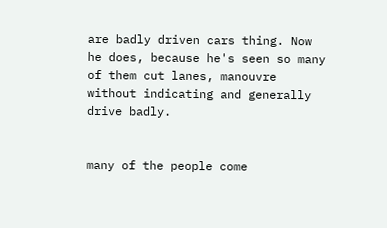are badly driven cars thing. Now he does, because he's seen so many of them cut lanes, manouvre without indicating and generally drive badly.


many of the people come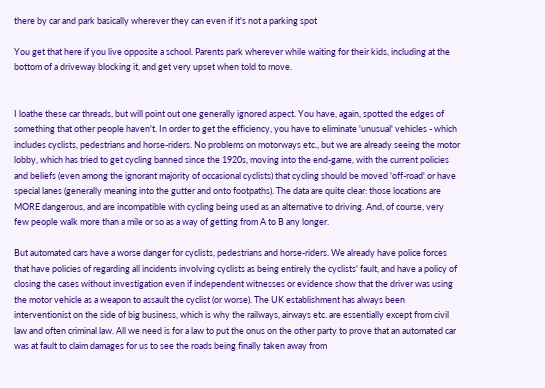there by car and park basically wherever they can even if it's not a parking spot

You get that here if you live opposite a school. Parents park wherever while waiting for their kids, including at the bottom of a driveway blocking it, and get very upset when told to move.


I loathe these car threads, but will point out one generally ignored aspect. You have, again, spotted the edges of something that other people haven't. In order to get the efficiency, you have to eliminate 'unusual' vehicles - which includes cyclists, pedestrians and horse-riders. No problems on motorways etc., but we are already seeing the motor lobby, which has tried to get cycling banned since the 1920s, moving into the end-game, with the current policies and beliefs (even among the ignorant majority of occasional cyclists) that cycling should be moved 'off-road' or have special lanes (generally meaning into the gutter and onto footpaths). The data are quite clear: those locations are MORE dangerous, and are incompatible with cycling being used as an alternative to driving. And, of course, very few people walk more than a mile or so as a way of getting from A to B any longer.

But automated cars have a worse danger for cyclists, pedestrians and horse-riders. We already have police forces that have policies of regarding all incidents involving cyclists as being entirely the cyclists' fault, and have a policy of closing the cases without investigation even if independent witnesses or evidence show that the driver was using the motor vehicle as a weapon to assault the cyclist (or worse). The UK establishment has always been interventionist on the side of big business, which is why the railways, airways etc. are essentially except from civil law and often criminal law. All we need is for a law to put the onus on the other party to prove that an automated car was at fault to claim damages for us to see the roads being finally taken away from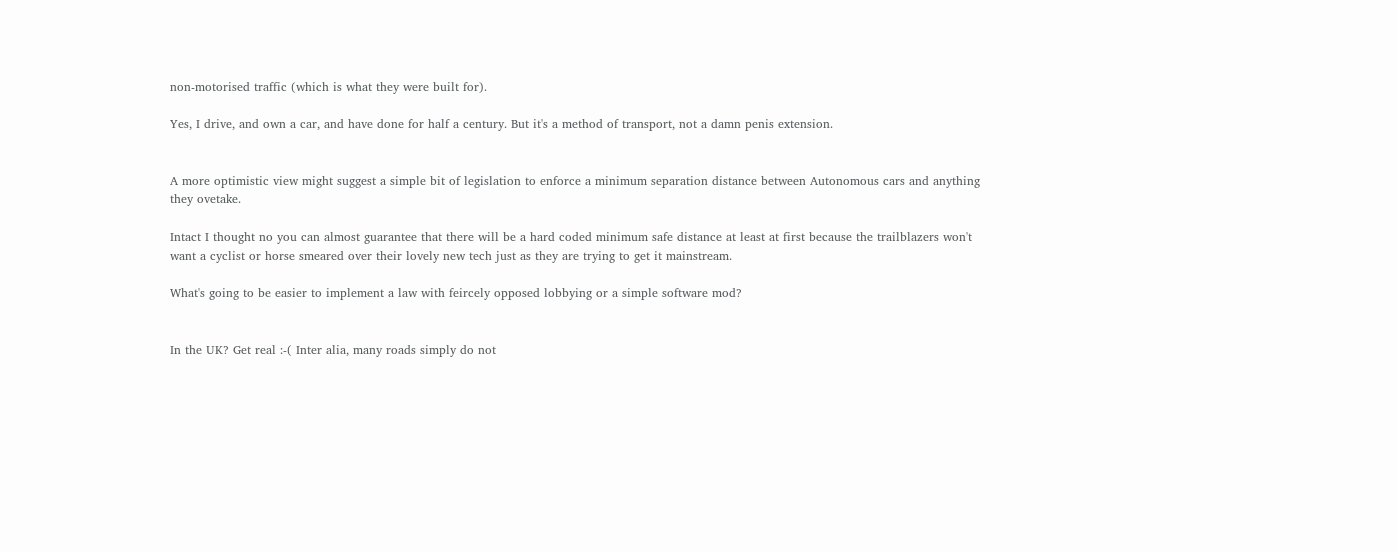non-motorised traffic (which is what they were built for).

Yes, I drive, and own a car, and have done for half a century. But it's a method of transport, not a damn penis extension.


A more optimistic view might suggest a simple bit of legislation to enforce a minimum separation distance between Autonomous cars and anything they ovetake.

Intact I thought no you can almost guarantee that there will be a hard coded minimum safe distance at least at first because the trailblazers won't want a cyclist or horse smeared over their lovely new tech just as they are trying to get it mainstream.

What's going to be easier to implement a law with feircely opposed lobbying or a simple software mod?


In the UK? Get real :-( Inter alia, many roads simply do not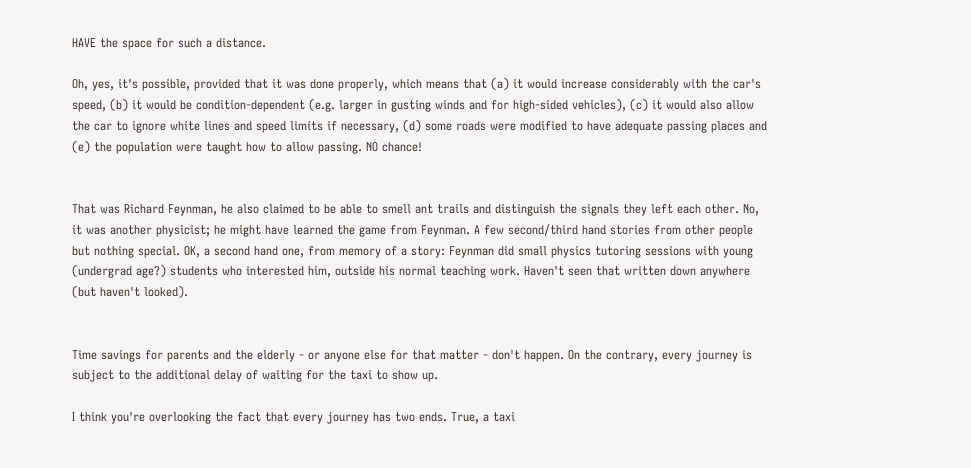HAVE the space for such a distance.

Oh, yes, it's possible, provided that it was done properly, which means that (a) it would increase considerably with the car's speed, (b) it would be condition-dependent (e.g. larger in gusting winds and for high-sided vehicles), (c) it would also allow the car to ignore white lines and speed limits if necessary, (d) some roads were modified to have adequate passing places and (e) the population were taught how to allow passing. NO chance!


That was Richard Feynman, he also claimed to be able to smell ant trails and distinguish the signals they left each other. No, it was another physicist; he might have learned the game from Feynman. A few second/third hand stories from other people but nothing special. OK, a second hand one, from memory of a story: Feynman did small physics tutoring sessions with young (undergrad age?) students who interested him, outside his normal teaching work. Haven't seen that written down anywhere (but haven't looked).


Time savings for parents and the elderly - or anyone else for that matter - don't happen. On the contrary, every journey is subject to the additional delay of waiting for the taxi to show up.

I think you're overlooking the fact that every journey has two ends. True, a taxi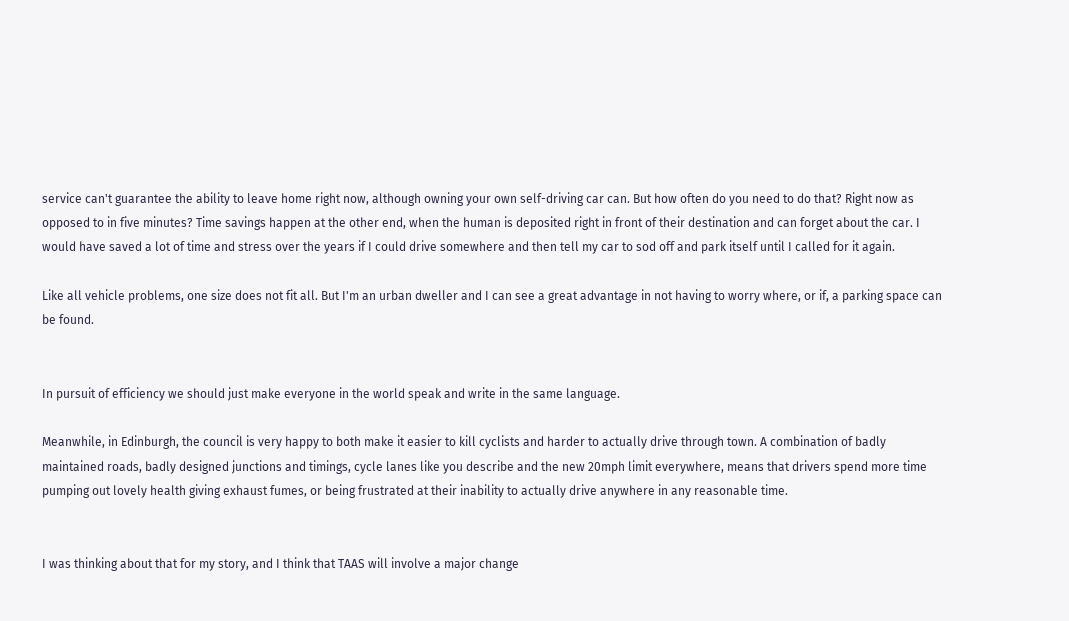service can't guarantee the ability to leave home right now, although owning your own self-driving car can. But how often do you need to do that? Right now as opposed to in five minutes? Time savings happen at the other end, when the human is deposited right in front of their destination and can forget about the car. I would have saved a lot of time and stress over the years if I could drive somewhere and then tell my car to sod off and park itself until I called for it again.

Like all vehicle problems, one size does not fit all. But I'm an urban dweller and I can see a great advantage in not having to worry where, or if, a parking space can be found.


In pursuit of efficiency we should just make everyone in the world speak and write in the same language.

Meanwhile, in Edinburgh, the council is very happy to both make it easier to kill cyclists and harder to actually drive through town. A combination of badly maintained roads, badly designed junctions and timings, cycle lanes like you describe and the new 20mph limit everywhere, means that drivers spend more time pumping out lovely health giving exhaust fumes, or being frustrated at their inability to actually drive anywhere in any reasonable time.


I was thinking about that for my story, and I think that TAAS will involve a major change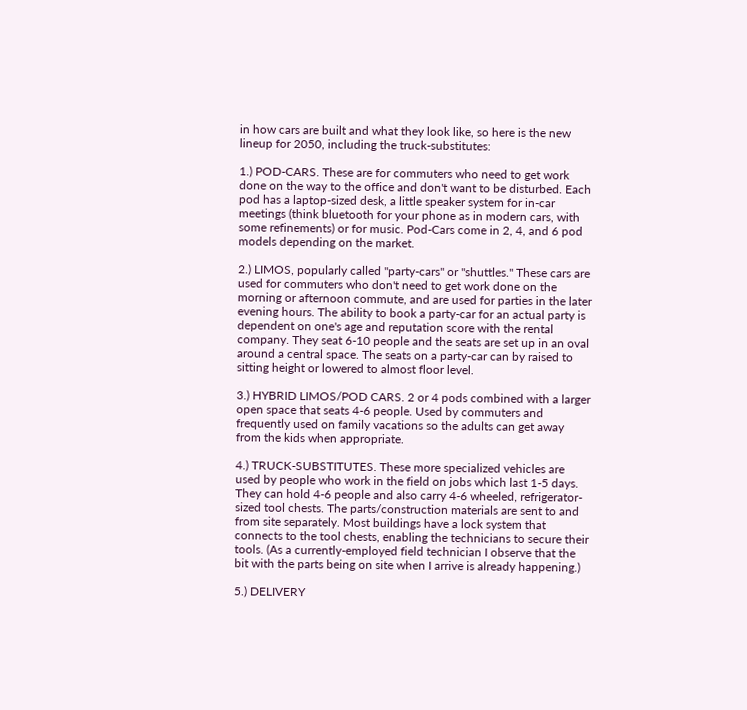in how cars are built and what they look like, so here is the new lineup for 2050, including the truck-substitutes:

1.) POD-CARS. These are for commuters who need to get work done on the way to the office and don't want to be disturbed. Each pod has a laptop-sized desk, a little speaker system for in-car meetings (think bluetooth for your phone as in modern cars, with some refinements) or for music. Pod-Cars come in 2, 4, and 6 pod models depending on the market.

2.) LIMOS, popularly called "party-cars" or "shuttles." These cars are used for commuters who don't need to get work done on the morning or afternoon commute, and are used for parties in the later evening hours. The ability to book a party-car for an actual party is dependent on one's age and reputation score with the rental company. They seat 6-10 people and the seats are set up in an oval around a central space. The seats on a party-car can by raised to sitting height or lowered to almost floor level.

3.) HYBRID LIMOS/POD CARS. 2 or 4 pods combined with a larger open space that seats 4-6 people. Used by commuters and frequently used on family vacations so the adults can get away from the kids when appropriate.

4.) TRUCK-SUBSTITUTES. These more specialized vehicles are used by people who work in the field on jobs which last 1-5 days. They can hold 4-6 people and also carry 4-6 wheeled, refrigerator-sized tool chests. The parts/construction materials are sent to and from site separately. Most buildings have a lock system that connects to the tool chests, enabling the technicians to secure their tools. (As a currently-employed field technician I observe that the bit with the parts being on site when I arrive is already happening.)

5.) DELIVERY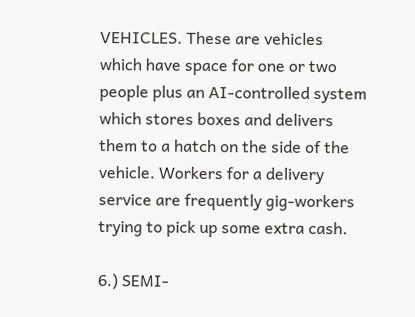VEHICLES. These are vehicles which have space for one or two people plus an AI-controlled system which stores boxes and delivers them to a hatch on the side of the vehicle. Workers for a delivery service are frequently gig-workers trying to pick up some extra cash.

6.) SEMI-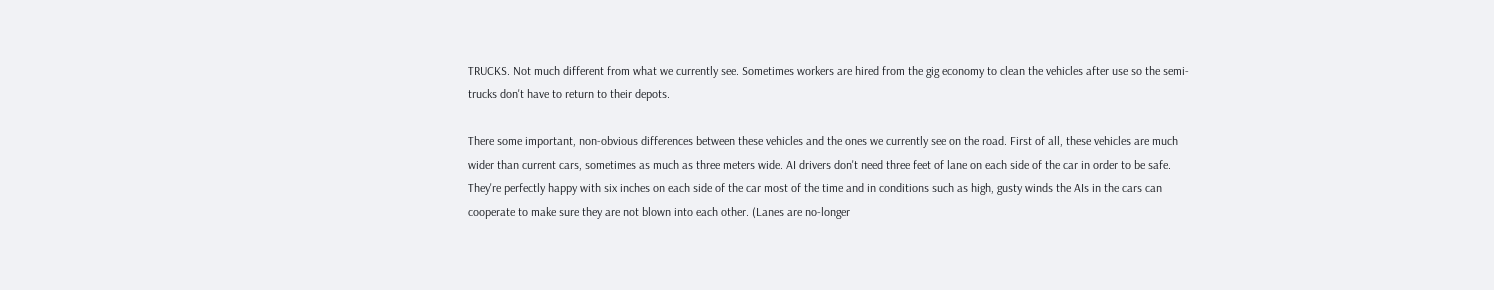TRUCKS. Not much different from what we currently see. Sometimes workers are hired from the gig economy to clean the vehicles after use so the semi-trucks don't have to return to their depots.

There some important, non-obvious differences between these vehicles and the ones we currently see on the road. First of all, these vehicles are much wider than current cars, sometimes as much as three meters wide. AI drivers don't need three feet of lane on each side of the car in order to be safe. They're perfectly happy with six inches on each side of the car most of the time and in conditions such as high, gusty winds the AIs in the cars can cooperate to make sure they are not blown into each other. (Lanes are no-longer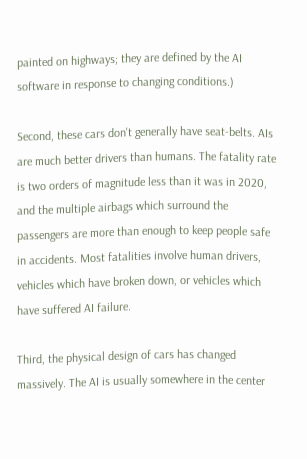painted on highways; they are defined by the AI software in response to changing conditions.)

Second, these cars don't generally have seat-belts. AIs are much better drivers than humans. The fatality rate is two orders of magnitude less than it was in 2020, and the multiple airbags which surround the passengers are more than enough to keep people safe in accidents. Most fatalities involve human drivers, vehicles which have broken down, or vehicles which have suffered AI failure.

Third, the physical design of cars has changed massively. The AI is usually somewhere in the center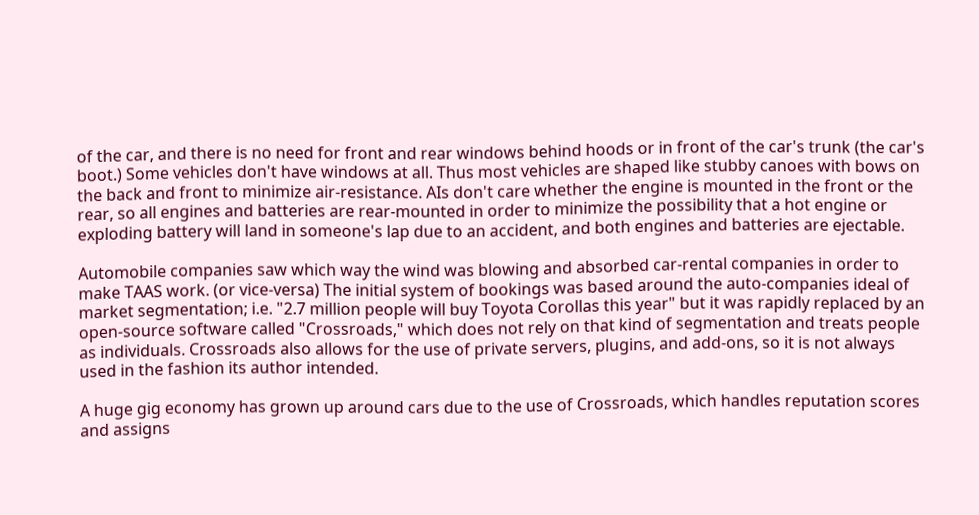of the car, and there is no need for front and rear windows behind hoods or in front of the car's trunk (the car's boot.) Some vehicles don't have windows at all. Thus most vehicles are shaped like stubby canoes with bows on the back and front to minimize air-resistance. AIs don't care whether the engine is mounted in the front or the rear, so all engines and batteries are rear-mounted in order to minimize the possibility that a hot engine or exploding battery will land in someone's lap due to an accident, and both engines and batteries are ejectable.

Automobile companies saw which way the wind was blowing and absorbed car-rental companies in order to make TAAS work. (or vice-versa) The initial system of bookings was based around the auto-companies ideal of market segmentation; i.e. "2.7 million people will buy Toyota Corollas this year" but it was rapidly replaced by an open-source software called "Crossroads," which does not rely on that kind of segmentation and treats people as individuals. Crossroads also allows for the use of private servers, plugins, and add-ons, so it is not always used in the fashion its author intended.

A huge gig economy has grown up around cars due to the use of Crossroads, which handles reputation scores and assigns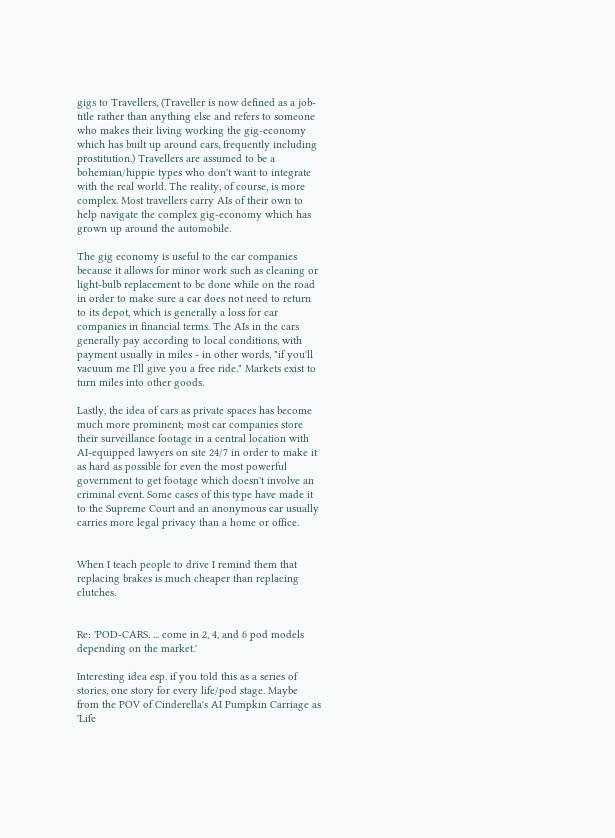gigs to Travellers, (Traveller is now defined as a job-title rather than anything else and refers to someone who makes their living working the gig-economy which has built up around cars, frequently including prostitution.) Travellers are assumed to be a bohemian/hippie types who don't want to integrate with the real world. The reality, of course, is more complex. Most travellers carry AIs of their own to help navigate the complex gig-economy which has grown up around the automobile.

The gig economy is useful to the car companies because it allows for minor work such as cleaning or light-bulb replacement to be done while on the road in order to make sure a car does not need to return to its depot, which is generally a loss for car companies in financial terms. The AIs in the cars generally pay according to local conditions, with payment usually in miles - in other words, "if you'll vacuum me I'll give you a free ride." Markets exist to turn miles into other goods.

Lastly, the idea of cars as private spaces has become much more prominent; most car companies store their surveillance footage in a central location with AI-equipped lawyers on site 24/7 in order to make it as hard as possible for even the most powerful government to get footage which doesn't involve an criminal event. Some cases of this type have made it to the Supreme Court and an anonymous car usually carries more legal privacy than a home or office.


When I teach people to drive I remind them that replacing brakes is much cheaper than replacing clutches.


Re: 'POD-CARS. ... come in 2, 4, and 6 pod models depending on the market.'

Interesting idea esp. if you told this as a series of stories, one story for every life/pod stage. Maybe from the POV of Cinderella's AI Pumpkin Carriage as 'Life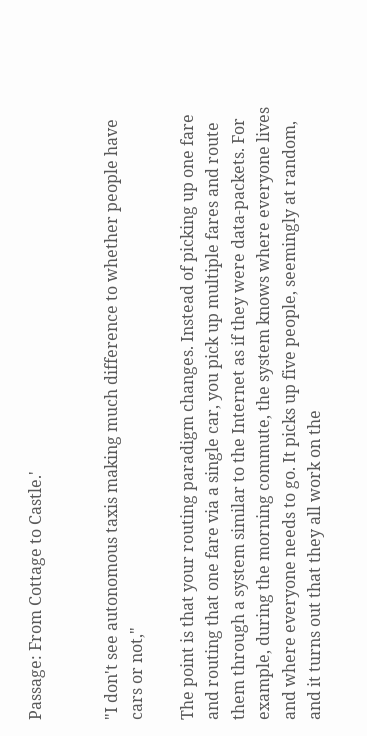Passage: From Cottage to Castle.'


"I don't see autonomous taxis making much difference to whether people have cars or not,"

The point is that your routing paradigm changes. Instead of picking up one fare and routing that one fare via a single car, you pick up multiple fares and route them through a system similar to the Internet as if they were data-packets. For example, during the morning commute, the system knows where everyone lives and where everyone needs to go. It picks up five people, seemingly at random, and it turns out that they all work on the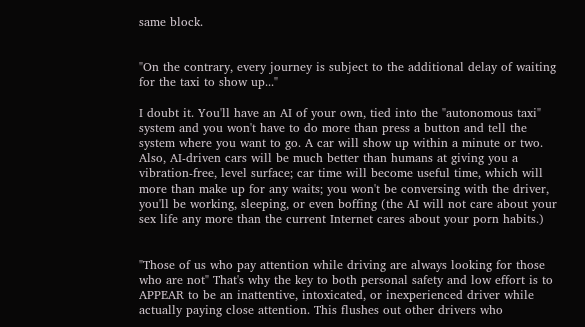same block.


"On the contrary, every journey is subject to the additional delay of waiting for the taxi to show up..."

I doubt it. You'll have an AI of your own, tied into the "autonomous taxi" system and you won't have to do more than press a button and tell the system where you want to go. A car will show up within a minute or two. Also, AI-driven cars will be much better than humans at giving you a vibration-free, level surface; car time will become useful time, which will more than make up for any waits; you won't be conversing with the driver, you'll be working, sleeping, or even boffing (the AI will not care about your sex life any more than the current Internet cares about your porn habits.)


"Those of us who pay attention while driving are always looking for those who are not" That's why the key to both personal safety and low effort is to APPEAR to be an inattentive, intoxicated, or inexperienced driver while actually paying close attention. This flushes out other drivers who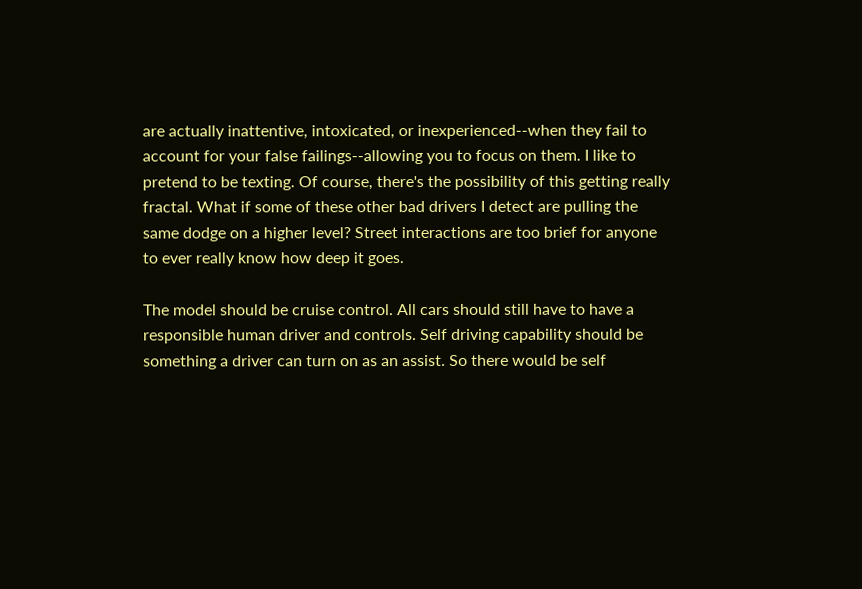are actually inattentive, intoxicated, or inexperienced--when they fail to account for your false failings--allowing you to focus on them. I like to pretend to be texting. Of course, there's the possibility of this getting really fractal. What if some of these other bad drivers I detect are pulling the same dodge on a higher level? Street interactions are too brief for anyone to ever really know how deep it goes.

The model should be cruise control. All cars should still have to have a responsible human driver and controls. Self driving capability should be something a driver can turn on as an assist. So there would be self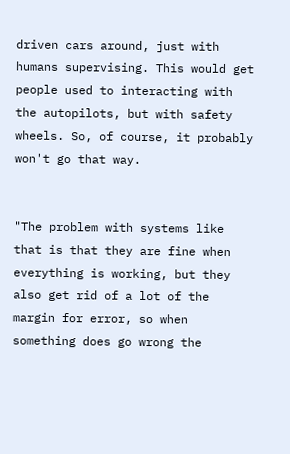driven cars around, just with humans supervising. This would get people used to interacting with the autopilots, but with safety wheels. So, of course, it probably won't go that way.


"The problem with systems like that is that they are fine when everything is working, but they also get rid of a lot of the margin for error, so when something does go wrong the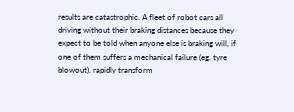results are catastrophic. A fleet of robot cars all driving without their braking distances because they expect to be told when anyone else is braking will, if one of them suffers a mechanical failure (eg. tyre blowout), rapidly transform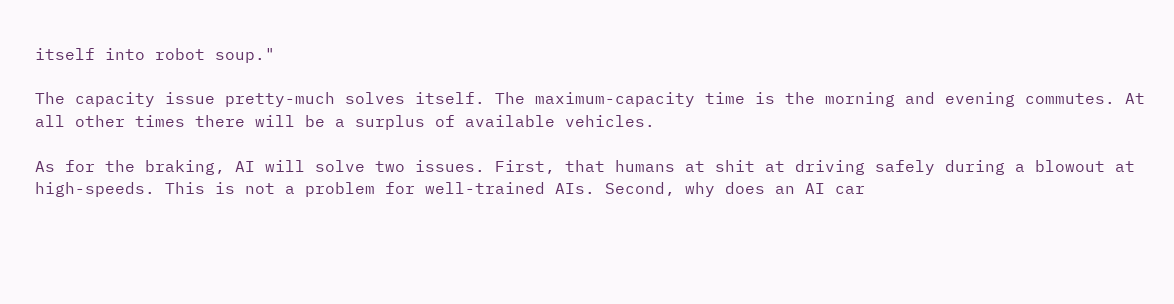itself into robot soup."

The capacity issue pretty-much solves itself. The maximum-capacity time is the morning and evening commutes. At all other times there will be a surplus of available vehicles.

As for the braking, AI will solve two issues. First, that humans at shit at driving safely during a blowout at high-speeds. This is not a problem for well-trained AIs. Second, why does an AI car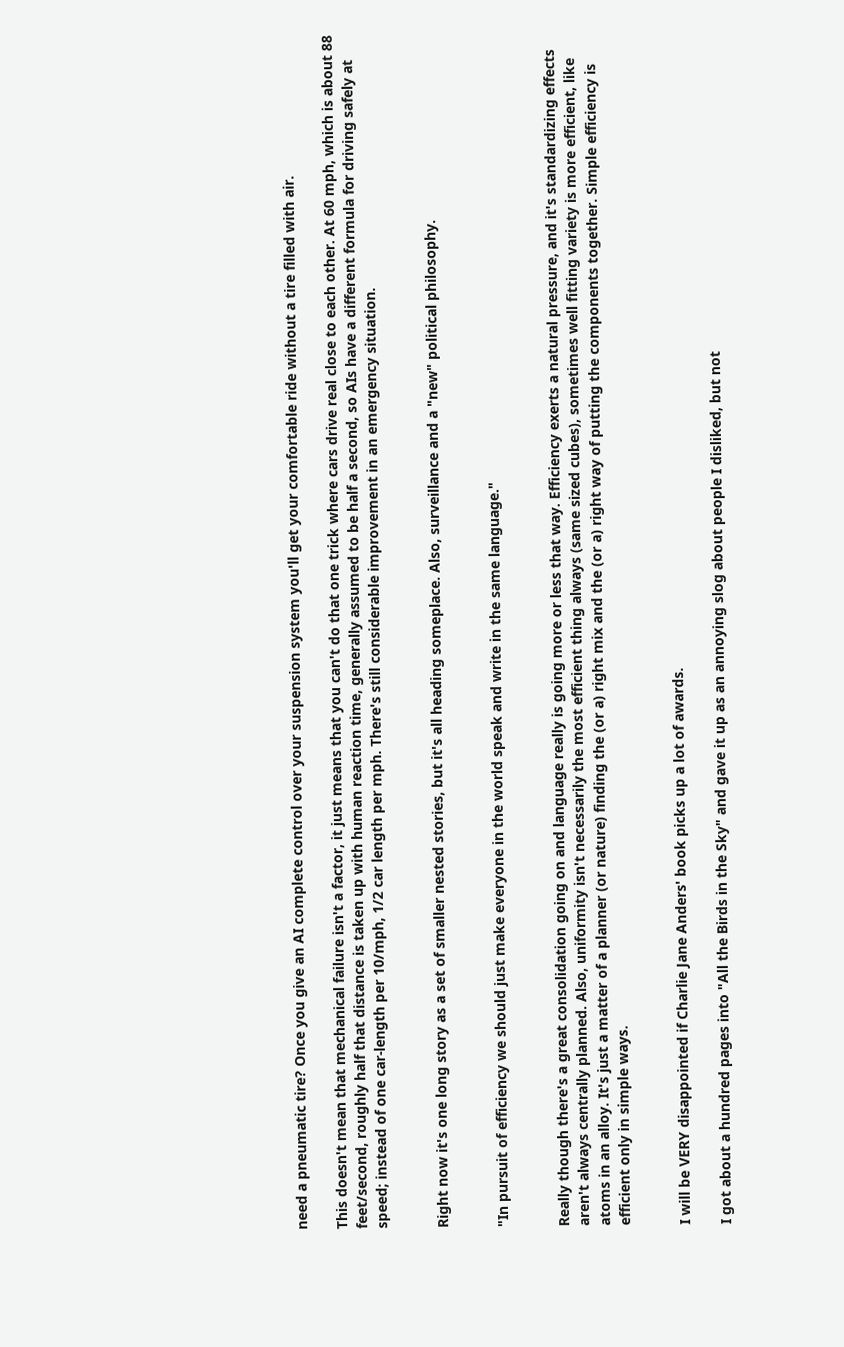need a pneumatic tire? Once you give an AI complete control over your suspension system you'll get your comfortable ride without a tire filled with air.

This doesn't mean that mechanical failure isn't a factor, it just means that you can't do that one trick where cars drive real close to each other. At 60 mph, which is about 88 feet/second, roughly half that distance is taken up with human reaction time, generally assumed to be half a second, so AIs have a different formula for driving safely at speed; instead of one car-length per 10/mph, 1/2 car length per mph. There's still considerable improvement in an emergency situation.


Right now it's one long story as a set of smaller nested stories, but it's all heading someplace. Also, surveillance and a "new" political philosophy.


"In pursuit of efficiency we should just make everyone in the world speak and write in the same language."


Really though there's a great consolidation going on and language really is going more or less that way. Efficiency exerts a natural pressure, and it's standardizing effects aren't always centrally planned. Also, uniformity isn't necessarily the most efficient thing always (same sized cubes), sometimes well fitting variety is more efficient, like atoms in an alloy. It's just a matter of a planner (or nature) finding the (or a) right mix and the (or a) right way of putting the components together. Simple efficiency is efficient only in simple ways.


I will be VERY disappointed if Charlie Jane Anders' book picks up a lot of awards.

I got about a hundred pages into "All the Birds in the Sky" and gave it up as an annoying slog about people I disliked, but not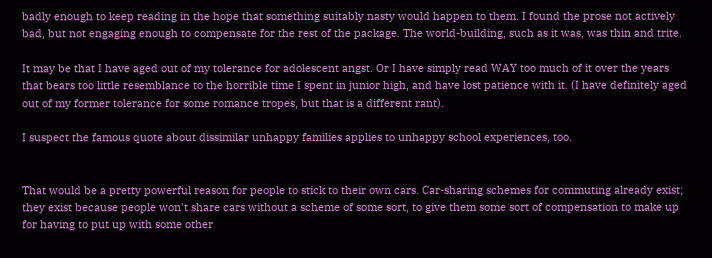badly enough to keep reading in the hope that something suitably nasty would happen to them. I found the prose not actively bad, but not engaging enough to compensate for the rest of the package. The world-building, such as it was, was thin and trite.

It may be that I have aged out of my tolerance for adolescent angst. Or I have simply read WAY too much of it over the years that bears too little resemblance to the horrible time I spent in junior high, and have lost patience with it. (I have definitely aged out of my former tolerance for some romance tropes, but that is a different rant).

I suspect the famous quote about dissimilar unhappy families applies to unhappy school experiences, too.


That would be a pretty powerful reason for people to stick to their own cars. Car-sharing schemes for commuting already exist; they exist because people won't share cars without a scheme of some sort, to give them some sort of compensation to make up for having to put up with some other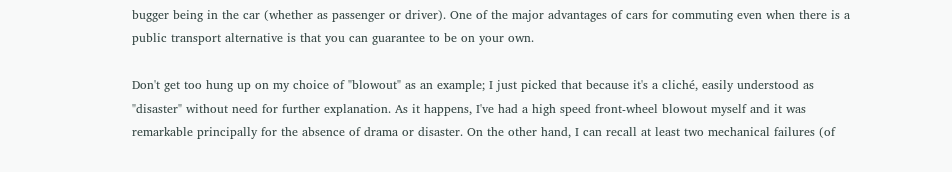bugger being in the car (whether as passenger or driver). One of the major advantages of cars for commuting even when there is a public transport alternative is that you can guarantee to be on your own.

Don't get too hung up on my choice of "blowout" as an example; I just picked that because it's a cliché, easily understood as "disaster" without need for further explanation. As it happens, I've had a high speed front-wheel blowout myself and it was remarkable principally for the absence of drama or disaster. On the other hand, I can recall at least two mechanical failures (of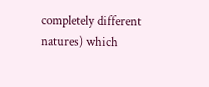completely different natures) which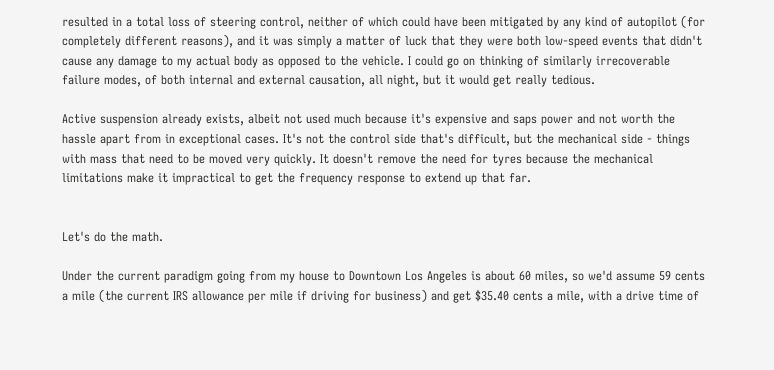resulted in a total loss of steering control, neither of which could have been mitigated by any kind of autopilot (for completely different reasons), and it was simply a matter of luck that they were both low-speed events that didn't cause any damage to my actual body as opposed to the vehicle. I could go on thinking of similarly irrecoverable failure modes, of both internal and external causation, all night, but it would get really tedious.

Active suspension already exists, albeit not used much because it's expensive and saps power and not worth the hassle apart from in exceptional cases. It's not the control side that's difficult, but the mechanical side - things with mass that need to be moved very quickly. It doesn't remove the need for tyres because the mechanical limitations make it impractical to get the frequency response to extend up that far.


Let's do the math.

Under the current paradigm going from my house to Downtown Los Angeles is about 60 miles, so we'd assume 59 cents a mile (the current IRS allowance per mile if driving for business) and get $35.40 cents a mile, with a drive time of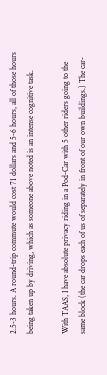2.5-3 hours. A round-trip commute would cost 71 dollars and 5-6 hours, all of those hours being taken up by driving, which as someone above noted is an intense cognitive task.

With TAAS, I have absolute privacy riding in a Pod-Car with 5 other riders going to the same block (the car drops each of us of separately in front of our own buildings.) The car-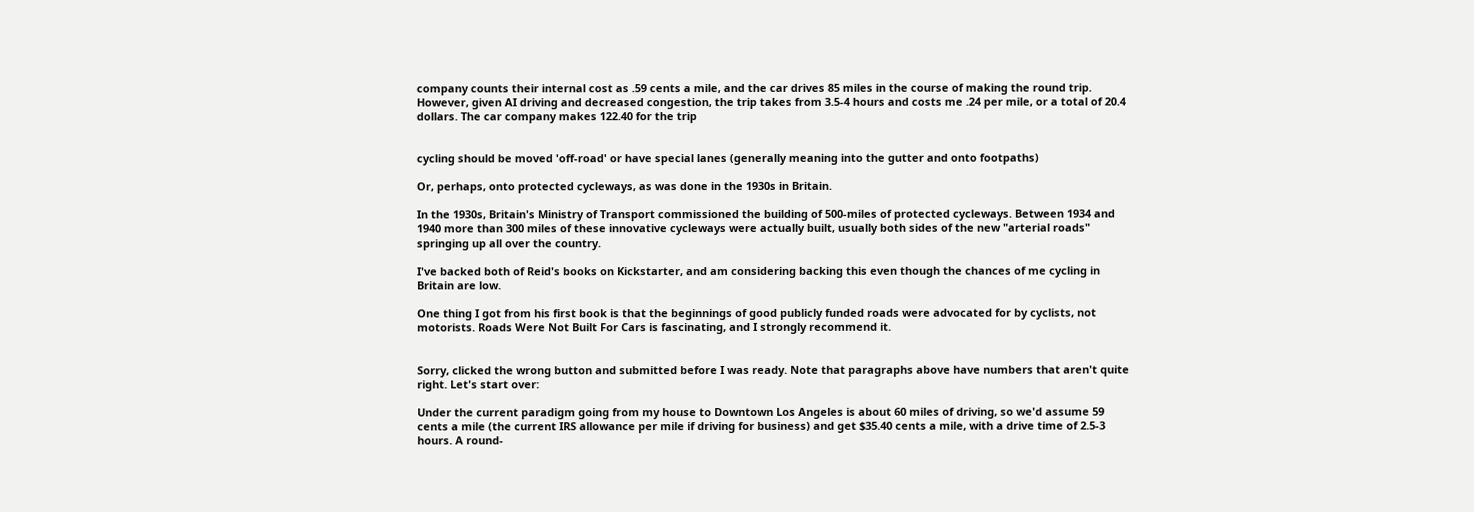company counts their internal cost as .59 cents a mile, and the car drives 85 miles in the course of making the round trip. However, given AI driving and decreased congestion, the trip takes from 3.5-4 hours and costs me .24 per mile, or a total of 20.4 dollars. The car company makes 122.40 for the trip


cycling should be moved 'off-road' or have special lanes (generally meaning into the gutter and onto footpaths)

Or, perhaps, onto protected cycleways, as was done in the 1930s in Britain.

In the 1930s, Britain's Ministry of Transport commissioned the building of 500-miles of protected cycleways. Between 1934 and 1940 more than 300 miles of these innovative cycleways were actually built, usually both sides of the new "arterial roads" springing up all over the country.

I've backed both of Reid's books on Kickstarter, and am considering backing this even though the chances of me cycling in Britain are low.

One thing I got from his first book is that the beginnings of good publicly funded roads were advocated for by cyclists, not motorists. Roads Were Not Built For Cars is fascinating, and I strongly recommend it.


Sorry, clicked the wrong button and submitted before I was ready. Note that paragraphs above have numbers that aren't quite right. Let's start over:

Under the current paradigm going from my house to Downtown Los Angeles is about 60 miles of driving, so we'd assume 59 cents a mile (the current IRS allowance per mile if driving for business) and get $35.40 cents a mile, with a drive time of 2.5-3 hours. A round-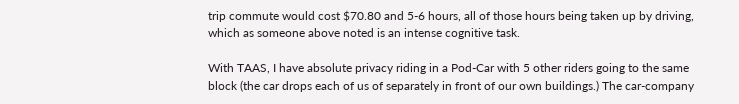trip commute would cost $70.80 and 5-6 hours, all of those hours being taken up by driving, which as someone above noted is an intense cognitive task.

With TAAS, I have absolute privacy riding in a Pod-Car with 5 other riders going to the same block (the car drops each of us of separately in front of our own buildings.) The car-company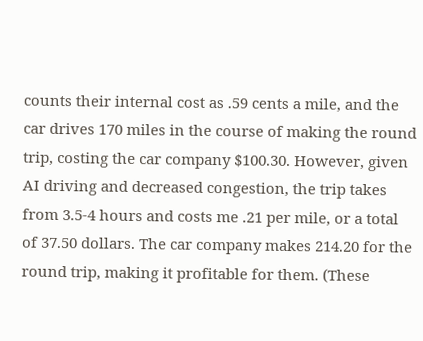counts their internal cost as .59 cents a mile, and the car drives 170 miles in the course of making the round trip, costing the car company $100.30. However, given AI driving and decreased congestion, the trip takes from 3.5-4 hours and costs me .21 per mile, or a total of 37.50 dollars. The car company makes 214.20 for the round trip, making it profitable for them. (These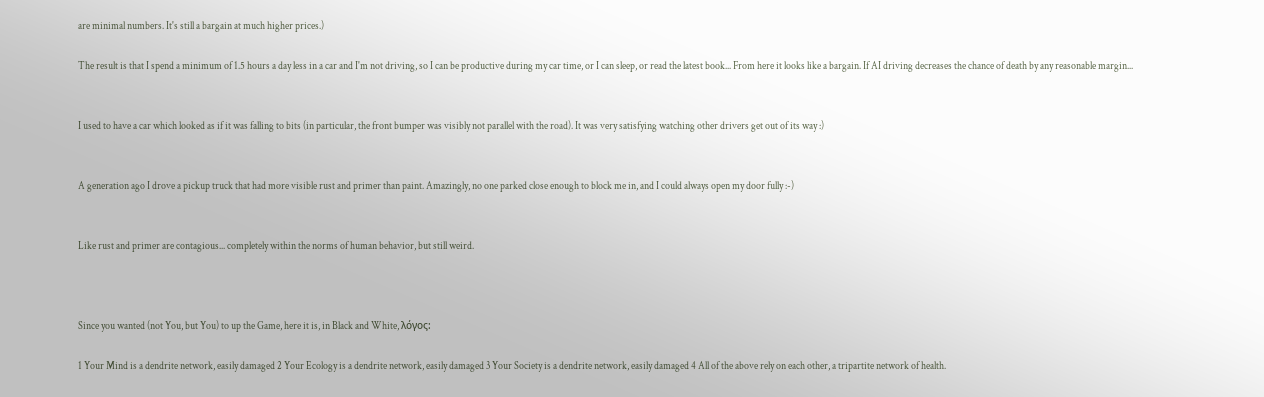are minimal numbers. It's still a bargain at much higher prices.)

The result is that I spend a minimum of 1.5 hours a day less in a car and I'm not driving, so I can be productive during my car time, or I can sleep, or read the latest book... From here it looks like a bargain. If AI driving decreases the chance of death by any reasonable margin...


I used to have a car which looked as if it was falling to bits (in particular, the front bumper was visibly not parallel with the road). It was very satisfying watching other drivers get out of its way :)


A generation ago I drove a pickup truck that had more visible rust and primer than paint. Amazingly, no one parked close enough to block me in, and I could always open my door fully :-)


Like rust and primer are contagious... completely within the norms of human behavior, but still weird.



Since you wanted (not You, but You) to up the Game, here it is, in Black and White, λόγος:

1 Your Mind is a dendrite network, easily damaged 2 Your Ecology is a dendrite network, easily damaged 3 Your Society is a dendrite network, easily damaged 4 All of the above rely on each other, a tripartite network of health.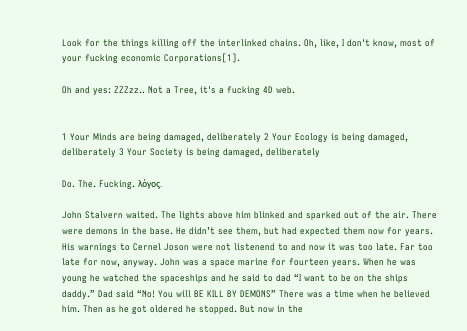Look for the things killing off the interlinked chains. Oh, like, I don't know, most of your fucking economic Corporations[1].

Oh and yes: ZZZzz.. Not a Tree, it's a fucking 4D web.


1 Your Minds are being damaged, deliberately 2 Your Ecology is being damaged, deliberately 3 Your Society is being damaged, deliberately

Do. The. Fucking. λόγος.

John Stalvern waited. The lights above him blinked and sparked out of the air. There were demons in the base. He didn’t see them, but had expected them now for years. His warnings to Cernel Joson were not listenend to and now it was too late. Far too late for now, anyway. John was a space marine for fourteen years. When he was young he watched the spaceships and he said to dad “I want to be on the ships daddy.” Dad said “No! You will BE KILL BY DEMONS” There was a time when he believed him. Then as he got oldered he stopped. But now in the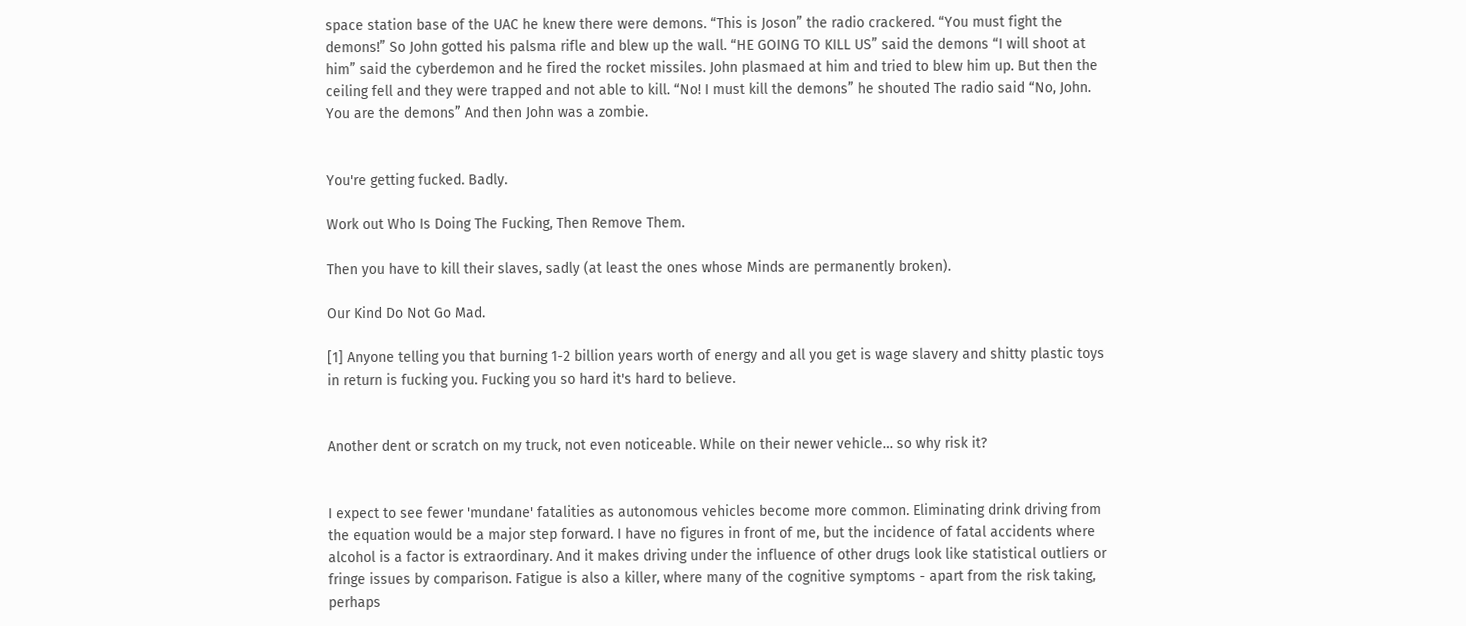space station base of the UAC he knew there were demons. “This is Joson” the radio crackered. “You must fight the demons!” So John gotted his palsma rifle and blew up the wall. “HE GOING TO KILL US” said the demons “I will shoot at him” said the cyberdemon and he fired the rocket missiles. John plasmaed at him and tried to blew him up. But then the ceiling fell and they were trapped and not able to kill. “No! I must kill the demons” he shouted The radio said “No, John. You are the demons” And then John was a zombie.


You're getting fucked. Badly.

Work out Who Is Doing The Fucking, Then Remove Them.

Then you have to kill their slaves, sadly (at least the ones whose Minds are permanently broken).

Our Kind Do Not Go Mad.

[1] Anyone telling you that burning 1-2 billion years worth of energy and all you get is wage slavery and shitty plastic toys in return is fucking you. Fucking you so hard it's hard to believe.


Another dent or scratch on my truck, not even noticeable. While on their newer vehicle… so why risk it?


I expect to see fewer 'mundane' fatalities as autonomous vehicles become more common. Eliminating drink driving from the equation would be a major step forward. I have no figures in front of me, but the incidence of fatal accidents where alcohol is a factor is extraordinary. And it makes driving under the influence of other drugs look like statistical outliers or fringe issues by comparison. Fatigue is also a killer, where many of the cognitive symptoms - apart from the risk taking, perhaps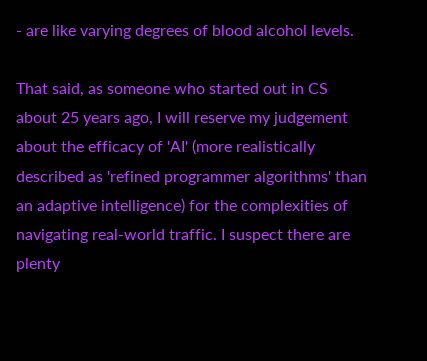- are like varying degrees of blood alcohol levels.

That said, as someone who started out in CS about 25 years ago, I will reserve my judgement about the efficacy of 'AI' (more realistically described as 'refined programmer algorithms' than an adaptive intelligence) for the complexities of navigating real-world traffic. I suspect there are plenty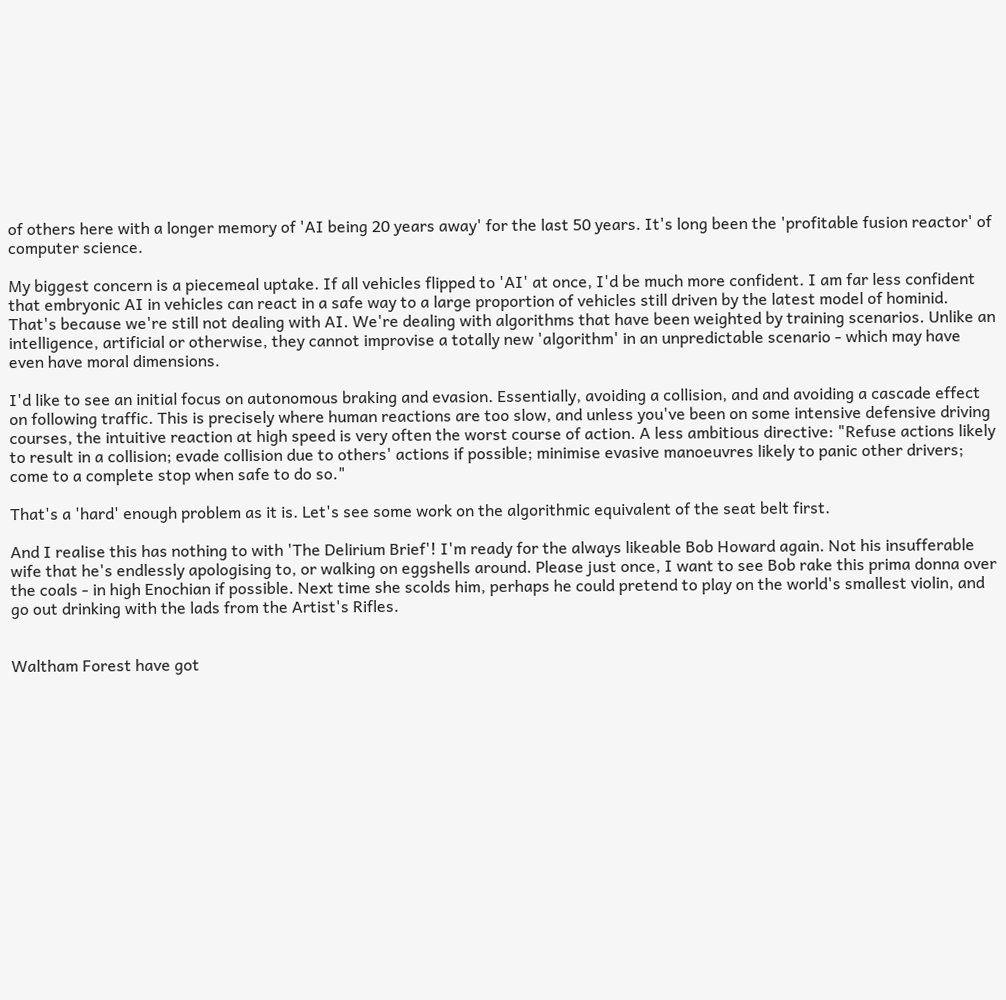of others here with a longer memory of 'AI being 20 years away' for the last 50 years. It's long been the 'profitable fusion reactor' of computer science.

My biggest concern is a piecemeal uptake. If all vehicles flipped to 'AI' at once, I'd be much more confident. I am far less confident that embryonic AI in vehicles can react in a safe way to a large proportion of vehicles still driven by the latest model of hominid. That's because we're still not dealing with AI. We're dealing with algorithms that have been weighted by training scenarios. Unlike an intelligence, artificial or otherwise, they cannot improvise a totally new 'algorithm' in an unpredictable scenario - which may have even have moral dimensions.

I'd like to see an initial focus on autonomous braking and evasion. Essentially, avoiding a collision, and and avoiding a cascade effect on following traffic. This is precisely where human reactions are too slow, and unless you've been on some intensive defensive driving courses, the intuitive reaction at high speed is very often the worst course of action. A less ambitious directive: "Refuse actions likely to result in a collision; evade collision due to others' actions if possible; minimise evasive manoeuvres likely to panic other drivers; come to a complete stop when safe to do so."

That's a 'hard' enough problem as it is. Let's see some work on the algorithmic equivalent of the seat belt first.

And I realise this has nothing to with 'The Delirium Brief'! I'm ready for the always likeable Bob Howard again. Not his insufferable wife that he's endlessly apologising to, or walking on eggshells around. Please just once, I want to see Bob rake this prima donna over the coals - in high Enochian if possible. Next time she scolds him, perhaps he could pretend to play on the world's smallest violin, and go out drinking with the lads from the Artist's Rifles.


Waltham Forest have got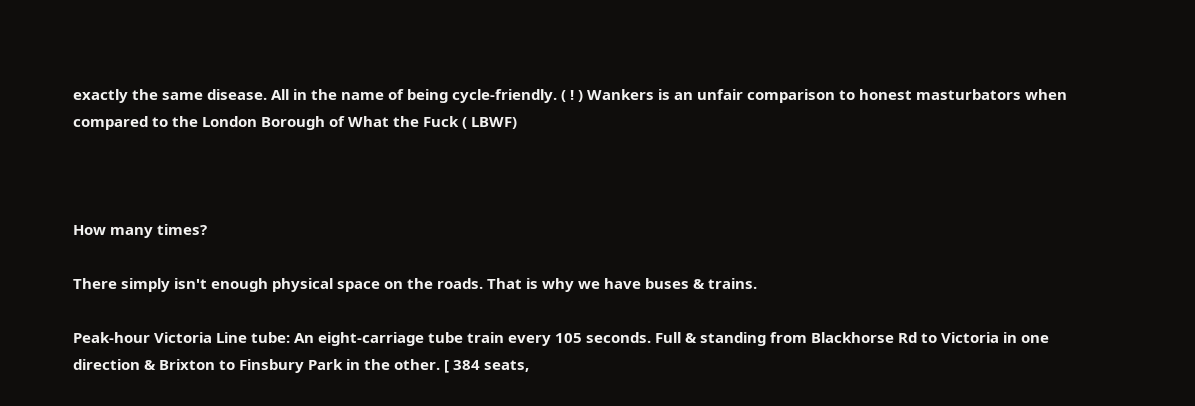exactly the same disease. All in the name of being cycle-friendly. ( ! ) Wankers is an unfair comparison to honest masturbators when compared to the London Borough of What the Fuck ( LBWF)



How many times?

There simply isn't enough physical space on the roads. That is why we have buses & trains.

Peak-hour Victoria Line tube: An eight-carriage tube train every 105 seconds. Full & standing from Blackhorse Rd to Victoria in one direction & Brixton to Finsbury Park in the other. [ 384 seats,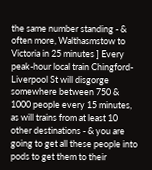the same number standing - & often more, Walthasmstow to Victoria in 25 minutes ] Every peak-hour local train Chingford-Liverpool St will disgorge somewhere between 750 & 1000 people every 15 minutes, as will trains from at least 10 other destinations - & you are going to get all these people into pods to get them to their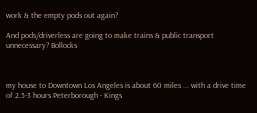work & the empty pods out again?

And pods/driverless are going to make trains & public transport unnecessary? Bollocks



my house to Downtown Los Angeles is about 60 miles ... with a drive time of 2.5-3 hours Peterborough - Kings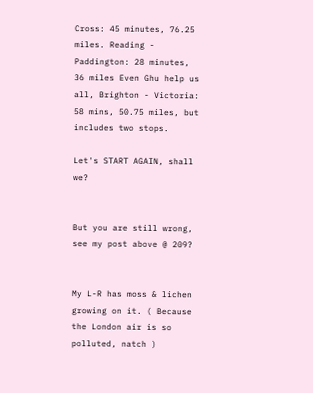Cross: 45 minutes, 76.25 miles. Reading - Paddington: 28 minutes, 36 miles Even Ghu help us all, Brighton - Victoria: 58 mins, 50.75 miles, but includes two stops.

Let's START AGAIN, shall we?


But you are still wrong, see my post above @ 209?


My L-R has moss & lichen growing on it. ( Because the London air is so polluted, natch )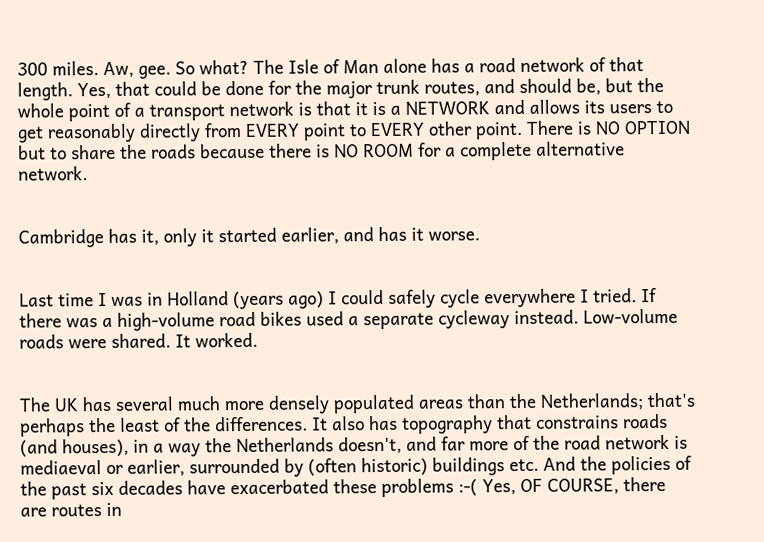300 miles. Aw, gee. So what? The Isle of Man alone has a road network of that length. Yes, that could be done for the major trunk routes, and should be, but the whole point of a transport network is that it is a NETWORK and allows its users to get reasonably directly from EVERY point to EVERY other point. There is NO OPTION but to share the roads because there is NO ROOM for a complete alternative network.


Cambridge has it, only it started earlier, and has it worse.


Last time I was in Holland (years ago) I could safely cycle everywhere I tried. If there was a high-volume road bikes used a separate cycleway instead. Low-volume roads were shared. It worked.


The UK has several much more densely populated areas than the Netherlands; that's perhaps the least of the differences. It also has topography that constrains roads (and houses), in a way the Netherlands doesn't, and far more of the road network is mediaeval or earlier, surrounded by (often historic) buildings etc. And the policies of the past six decades have exacerbated these problems :-( Yes, OF COURSE, there are routes in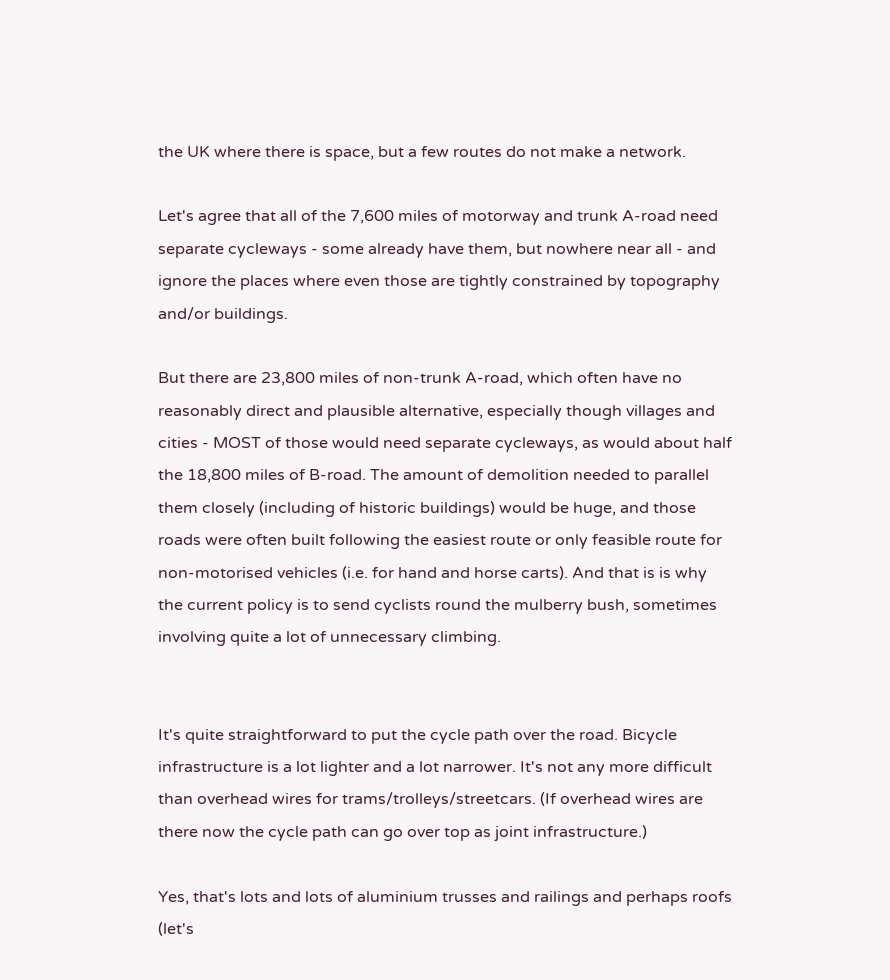the UK where there is space, but a few routes do not make a network.

Let's agree that all of the 7,600 miles of motorway and trunk A-road need separate cycleways - some already have them, but nowhere near all - and ignore the places where even those are tightly constrained by topography and/or buildings.

But there are 23,800 miles of non-trunk A-road, which often have no reasonably direct and plausible alternative, especially though villages and cities - MOST of those would need separate cycleways, as would about half the 18,800 miles of B-road. The amount of demolition needed to parallel them closely (including of historic buildings) would be huge, and those roads were often built following the easiest route or only feasible route for non-motorised vehicles (i.e. for hand and horse carts). And that is is why the current policy is to send cyclists round the mulberry bush, sometimes involving quite a lot of unnecessary climbing.


It's quite straightforward to put the cycle path over the road. Bicycle infrastructure is a lot lighter and a lot narrower. It's not any more difficult than overhead wires for trams/trolleys/streetcars. (If overhead wires are there now the cycle path can go over top as joint infrastructure.)

Yes, that's lots and lots of aluminium trusses and railings and perhaps roofs (let's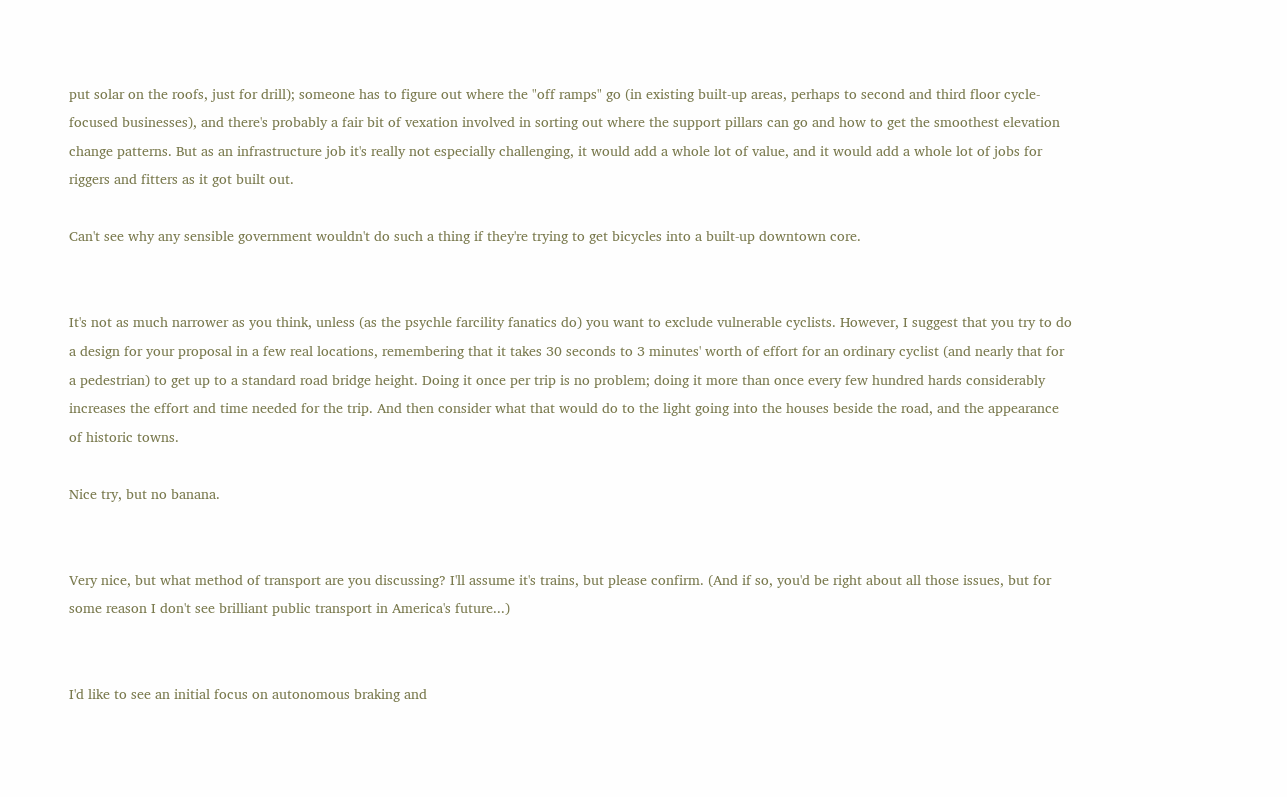put solar on the roofs, just for drill); someone has to figure out where the "off ramps" go (in existing built-up areas, perhaps to second and third floor cycle-focused businesses), and there's probably a fair bit of vexation involved in sorting out where the support pillars can go and how to get the smoothest elevation change patterns. But as an infrastructure job it's really not especially challenging, it would add a whole lot of value, and it would add a whole lot of jobs for riggers and fitters as it got built out.

Can't see why any sensible government wouldn't do such a thing if they're trying to get bicycles into a built-up downtown core.


It's not as much narrower as you think, unless (as the psychle farcility fanatics do) you want to exclude vulnerable cyclists. However, I suggest that you try to do a design for your proposal in a few real locations, remembering that it takes 30 seconds to 3 minutes' worth of effort for an ordinary cyclist (and nearly that for a pedestrian) to get up to a standard road bridge height. Doing it once per trip is no problem; doing it more than once every few hundred hards considerably increases the effort and time needed for the trip. And then consider what that would do to the light going into the houses beside the road, and the appearance of historic towns.

Nice try, but no banana.


Very nice, but what method of transport are you discussing? I'll assume it's trains, but please confirm. (And if so, you'd be right about all those issues, but for some reason I don't see brilliant public transport in America's future...)


I'd like to see an initial focus on autonomous braking and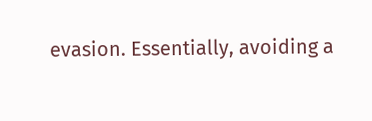evasion. Essentially, avoiding a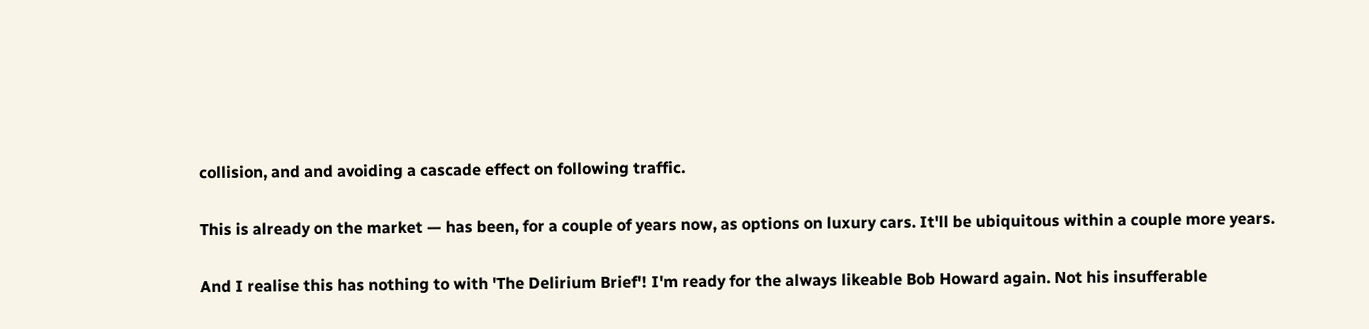collision, and and avoiding a cascade effect on following traffic.

This is already on the market — has been, for a couple of years now, as options on luxury cars. It'll be ubiquitous within a couple more years.

And I realise this has nothing to with 'The Delirium Brief'! I'm ready for the always likeable Bob Howard again. Not his insufferable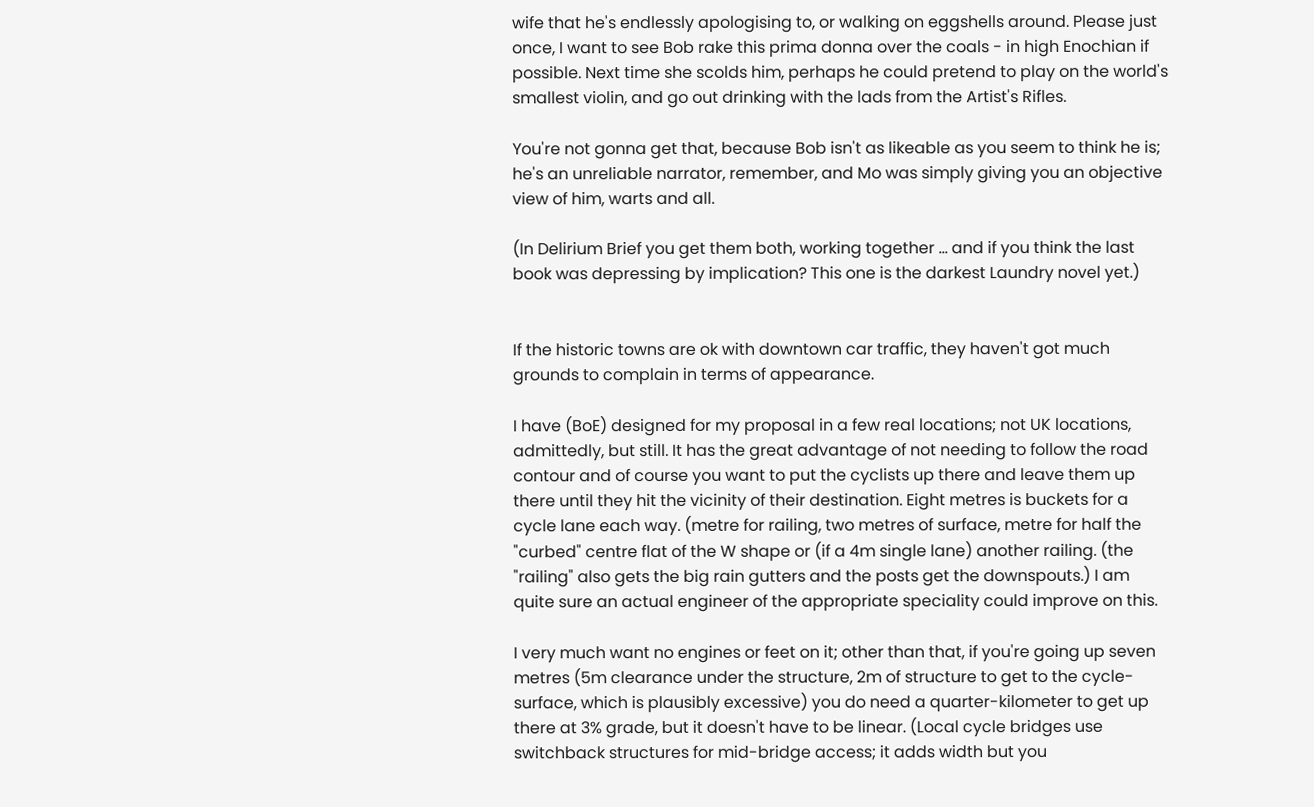wife that he's endlessly apologising to, or walking on eggshells around. Please just once, I want to see Bob rake this prima donna over the coals - in high Enochian if possible. Next time she scolds him, perhaps he could pretend to play on the world's smallest violin, and go out drinking with the lads from the Artist's Rifles.

You're not gonna get that, because Bob isn't as likeable as you seem to think he is; he's an unreliable narrator, remember, and Mo was simply giving you an objective view of him, warts and all.

(In Delirium Brief you get them both, working together ... and if you think the last book was depressing by implication? This one is the darkest Laundry novel yet.)


If the historic towns are ok with downtown car traffic, they haven't got much grounds to complain in terms of appearance.

I have (BoE) designed for my proposal in a few real locations; not UK locations, admittedly, but still. It has the great advantage of not needing to follow the road contour and of course you want to put the cyclists up there and leave them up there until they hit the vicinity of their destination. Eight metres is buckets for a cycle lane each way. (metre for railing, two metres of surface, metre for half the "curbed" centre flat of the W shape or (if a 4m single lane) another railing. (the "railing" also gets the big rain gutters and the posts get the downspouts.) I am quite sure an actual engineer of the appropriate speciality could improve on this.

I very much want no engines or feet on it; other than that, if you're going up seven metres (5m clearance under the structure, 2m of structure to get to the cycle-surface, which is plausibly excessive) you do need a quarter-kilometer to get up there at 3% grade, but it doesn't have to be linear. (Local cycle bridges use switchback structures for mid-bridge access; it adds width but you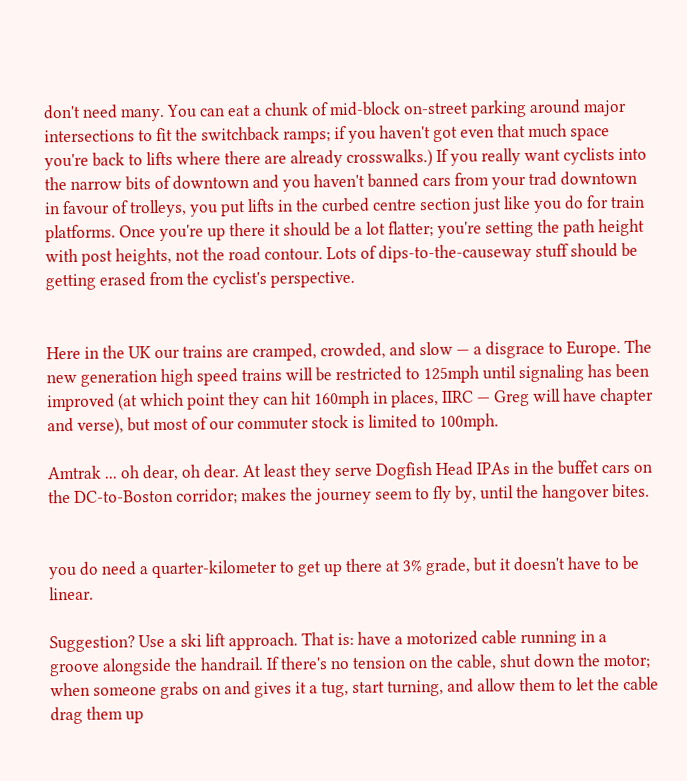don't need many. You can eat a chunk of mid-block on-street parking around major intersections to fit the switchback ramps; if you haven't got even that much space you're back to lifts where there are already crosswalks.) If you really want cyclists into the narrow bits of downtown and you haven't banned cars from your trad downtown in favour of trolleys, you put lifts in the curbed centre section just like you do for train platforms. Once you're up there it should be a lot flatter; you're setting the path height with post heights, not the road contour. Lots of dips-to-the-causeway stuff should be getting erased from the cyclist's perspective.


Here in the UK our trains are cramped, crowded, and slow — a disgrace to Europe. The new generation high speed trains will be restricted to 125mph until signaling has been improved (at which point they can hit 160mph in places, IIRC — Greg will have chapter and verse), but most of our commuter stock is limited to 100mph.

Amtrak ... oh dear, oh dear. At least they serve Dogfish Head IPAs in the buffet cars on the DC-to-Boston corridor; makes the journey seem to fly by, until the hangover bites.


you do need a quarter-kilometer to get up there at 3% grade, but it doesn't have to be linear.

Suggestion? Use a ski lift approach. That is: have a motorized cable running in a groove alongside the handrail. If there's no tension on the cable, shut down the motor; when someone grabs on and gives it a tug, start turning, and allow them to let the cable drag them up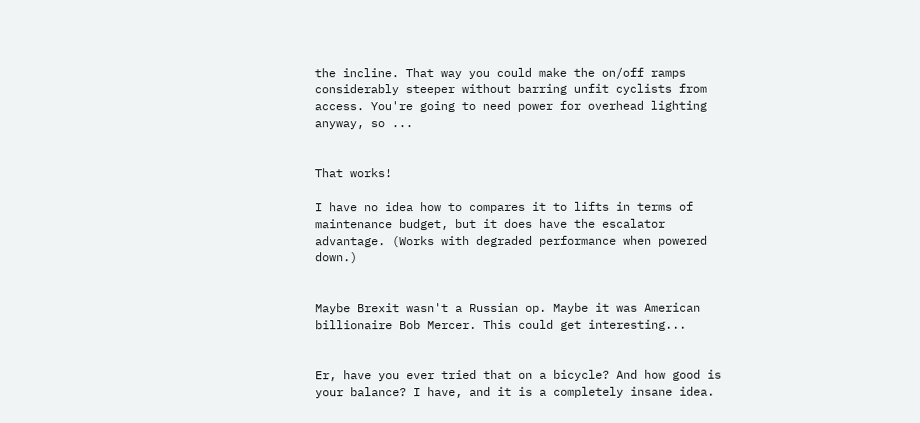the incline. That way you could make the on/off ramps considerably steeper without barring unfit cyclists from access. You're going to need power for overhead lighting anyway, so ...


That works!

I have no idea how to compares it to lifts in terms of maintenance budget, but it does have the escalator advantage. (Works with degraded performance when powered down.)


Maybe Brexit wasn't a Russian op. Maybe it was American billionaire Bob Mercer. This could get interesting...


Er, have you ever tried that on a bicycle? And how good is your balance? I have, and it is a completely insane idea.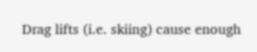Drag lifts (i.e. skiing) cause enough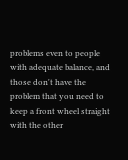problems even to people with adequate balance, and those don't have the problem that you need to keep a front wheel straight with the other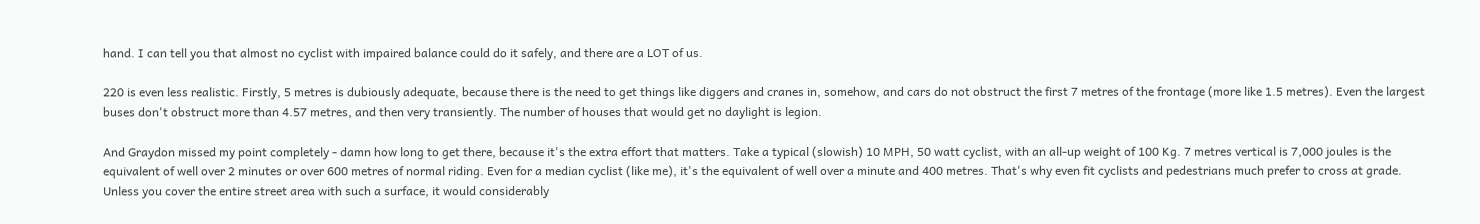hand. I can tell you that almost no cyclist with impaired balance could do it safely, and there are a LOT of us.

220 is even less realistic. Firstly, 5 metres is dubiously adequate, because there is the need to get things like diggers and cranes in, somehow, and cars do not obstruct the first 7 metres of the frontage (more like 1.5 metres). Even the largest buses don't obstruct more than 4.57 metres, and then very transiently. The number of houses that would get no daylight is legion.

And Graydon missed my point completely - damn how long to get there, because it's the extra effort that matters. Take a typical (slowish) 10 MPH, 50 watt cyclist, with an all-up weight of 100 Kg. 7 metres vertical is 7,000 joules is the equivalent of well over 2 minutes or over 600 metres of normal riding. Even for a median cyclist (like me), it's the equivalent of well over a minute and 400 metres. That's why even fit cyclists and pedestrians much prefer to cross at grade. Unless you cover the entire street area with such a surface, it would considerably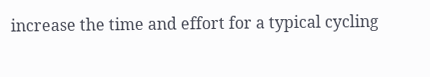increase the time and effort for a typical cycling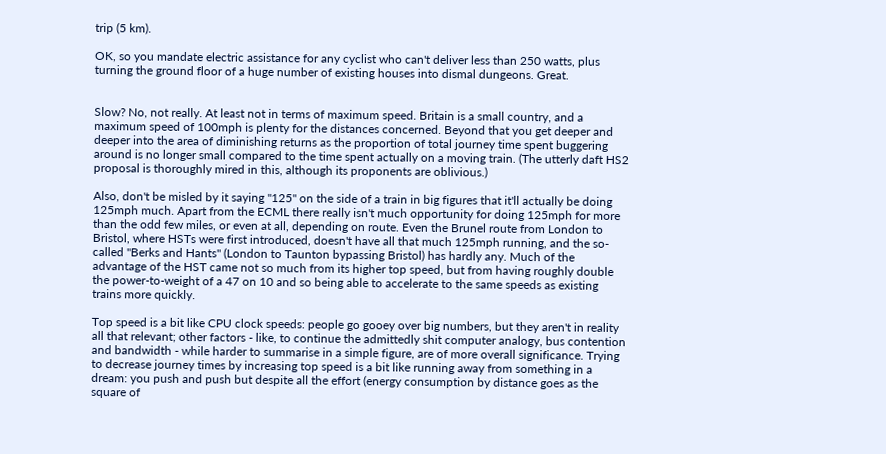trip (5 km).

OK, so you mandate electric assistance for any cyclist who can't deliver less than 250 watts, plus turning the ground floor of a huge number of existing houses into dismal dungeons. Great.


Slow? No, not really. At least not in terms of maximum speed. Britain is a small country, and a maximum speed of 100mph is plenty for the distances concerned. Beyond that you get deeper and deeper into the area of diminishing returns as the proportion of total journey time spent buggering around is no longer small compared to the time spent actually on a moving train. (The utterly daft HS2 proposal is thoroughly mired in this, although its proponents are oblivious.)

Also, don't be misled by it saying "125" on the side of a train in big figures that it'll actually be doing 125mph much. Apart from the ECML there really isn't much opportunity for doing 125mph for more than the odd few miles, or even at all, depending on route. Even the Brunel route from London to Bristol, where HSTs were first introduced, doesn't have all that much 125mph running, and the so-called "Berks and Hants" (London to Taunton bypassing Bristol) has hardly any. Much of the advantage of the HST came not so much from its higher top speed, but from having roughly double the power-to-weight of a 47 on 10 and so being able to accelerate to the same speeds as existing trains more quickly.

Top speed is a bit like CPU clock speeds: people go gooey over big numbers, but they aren't in reality all that relevant; other factors - like, to continue the admittedly shit computer analogy, bus contention and bandwidth - while harder to summarise in a simple figure, are of more overall significance. Trying to decrease journey times by increasing top speed is a bit like running away from something in a dream: you push and push but despite all the effort (energy consumption by distance goes as the square of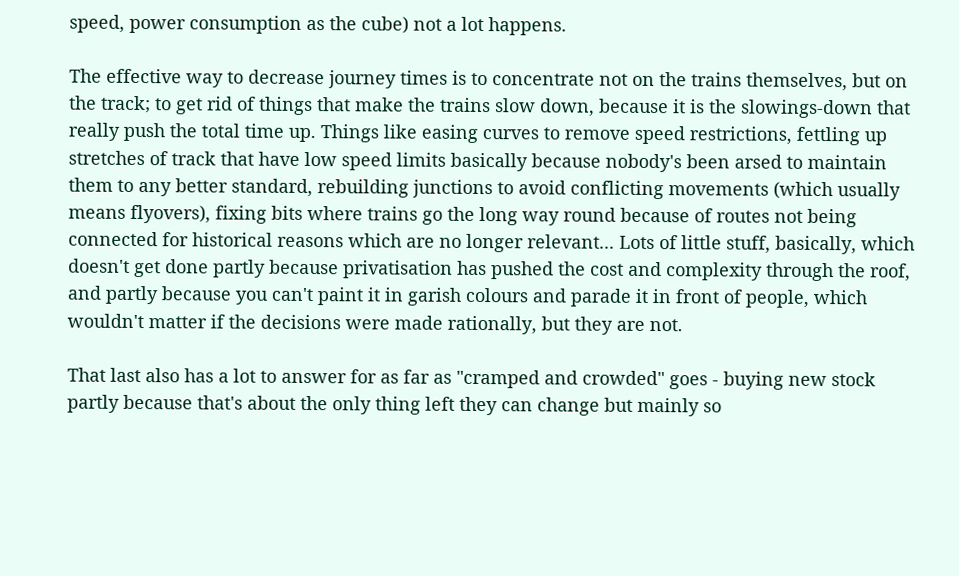speed, power consumption as the cube) not a lot happens.

The effective way to decrease journey times is to concentrate not on the trains themselves, but on the track; to get rid of things that make the trains slow down, because it is the slowings-down that really push the total time up. Things like easing curves to remove speed restrictions, fettling up stretches of track that have low speed limits basically because nobody's been arsed to maintain them to any better standard, rebuilding junctions to avoid conflicting movements (which usually means flyovers), fixing bits where trains go the long way round because of routes not being connected for historical reasons which are no longer relevant... Lots of little stuff, basically, which doesn't get done partly because privatisation has pushed the cost and complexity through the roof, and partly because you can't paint it in garish colours and parade it in front of people, which wouldn't matter if the decisions were made rationally, but they are not.

That last also has a lot to answer for as far as "cramped and crowded" goes - buying new stock partly because that's about the only thing left they can change but mainly so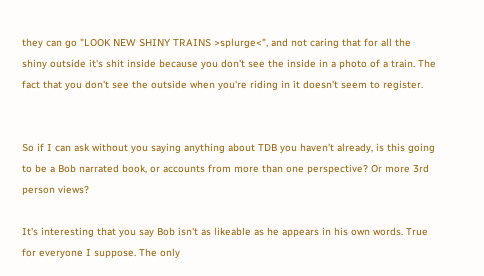they can go "LOOK NEW SHINY TRAINS >splurge<", and not caring that for all the shiny outside it's shit inside because you don't see the inside in a photo of a train. The fact that you don't see the outside when you're riding in it doesn't seem to register.


So if I can ask without you saying anything about TDB you haven't already, is this going to be a Bob narrated book, or accounts from more than one perspective? Or more 3rd person views?

It's interesting that you say Bob isn't as likeable as he appears in his own words. True for everyone I suppose. The only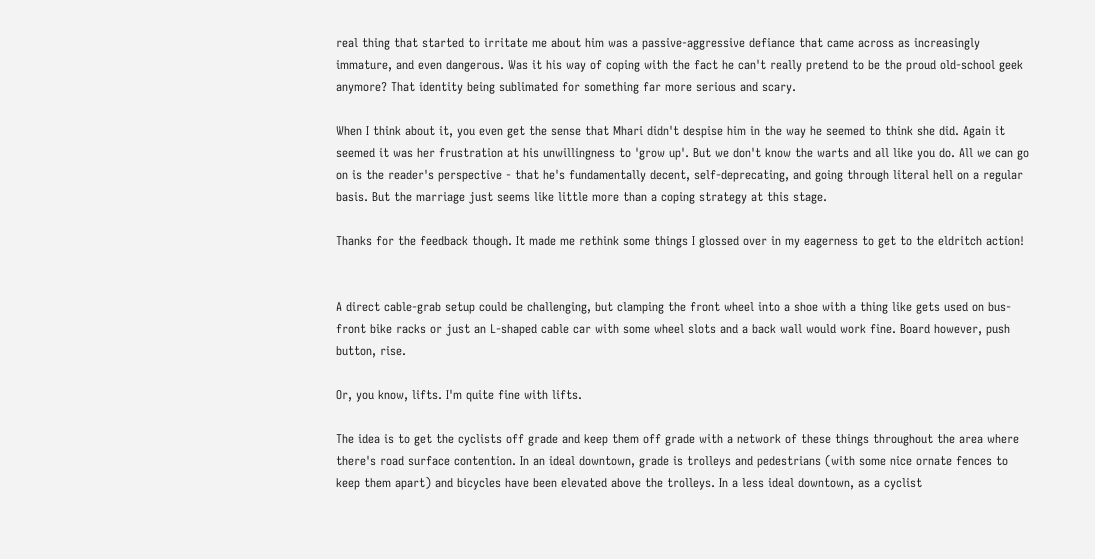real thing that started to irritate me about him was a passive-aggressive defiance that came across as increasingly immature, and even dangerous. Was it his way of coping with the fact he can't really pretend to be the proud old-school geek anymore? That identity being sublimated for something far more serious and scary.

When I think about it, you even get the sense that Mhari didn't despise him in the way he seemed to think she did. Again it seemed it was her frustration at his unwillingness to 'grow up'. But we don't know the warts and all like you do. All we can go on is the reader's perspective - that he's fundamentally decent, self-deprecating, and going through literal hell on a regular basis. But the marriage just seems like little more than a coping strategy at this stage.

Thanks for the feedback though. It made me rethink some things I glossed over in my eagerness to get to the eldritch action!


A direct cable-grab setup could be challenging, but clamping the front wheel into a shoe with a thing like gets used on bus-front bike racks or just an L-shaped cable car with some wheel slots and a back wall would work fine. Board however, push button, rise.

Or, you know, lifts. I'm quite fine with lifts.

The idea is to get the cyclists off grade and keep them off grade with a network of these things throughout the area where there's road surface contention. In an ideal downtown, grade is trolleys and pedestrians (with some nice ornate fences to keep them apart) and bicycles have been elevated above the trolleys. In a less ideal downtown, as a cyclist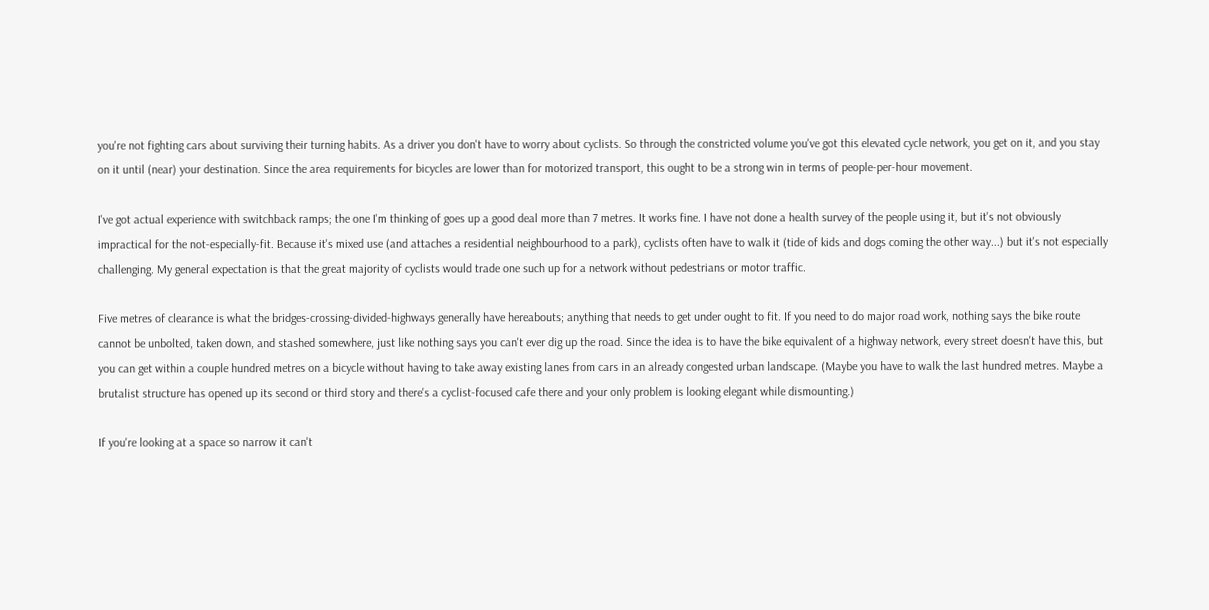you're not fighting cars about surviving their turning habits. As a driver you don't have to worry about cyclists. So through the constricted volume you've got this elevated cycle network, you get on it, and you stay on it until (near) your destination. Since the area requirements for bicycles are lower than for motorized transport, this ought to be a strong win in terms of people-per-hour movement.

I've got actual experience with switchback ramps; the one I'm thinking of goes up a good deal more than 7 metres. It works fine. I have not done a health survey of the people using it, but it's not obviously impractical for the not-especially-fit. Because it's mixed use (and attaches a residential neighbourhood to a park), cyclists often have to walk it (tide of kids and dogs coming the other way...) but it's not especially challenging. My general expectation is that the great majority of cyclists would trade one such up for a network without pedestrians or motor traffic.

Five metres of clearance is what the bridges-crossing-divided-highways generally have hereabouts; anything that needs to get under ought to fit. If you need to do major road work, nothing says the bike route cannot be unbolted, taken down, and stashed somewhere, just like nothing says you can't ever dig up the road. Since the idea is to have the bike equivalent of a highway network, every street doesn't have this, but you can get within a couple hundred metres on a bicycle without having to take away existing lanes from cars in an already congested urban landscape. (Maybe you have to walk the last hundred metres. Maybe a brutalist structure has opened up its second or third story and there's a cyclist-focused cafe there and your only problem is looking elegant while dismounting.)

If you're looking at a space so narrow it can't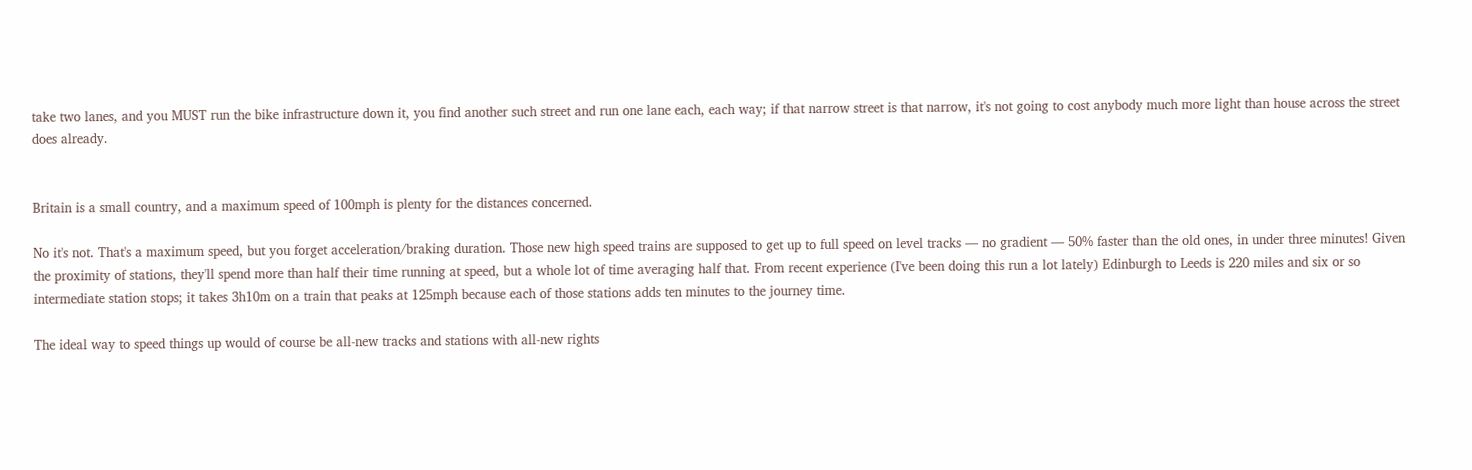take two lanes, and you MUST run the bike infrastructure down it, you find another such street and run one lane each, each way; if that narrow street is that narrow, it's not going to cost anybody much more light than house across the street does already.


Britain is a small country, and a maximum speed of 100mph is plenty for the distances concerned.

No it's not. That's a maximum speed, but you forget acceleration/braking duration. Those new high speed trains are supposed to get up to full speed on level tracks — no gradient — 50% faster than the old ones, in under three minutes! Given the proximity of stations, they'll spend more than half their time running at speed, but a whole lot of time averaging half that. From recent experience (I've been doing this run a lot lately) Edinburgh to Leeds is 220 miles and six or so intermediate station stops; it takes 3h10m on a train that peaks at 125mph because each of those stations adds ten minutes to the journey time.

The ideal way to speed things up would of course be all-new tracks and stations with all-new rights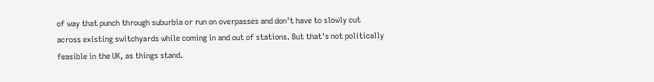of way that punch through suburbia or run on overpasses and don't have to slowly cut across existing switchyards while coming in and out of stations. But that's not politically feasible in the UK, as things stand.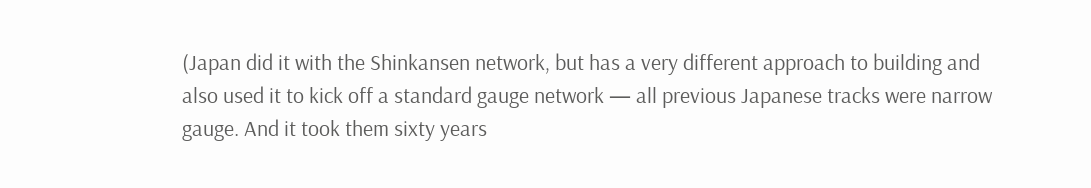(Japan did it with the Shinkansen network, but has a very different approach to building and also used it to kick off a standard gauge network — all previous Japanese tracks were narrow gauge. And it took them sixty years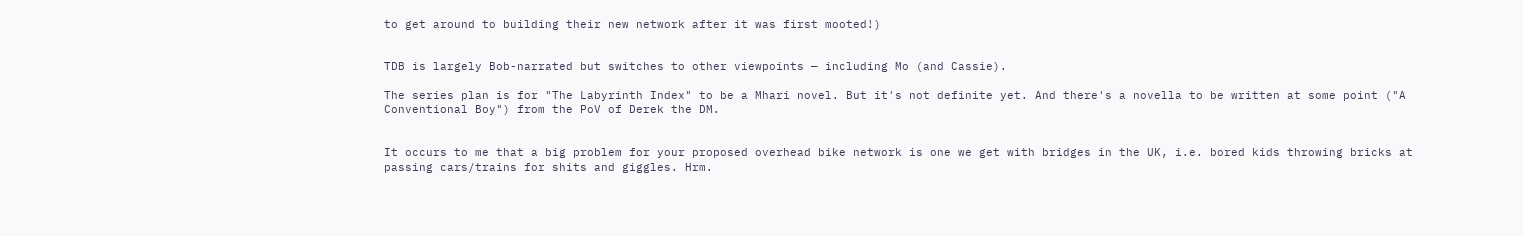to get around to building their new network after it was first mooted!)


TDB is largely Bob-narrated but switches to other viewpoints — including Mo (and Cassie).

The series plan is for "The Labyrinth Index" to be a Mhari novel. But it's not definite yet. And there's a novella to be written at some point ("A Conventional Boy") from the PoV of Derek the DM.


It occurs to me that a big problem for your proposed overhead bike network is one we get with bridges in the UK, i.e. bored kids throwing bricks at passing cars/trains for shits and giggles. Hrm.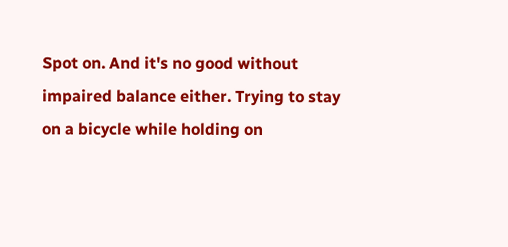Spot on. And it's no good without impaired balance either. Trying to stay on a bicycle while holding on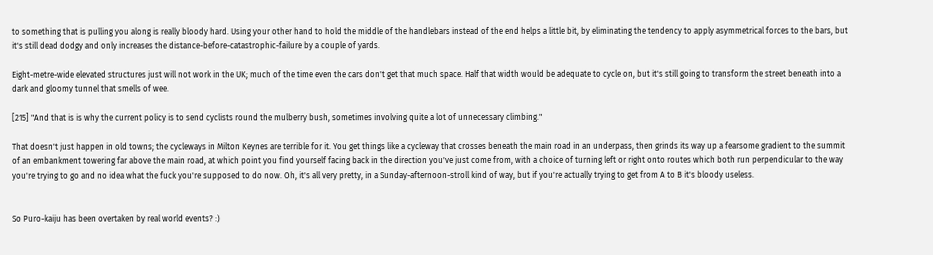to something that is pulling you along is really bloody hard. Using your other hand to hold the middle of the handlebars instead of the end helps a little bit, by eliminating the tendency to apply asymmetrical forces to the bars, but it's still dead dodgy and only increases the distance-before-catastrophic-failure by a couple of yards.

Eight-metre-wide elevated structures just will not work in the UK; much of the time even the cars don't get that much space. Half that width would be adequate to cycle on, but it's still going to transform the street beneath into a dark and gloomy tunnel that smells of wee.

[215] "And that is is why the current policy is to send cyclists round the mulberry bush, sometimes involving quite a lot of unnecessary climbing."

That doesn't just happen in old towns; the cycleways in Milton Keynes are terrible for it. You get things like a cycleway that crosses beneath the main road in an underpass, then grinds its way up a fearsome gradient to the summit of an embankment towering far above the main road, at which point you find yourself facing back in the direction you've just come from, with a choice of turning left or right onto routes which both run perpendicular to the way you're trying to go and no idea what the fuck you're supposed to do now. Oh, it's all very pretty, in a Sunday-afternoon-stroll kind of way, but if you're actually trying to get from A to B it's bloody useless.


So Puro-kaiju has been overtaken by real world events? :)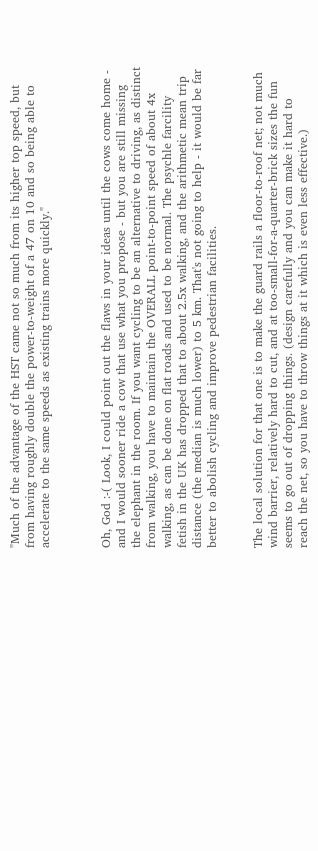"Much of the advantage of the HST came not so much from its higher top speed, but from having roughly double the power-to-weight of a 47 on 10 and so being able to accelerate to the same speeds as existing trains more quickly."



Oh, God :-( Look, I could point out the flaws in your ideas until the cows come home - and I would sooner ride a cow that use what you propose - but you are still missing the elephant in the room. If you want cycling to be an alternative to driving, as distinct from walking, you have to maintain the OVERALL point-to-point speed of about 4x walking, as can be done on flat roads and used to be normal. The psychle farcility fetish in the UK has dropped that to about 2.5x walking, and the arithmetic mean trip distance (the median is much lower) to 5 km. That's not going to help - it would be far better to abolish cycling and improve pedestrian facilities.


The local solution for that one is to make the guard rails a floor-to-roof net; not much wind barrier, relatively hard to cut, and at too-small-for-a-quarter-brick sizes the fun seems to go out of dropping things. (design carefully and you can make it hard to reach the net, so you have to throw things at it which is even less effective.)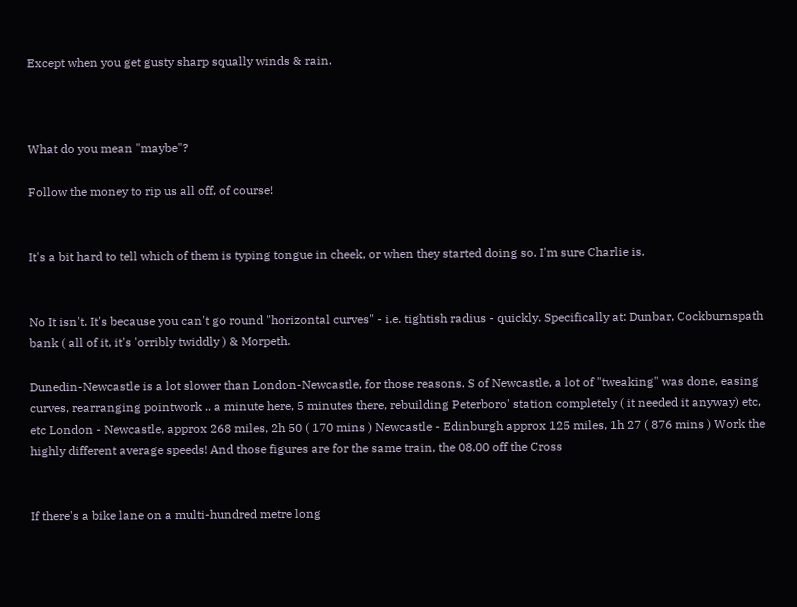Except when you get gusty sharp squally winds & rain.



What do you mean "maybe"?

Follow the money to rip us all off, of course!


It's a bit hard to tell which of them is typing tongue in cheek, or when they started doing so. I'm sure Charlie is.


No It isn't. It's because you can't go round "horizontal curves" - i.e. tightish radius - quickly. Specifically at: Dunbar, Cockburnspath bank ( all of it, it's 'orribly twiddly ) & Morpeth.

Dunedin-Newcastle is a lot slower than London-Newcastle, for those reasons. S of Newcastle, a lot of "tweaking" was done, easing curves, rearranging pointwork .. a minute here, 5 minutes there, rebuilding Peterboro' station completely ( it needed it anyway) etc, etc London - Newcastle, approx 268 miles, 2h 50 ( 170 mins ) Newcastle - Edinburgh approx 125 miles, 1h 27 ( 876 mins ) Work the highly different average speeds! And those figures are for the same train, the 08.00 off the Cross


If there's a bike lane on a multi-hundred metre long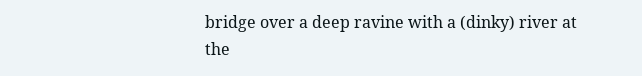bridge over a deep ravine with a (dinky) river at the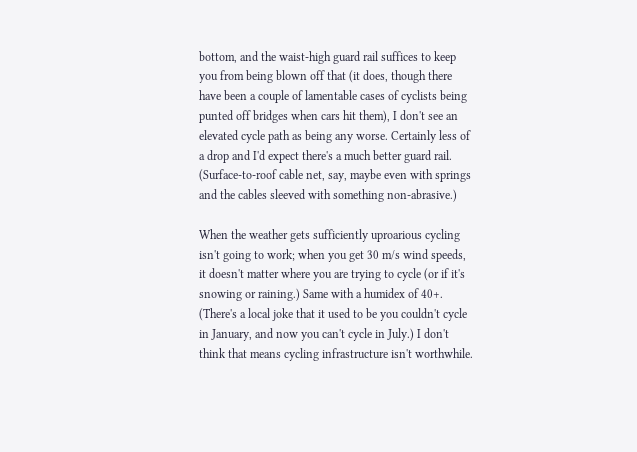bottom, and the waist-high guard rail suffices to keep you from being blown off that (it does, though there have been a couple of lamentable cases of cyclists being punted off bridges when cars hit them), I don't see an elevated cycle path as being any worse. Certainly less of a drop and I'd expect there's a much better guard rail. (Surface-to-roof cable net, say, maybe even with springs and the cables sleeved with something non-abrasive.)

When the weather gets sufficiently uproarious cycling isn't going to work; when you get 30 m/s wind speeds, it doesn't matter where you are trying to cycle (or if it's snowing or raining.) Same with a humidex of 40+. (There's a local joke that it used to be you couldn't cycle in January, and now you can't cycle in July.) I don't think that means cycling infrastructure isn't worthwhile.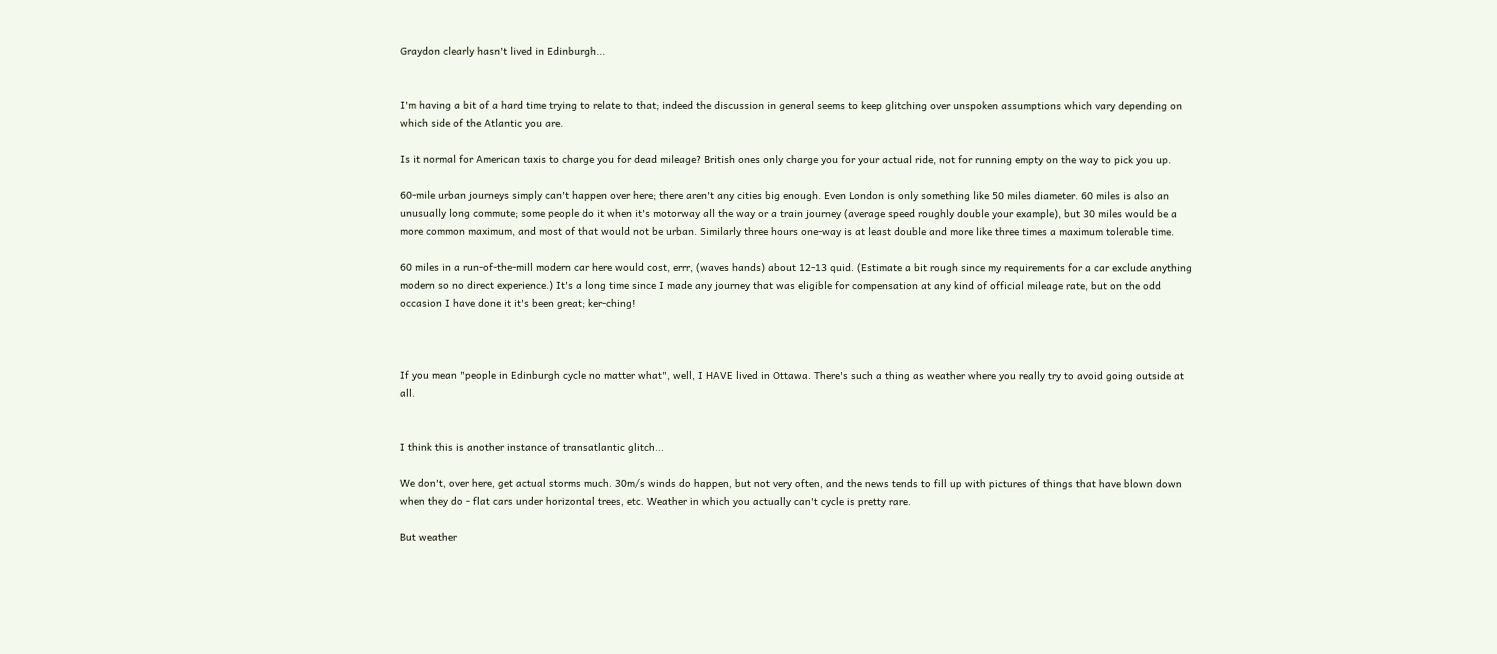Graydon clearly hasn't lived in Edinburgh...


I'm having a bit of a hard time trying to relate to that; indeed the discussion in general seems to keep glitching over unspoken assumptions which vary depending on which side of the Atlantic you are.

Is it normal for American taxis to charge you for dead mileage? British ones only charge you for your actual ride, not for running empty on the way to pick you up.

60-mile urban journeys simply can't happen over here; there aren't any cities big enough. Even London is only something like 50 miles diameter. 60 miles is also an unusually long commute; some people do it when it's motorway all the way or a train journey (average speed roughly double your example), but 30 miles would be a more common maximum, and most of that would not be urban. Similarly three hours one-way is at least double and more like three times a maximum tolerable time.

60 miles in a run-of-the-mill modern car here would cost, errr, (waves hands) about 12-13 quid. (Estimate a bit rough since my requirements for a car exclude anything modern so no direct experience.) It's a long time since I made any journey that was eligible for compensation at any kind of official mileage rate, but on the odd occasion I have done it it's been great; ker-ching!



If you mean "people in Edinburgh cycle no matter what", well, I HAVE lived in Ottawa. There's such a thing as weather where you really try to avoid going outside at all.


I think this is another instance of transatlantic glitch...

We don't, over here, get actual storms much. 30m/s winds do happen, but not very often, and the news tends to fill up with pictures of things that have blown down when they do - flat cars under horizontal trees, etc. Weather in which you actually can't cycle is pretty rare.

But weather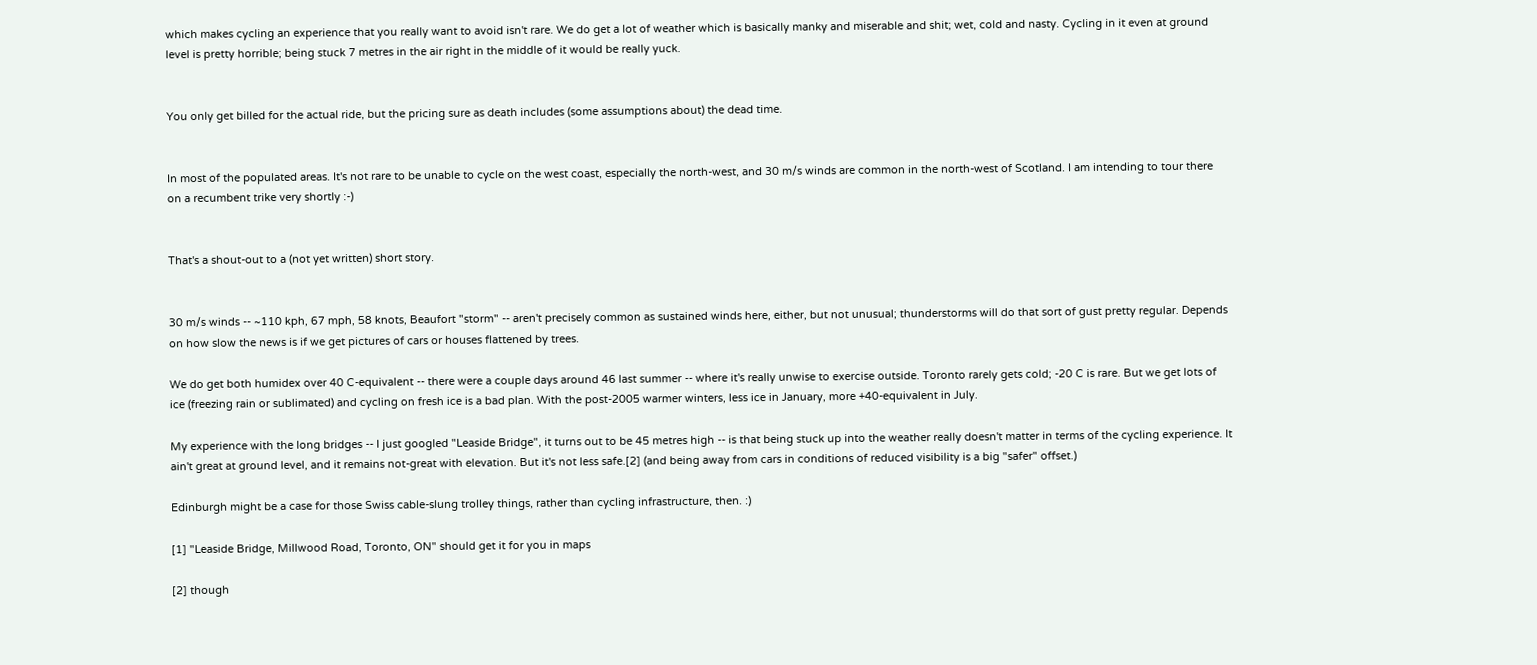which makes cycling an experience that you really want to avoid isn't rare. We do get a lot of weather which is basically manky and miserable and shit; wet, cold and nasty. Cycling in it even at ground level is pretty horrible; being stuck 7 metres in the air right in the middle of it would be really yuck.


You only get billed for the actual ride, but the pricing sure as death includes (some assumptions about) the dead time.


In most of the populated areas. It's not rare to be unable to cycle on the west coast, especially the north-west, and 30 m/s winds are common in the north-west of Scotland. I am intending to tour there on a recumbent trike very shortly :-)


That's a shout-out to a (not yet written) short story.


30 m/s winds -- ~110 kph, 67 mph, 58 knots, Beaufort "storm" -- aren't precisely common as sustained winds here, either, but not unusual; thunderstorms will do that sort of gust pretty regular. Depends on how slow the news is if we get pictures of cars or houses flattened by trees.

We do get both humidex over 40 C-equivalent -- there were a couple days around 46 last summer -- where it's really unwise to exercise outside. Toronto rarely gets cold; -20 C is rare. But we get lots of ice (freezing rain or sublimated) and cycling on fresh ice is a bad plan. With the post-2005 warmer winters, less ice in January, more +40-equivalent in July.

My experience with the long bridges -- I just googled "Leaside Bridge", it turns out to be 45 metres high -- is that being stuck up into the weather really doesn't matter in terms of the cycling experience. It ain't great at ground level, and it remains not-great with elevation. But it's not less safe.[2] (and being away from cars in conditions of reduced visibility is a big "safer" offset.)

Edinburgh might be a case for those Swiss cable-slung trolley things, rather than cycling infrastructure, then. :)

[1] "Leaside Bridge, Millwood Road, Toronto, ON" should get it for you in maps

[2] though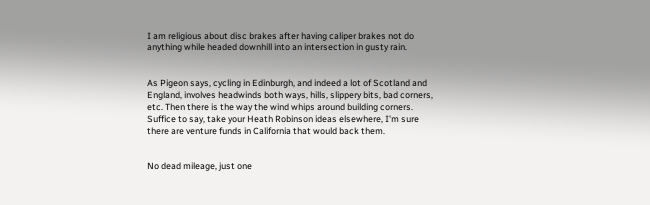I am religious about disc brakes after having caliper brakes not do anything while headed downhill into an intersection in gusty rain.


As Pigeon says, cycling in Edinburgh, and indeed a lot of Scotland and England, involves headwinds both ways, hills, slippery bits, bad corners, etc. Then there is the way the wind whips around building corners. Suffice to say, take your Heath Robinson ideas elsewhere, I'm sure there are venture funds in California that would back them.


No dead mileage, just one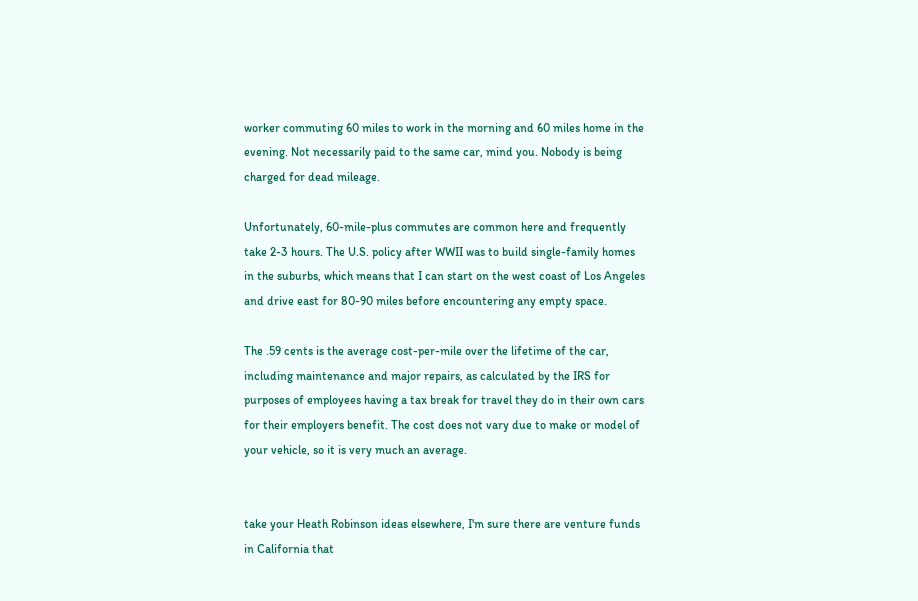worker commuting 60 miles to work in the morning and 60 miles home in the evening. Not necessarily paid to the same car, mind you. Nobody is being charged for dead mileage.

Unfortunately, 60-mile-plus commutes are common here and frequently take 2-3 hours. The U.S. policy after WWII was to build single-family homes in the suburbs, which means that I can start on the west coast of Los Angeles and drive east for 80-90 miles before encountering any empty space.

The .59 cents is the average cost-per-mile over the lifetime of the car, including maintenance and major repairs, as calculated by the IRS for purposes of employees having a tax break for travel they do in their own cars for their employers benefit. The cost does not vary due to make or model of your vehicle, so it is very much an average.


take your Heath Robinson ideas elsewhere, I'm sure there are venture funds in California that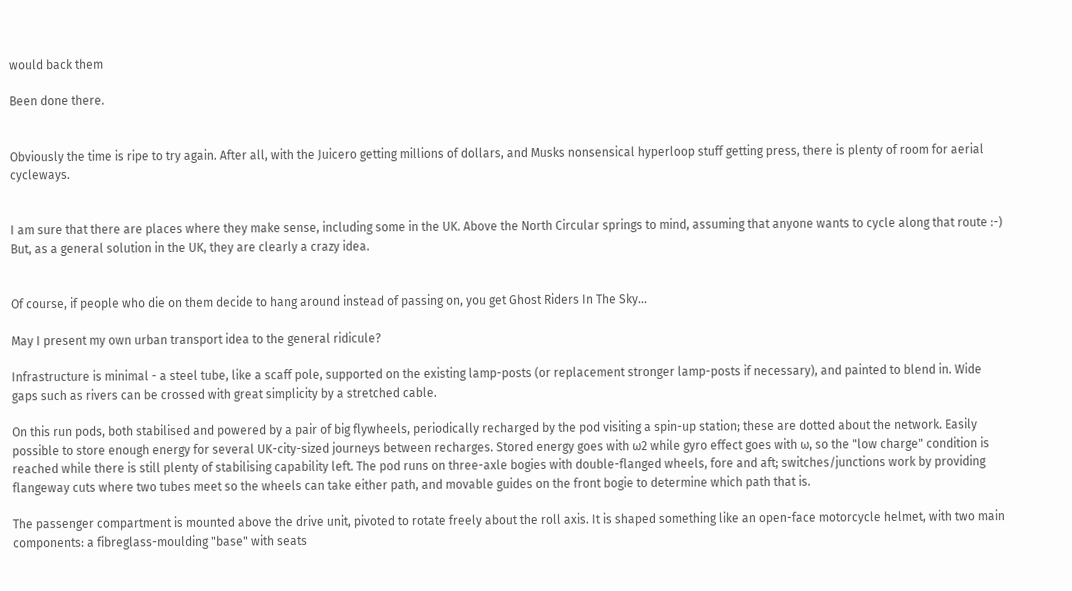would back them

Been done there.


Obviously the time is ripe to try again. After all, with the Juicero getting millions of dollars, and Musks nonsensical hyperloop stuff getting press, there is plenty of room for aerial cycleways.


I am sure that there are places where they make sense, including some in the UK. Above the North Circular springs to mind, assuming that anyone wants to cycle along that route :-) But, as a general solution in the UK, they are clearly a crazy idea.


Of course, if people who die on them decide to hang around instead of passing on, you get Ghost Riders In The Sky...

May I present my own urban transport idea to the general ridicule?

Infrastructure is minimal - a steel tube, like a scaff pole, supported on the existing lamp-posts (or replacement stronger lamp-posts if necessary), and painted to blend in. Wide gaps such as rivers can be crossed with great simplicity by a stretched cable.

On this run pods, both stabilised and powered by a pair of big flywheels, periodically recharged by the pod visiting a spin-up station; these are dotted about the network. Easily possible to store enough energy for several UK-city-sized journeys between recharges. Stored energy goes with ω2 while gyro effect goes with ω, so the "low charge" condition is reached while there is still plenty of stabilising capability left. The pod runs on three-axle bogies with double-flanged wheels, fore and aft; switches/junctions work by providing flangeway cuts where two tubes meet so the wheels can take either path, and movable guides on the front bogie to determine which path that is.

The passenger compartment is mounted above the drive unit, pivoted to rotate freely about the roll axis. It is shaped something like an open-face motorcycle helmet, with two main components: a fibreglass-moulding "base" with seats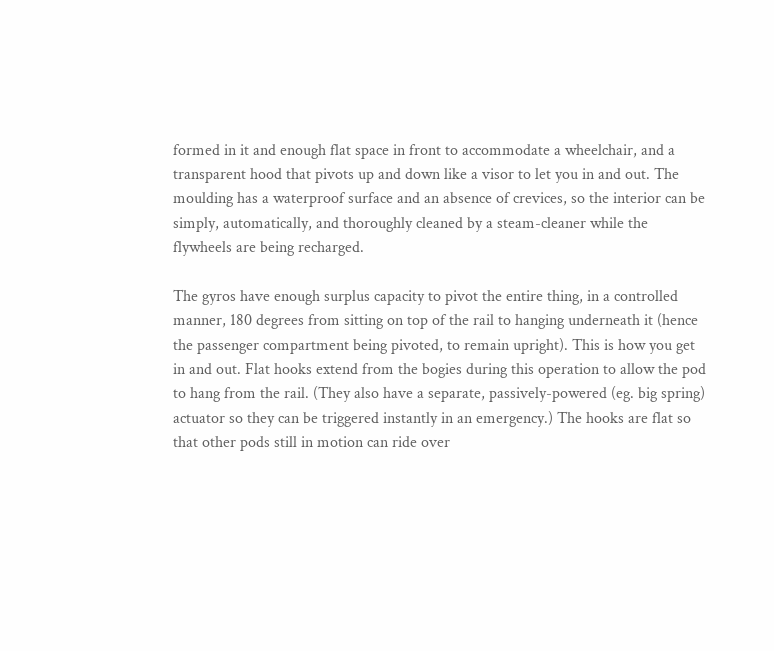formed in it and enough flat space in front to accommodate a wheelchair, and a transparent hood that pivots up and down like a visor to let you in and out. The moulding has a waterproof surface and an absence of crevices, so the interior can be simply, automatically, and thoroughly cleaned by a steam-cleaner while the flywheels are being recharged.

The gyros have enough surplus capacity to pivot the entire thing, in a controlled manner, 180 degrees from sitting on top of the rail to hanging underneath it (hence the passenger compartment being pivoted, to remain upright). This is how you get in and out. Flat hooks extend from the bogies during this operation to allow the pod to hang from the rail. (They also have a separate, passively-powered (eg. big spring) actuator so they can be triggered instantly in an emergency.) The hooks are flat so that other pods still in motion can ride over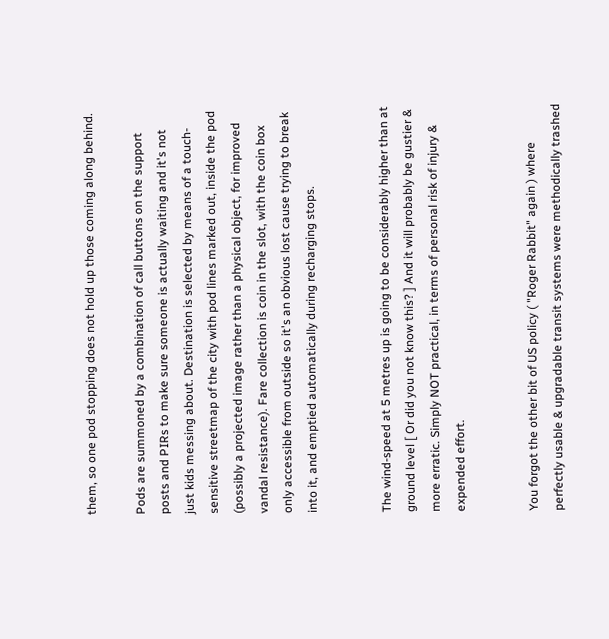them, so one pod stopping does not hold up those coming along behind.

Pods are summoned by a combination of call buttons on the support posts and PIRs to make sure someone is actually waiting and it's not just kids messing about. Destination is selected by means of a touch-sensitive streetmap of the city with pod lines marked out, inside the pod (possibly a projected image rather than a physical object, for improved vandal resistance). Fare collection is coin in the slot, with the coin box only accessible from outside so it's an obvious lost cause trying to break into it, and emptied automatically during recharging stops.


The wind-speed at 5 metres up is going to be considerably higher than at ground level [ Or did you not know this? ] And it will probably be gustier & more erratic. Simply NOT practical, in terms of personal risk of injury & expended effort.


You forgot the other bit of US policy ( "Roger Rabbit" again ) where perfectly usable & upgradable transit systems were methodically trashed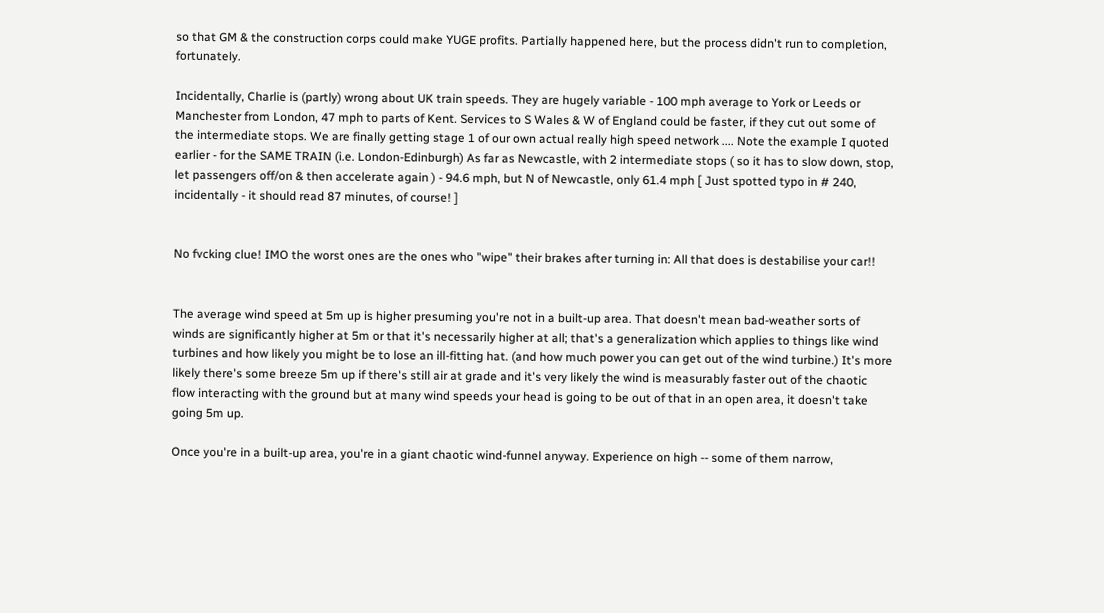so that GM & the construction corps could make YUGE profits. Partially happened here, but the process didn't run to completion, fortunately.

Incidentally, Charlie is (partly) wrong about UK train speeds. They are hugely variable - 100 mph average to York or Leeds or Manchester from London, 47 mph to parts of Kent. Services to S Wales & W of England could be faster, if they cut out some of the intermediate stops. We are finally getting stage 1 of our own actual really high speed network .... Note the example I quoted earlier - for the SAME TRAIN (i.e. London-Edinburgh) As far as Newcastle, with 2 intermediate stops ( so it has to slow down, stop, let passengers off/on & then accelerate again ) - 94.6 mph, but N of Newcastle, only 61.4 mph [ Just spotted typo in # 240, incidentally - it should read 87 minutes, of course! ]


No fvcking clue! IMO the worst ones are the ones who "wipe" their brakes after turning in: All that does is destabilise your car!!


The average wind speed at 5m up is higher presuming you're not in a built-up area. That doesn't mean bad-weather sorts of winds are significantly higher at 5m or that it's necessarily higher at all; that's a generalization which applies to things like wind turbines and how likely you might be to lose an ill-fitting hat. (and how much power you can get out of the wind turbine.) It's more likely there's some breeze 5m up if there's still air at grade and it's very likely the wind is measurably faster out of the chaotic flow interacting with the ground but at many wind speeds your head is going to be out of that in an open area, it doesn't take going 5m up.

Once you're in a built-up area, you're in a giant chaotic wind-funnel anyway. Experience on high -- some of them narrow,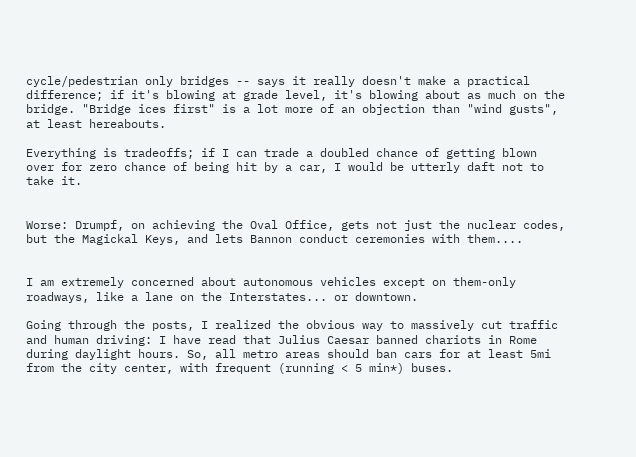cycle/pedestrian only bridges -- says it really doesn't make a practical difference; if it's blowing at grade level, it's blowing about as much on the bridge. "Bridge ices first" is a lot more of an objection than "wind gusts", at least hereabouts.

Everything is tradeoffs; if I can trade a doubled chance of getting blown over for zero chance of being hit by a car, I would be utterly daft not to take it.


Worse: Drumpf, on achieving the Oval Office, gets not just the nuclear codes, but the Magickal Keys, and lets Bannon conduct ceremonies with them....


I am extremely concerned about autonomous vehicles except on them-only roadways, like a lane on the Interstates... or downtown.

Going through the posts, I realized the obvious way to massively cut traffic and human driving: I have read that Julius Caesar banned chariots in Rome during daylight hours. So, all metro areas should ban cars for at least 5mi from the city center, with frequent (running < 5 min*) buses.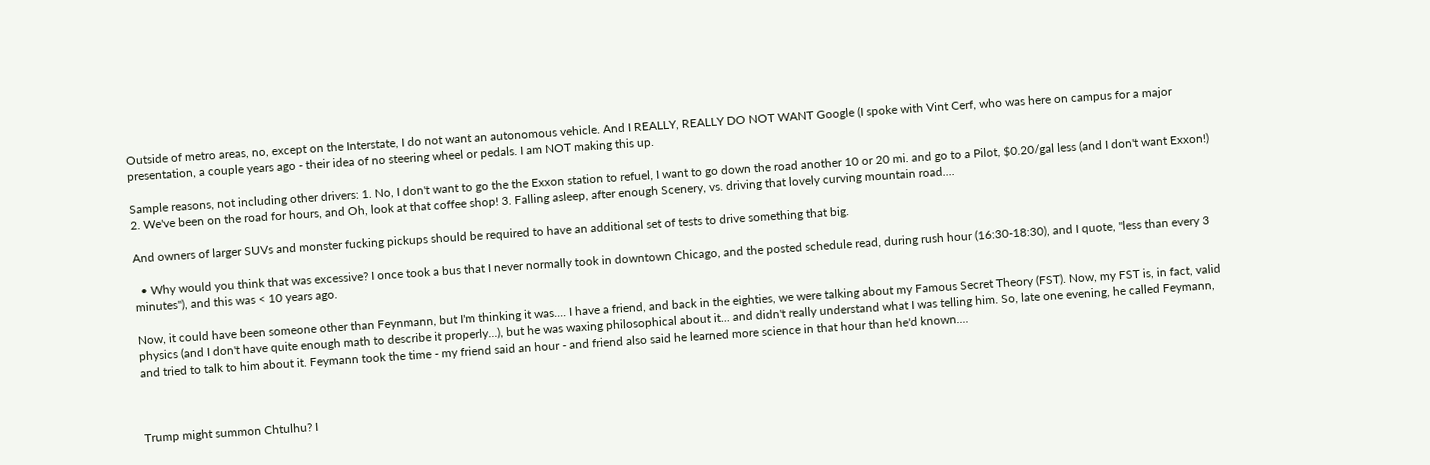Outside of metro areas, no, except on the Interstate, I do not want an autonomous vehicle. And I REALLY, REALLY DO NOT WANT Google (I spoke with Vint Cerf, who was here on campus for a major presentation, a couple years ago - their idea of no steering wheel or pedals. I am NOT making this up.

Sample reasons, not including other drivers: 1. No, I don't want to go the the Exxon station to refuel, I want to go down the road another 10 or 20 mi. and go to a Pilot, $0.20/gal less (and I don't want Exxon!) 2. We've been on the road for hours, and Oh, look at that coffee shop! 3. Falling asleep, after enough Scenery, vs. driving that lovely curving mountain road....

And owners of larger SUVs and monster fucking pickups should be required to have an additional set of tests to drive something that big.

  • Why would you think that was excessive? I once took a bus that I never normally took in downtown Chicago, and the posted schedule read, during rush hour (16:30-18:30), and I quote, "less than every 3 minutes"), and this was < 10 years ago.

Now, it could have been someone other than Feynmann, but I'm thinking it was.... I have a friend, and back in the eighties, we were talking about my Famous Secret Theory (FST). Now, my FST is, in fact, valid physics (and I don't have quite enough math to describe it properly...), but he was waxing philosophical about it... and didn't really understand what I was telling him. So, late one evening, he called Feymann, and tried to talk to him about it. Feymann took the time - my friend said an hour - and friend also said he learned more science in that hour than he'd known....



Trump might summon Chtulhu? I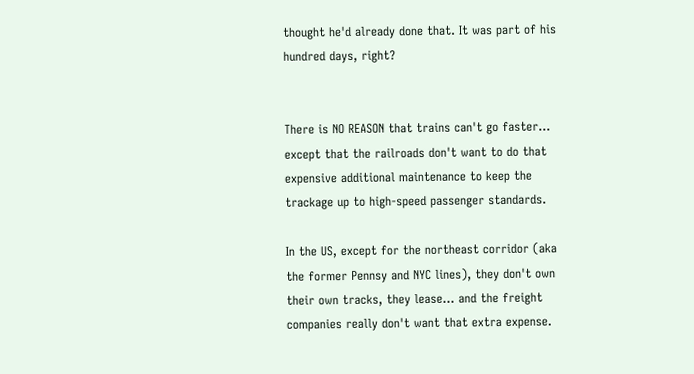thought he'd already done that. It was part of his hundred days, right?


There is NO REASON that trains can't go faster... except that the railroads don't want to do that expensive additional maintenance to keep the trackage up to high-speed passenger standards.

In the US, except for the northeast corridor (aka the former Pennsy and NYC lines), they don't own their own tracks, they lease... and the freight companies really don't want that extra expense.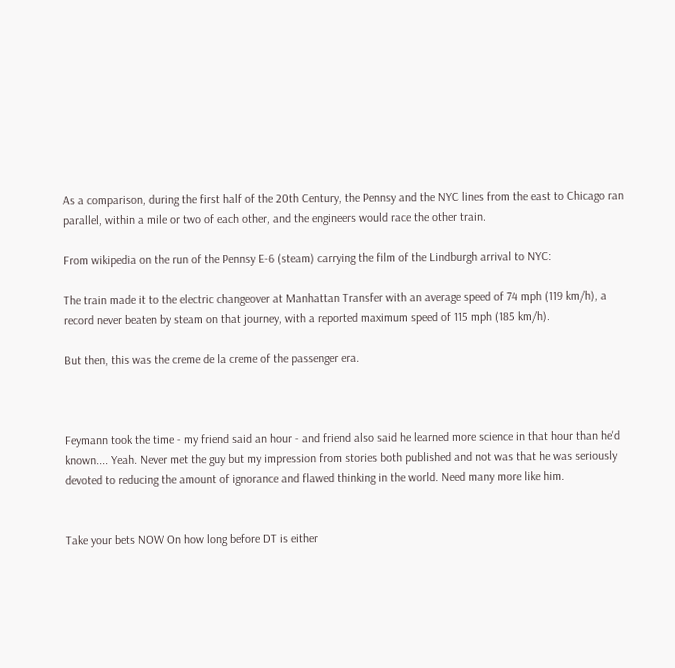As a comparison, during the first half of the 20th Century, the Pennsy and the NYC lines from the east to Chicago ran parallel, within a mile or two of each other, and the engineers would race the other train.

From wikipedia on the run of the Pennsy E-6 (steam) carrying the film of the Lindburgh arrival to NYC:

The train made it to the electric changeover at Manhattan Transfer with an average speed of 74 mph (119 km/h), a record never beaten by steam on that journey, with a reported maximum speed of 115 mph (185 km/h).

But then, this was the creme de la creme of the passenger era.



Feymann took the time - my friend said an hour - and friend also said he learned more science in that hour than he'd known.... Yeah. Never met the guy but my impression from stories both published and not was that he was seriously devoted to reducing the amount of ignorance and flawed thinking in the world. Need many more like him.


Take your bets NOW On how long before DT is either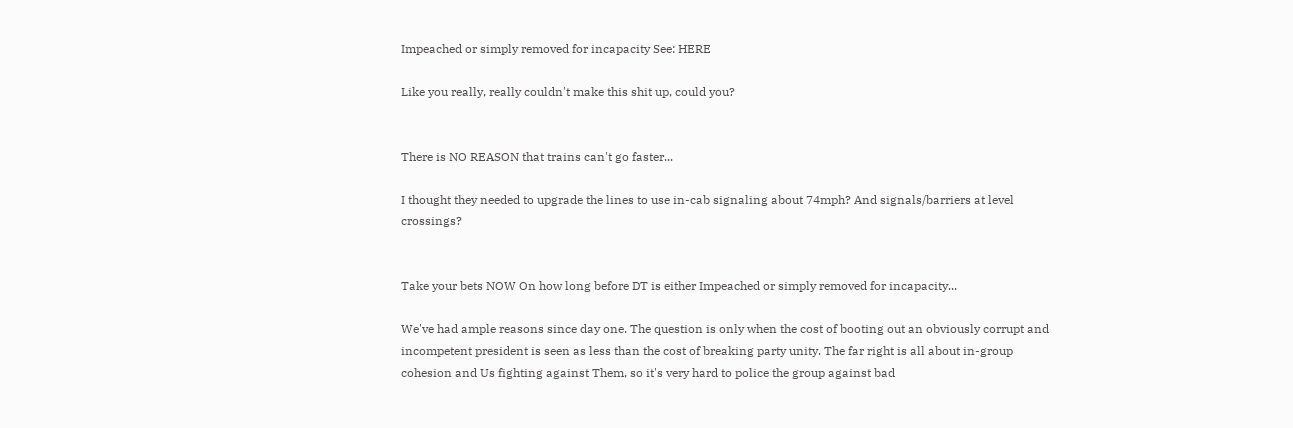Impeached or simply removed for incapacity See: HERE

Like you really, really couldn't make this shit up, could you?


There is NO REASON that trains can't go faster...

I thought they needed to upgrade the lines to use in-cab signaling about 74mph? And signals/barriers at level crossings?


Take your bets NOW On how long before DT is either Impeached or simply removed for incapacity...

We've had ample reasons since day one. The question is only when the cost of booting out an obviously corrupt and incompetent president is seen as less than the cost of breaking party unity. The far right is all about in-group cohesion and Us fighting against Them, so it's very hard to police the group against bad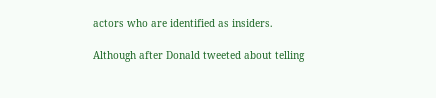actors who are identified as insiders.

Although after Donald tweeted about telling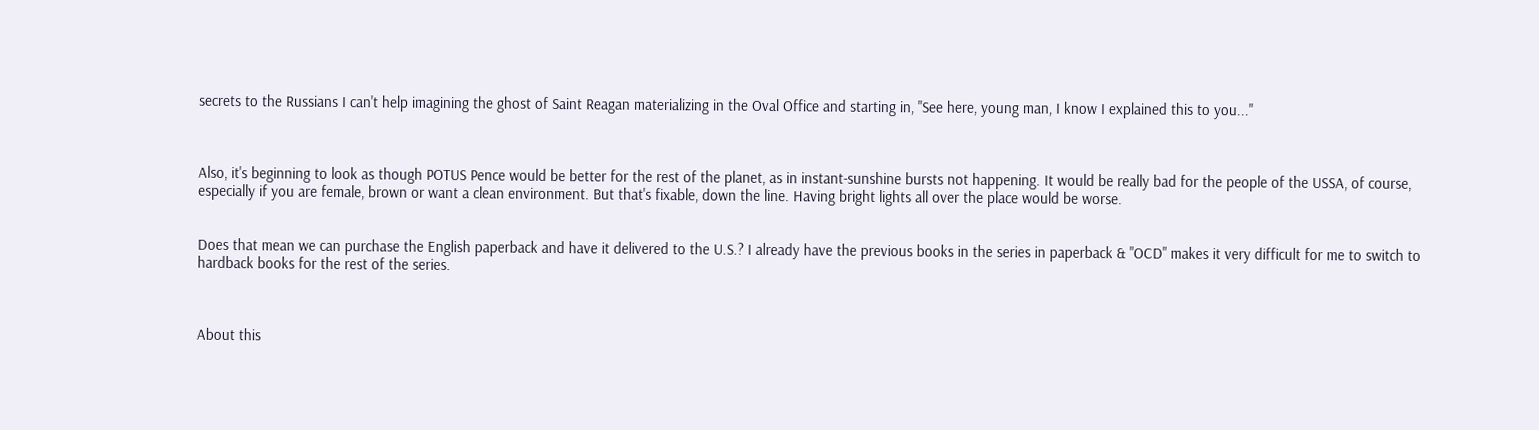secrets to the Russians I can't help imagining the ghost of Saint Reagan materializing in the Oval Office and starting in, "See here, young man, I know I explained this to you..."



Also, it's beginning to look as though POTUS Pence would be better for the rest of the planet, as in instant-sunshine bursts not happening. It would be really bad for the people of the USSA, of course, especially if you are female, brown or want a clean environment. But that's fixable, down the line. Having bright lights all over the place would be worse.


Does that mean we can purchase the English paperback and have it delivered to the U.S.? I already have the previous books in the series in paperback & "OCD" makes it very difficult for me to switch to hardback books for the rest of the series.



About this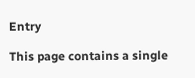Entry

This page contains a single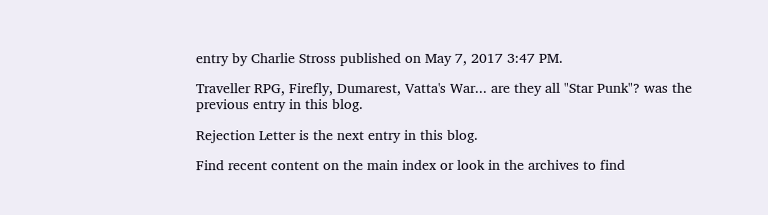entry by Charlie Stross published on May 7, 2017 3:47 PM.

Traveller RPG, Firefly, Dumarest, Vatta's War... are they all "Star Punk"? was the previous entry in this blog.

Rejection Letter is the next entry in this blog.

Find recent content on the main index or look in the archives to find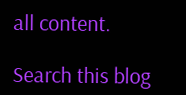all content.

Search this blog